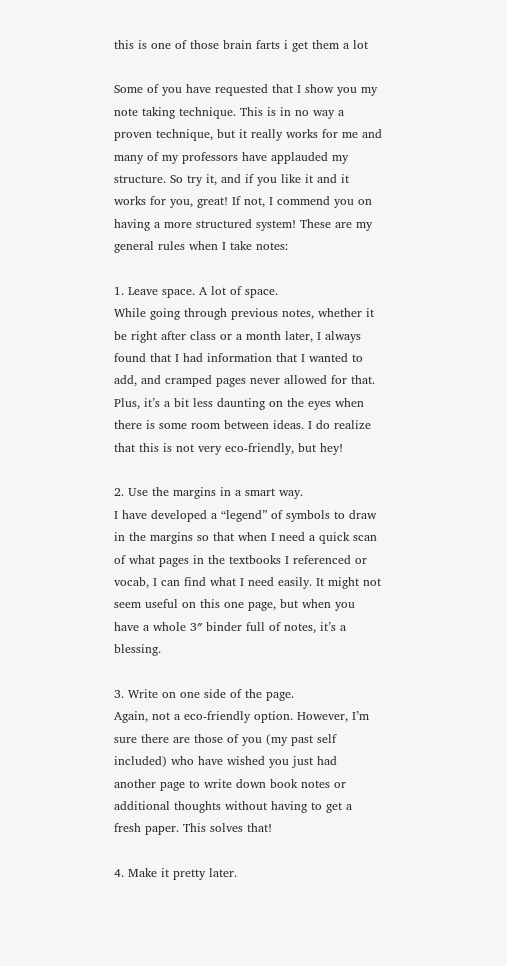this is one of those brain farts i get them a lot

Some of you have requested that I show you my note taking technique. This is in no way a proven technique, but it really works for me and many of my professors have applauded my structure. So try it, and if you like it and it works for you, great! If not, I commend you on having a more structured system! These are my general rules when I take notes:

1. Leave space. A lot of space.
While going through previous notes, whether it be right after class or a month later, I always found that I had information that I wanted to add, and cramped pages never allowed for that. Plus, it’s a bit less daunting on the eyes when there is some room between ideas. I do realize that this is not very eco-friendly, but hey!

2. Use the margins in a smart way.
I have developed a “legend” of symbols to draw in the margins so that when I need a quick scan of what pages in the textbooks I referenced or vocab, I can find what I need easily. It might not seem useful on this one page, but when you have a whole 3″ binder full of notes, it’s a blessing.

3. Write on one side of the page.
Again, not a eco-friendly option. However, I’m sure there are those of you (my past self included) who have wished you just had another page to write down book notes or additional thoughts without having to get a fresh paper. This solves that!

4. Make it pretty later.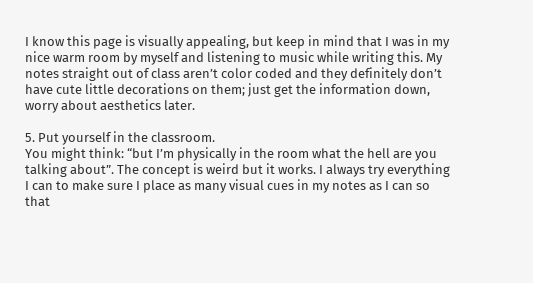I know this page is visually appealing, but keep in mind that I was in my nice warm room by myself and listening to music while writing this. My notes straight out of class aren’t color coded and they definitely don’t have cute little decorations on them; just get the information down, worry about aesthetics later.

5. Put yourself in the classroom.
You might think: “but I’m physically in the room what the hell are you talking about”. The concept is weird but it works. I always try everything I can to make sure I place as many visual cues in my notes as I can so that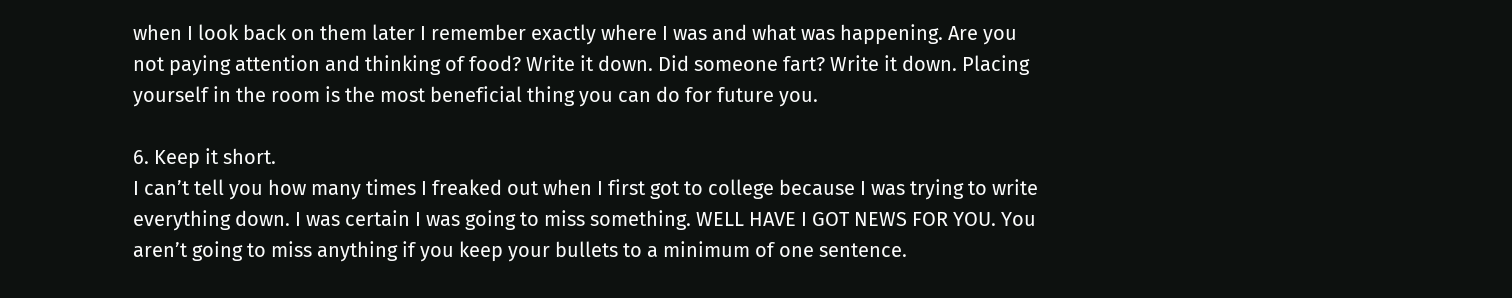when I look back on them later I remember exactly where I was and what was happening. Are you not paying attention and thinking of food? Write it down. Did someone fart? Write it down. Placing yourself in the room is the most beneficial thing you can do for future you.

6. Keep it short.
I can’t tell you how many times I freaked out when I first got to college because I was trying to write everything down. I was certain I was going to miss something. WELL HAVE I GOT NEWS FOR YOU. You aren’t going to miss anything if you keep your bullets to a minimum of one sentence.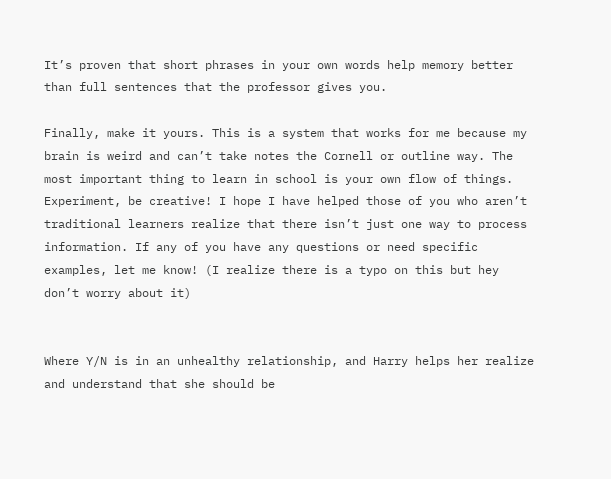It’s proven that short phrases in your own words help memory better than full sentences that the professor gives you.

Finally, make it yours. This is a system that works for me because my brain is weird and can’t take notes the Cornell or outline way. The most important thing to learn in school is your own flow of things. Experiment, be creative! I hope I have helped those of you who aren’t traditional learners realize that there isn’t just one way to process information. If any of you have any questions or need specific examples, let me know! (I realize there is a typo on this but hey don’t worry about it)


Where Y/N is in an unhealthy relationship, and Harry helps her realize and understand that she should be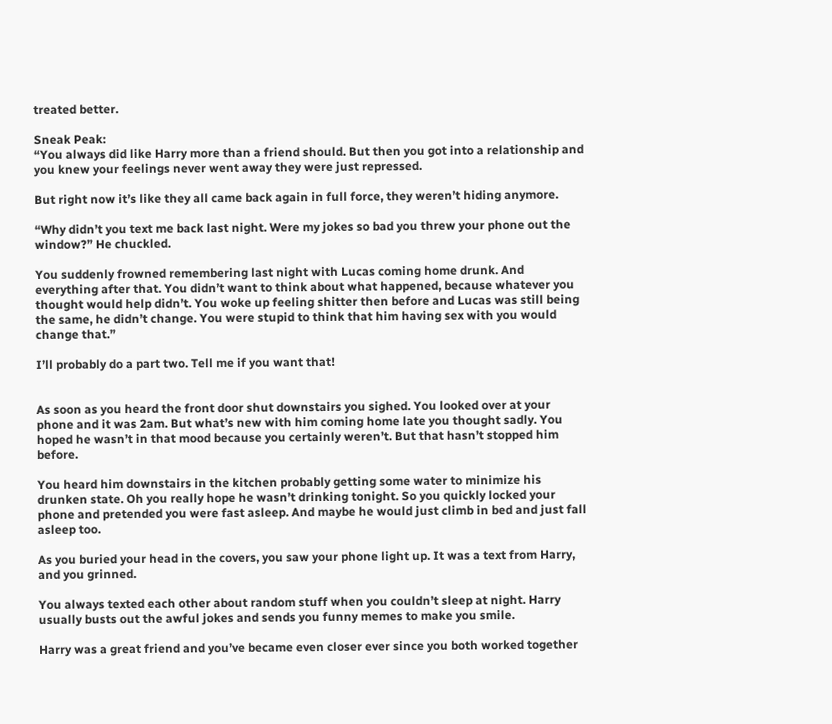treated better.

Sneak Peak:
“You always did like Harry more than a friend should. But then you got into a relationship and you knew your feelings never went away they were just repressed.

But right now it’s like they all came back again in full force, they weren’t hiding anymore.

“Why didn’t you text me back last night. Were my jokes so bad you threw your phone out the window?” He chuckled.

You suddenly frowned remembering last night with Lucas coming home drunk. And everything after that. You didn’t want to think about what happened, because whatever you thought would help didn’t. You woke up feeling shitter then before and Lucas was still being the same, he didn’t change. You were stupid to think that him having sex with you would change that.”

I’ll probably do a part two. Tell me if you want that!


As soon as you heard the front door shut downstairs you sighed. You looked over at your phone and it was 2am. But what’s new with him coming home late you thought sadly. You hoped he wasn’t in that mood because you certainly weren’t. But that hasn’t stopped him before.

You heard him downstairs in the kitchen probably getting some water to minimize his drunken state. Oh you really hope he wasn’t drinking tonight. So you quickly locked your phone and pretended you were fast asleep. And maybe he would just climb in bed and just fall asleep too.

As you buried your head in the covers, you saw your phone light up. It was a text from Harry, and you grinned.

You always texted each other about random stuff when you couldn’t sleep at night. Harry usually busts out the awful jokes and sends you funny memes to make you smile.

Harry was a great friend and you’ve became even closer ever since you both worked together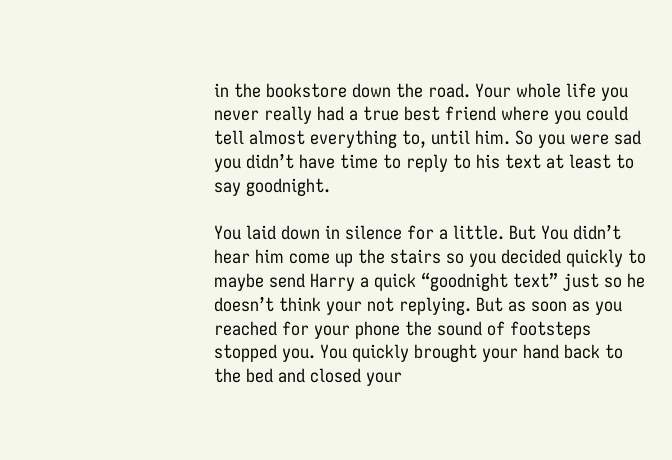in the bookstore down the road. Your whole life you never really had a true best friend where you could tell almost everything to, until him. So you were sad you didn’t have time to reply to his text at least to say goodnight.

You laid down in silence for a little. But You didn’t hear him come up the stairs so you decided quickly to maybe send Harry a quick “goodnight text” just so he doesn’t think your not replying. But as soon as you reached for your phone the sound of footsteps stopped you. You quickly brought your hand back to the bed and closed your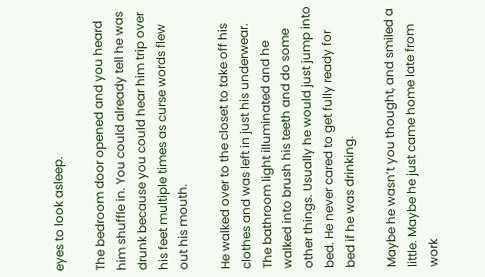eyes to look asleep.

The bedroom door opened and you heard him shuffle in. You could already tell he was drunk because you could hear him trip over his feet multiple times as curse words flew out his mouth.

He walked over to the closet to take off his clothes and was left in just his underwear. The bathroom light illuminated and he walked into brush his teeth and do some other things. Usually he would just jump into bed. He never cared to get fully ready for bed if he was drinking.

Maybe he wasn’t you thought, and smiled a little. Maybe he just came home late from work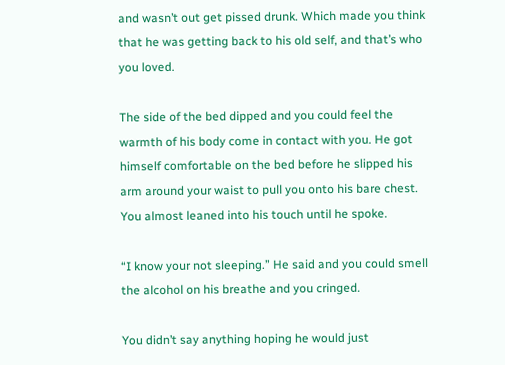and wasn’t out get pissed drunk. Which made you think that he was getting back to his old self, and that’s who you loved.

The side of the bed dipped and you could feel the warmth of his body come in contact with you. He got himself comfortable on the bed before he slipped his arm around your waist to pull you onto his bare chest. You almost leaned into his touch until he spoke.

“I know your not sleeping.” He said and you could smell the alcohol on his breathe and you cringed.

You didn’t say anything hoping he would just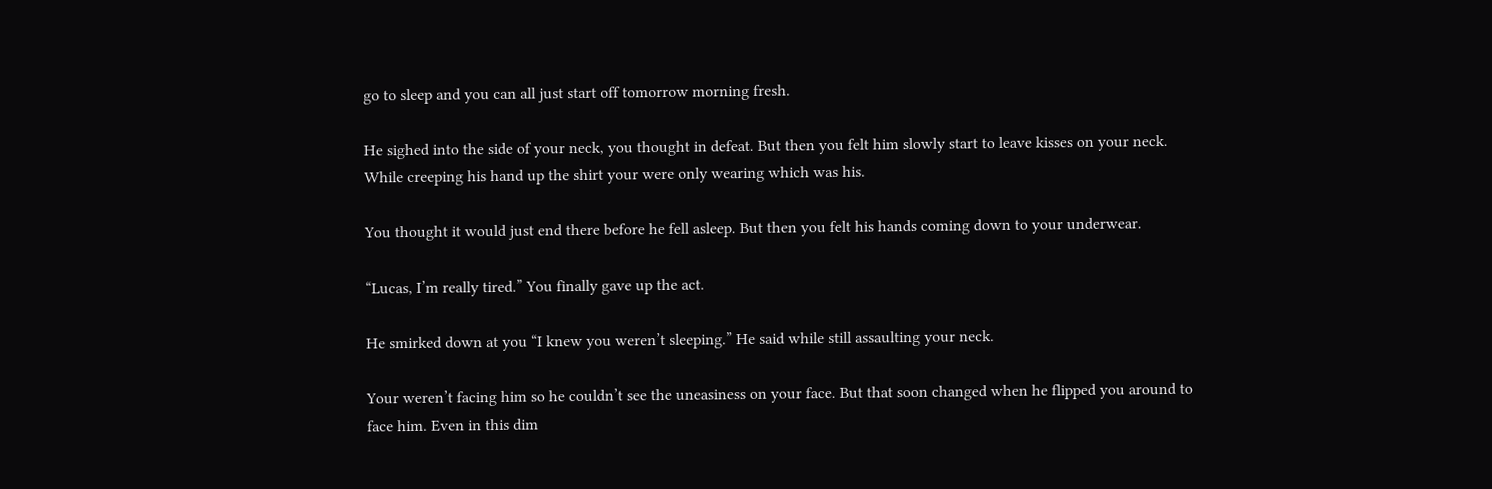go to sleep and you can all just start off tomorrow morning fresh.

He sighed into the side of your neck, you thought in defeat. But then you felt him slowly start to leave kisses on your neck. While creeping his hand up the shirt your were only wearing which was his.

You thought it would just end there before he fell asleep. But then you felt his hands coming down to your underwear.

“Lucas, I’m really tired.” You finally gave up the act.

He smirked down at you “I knew you weren’t sleeping.” He said while still assaulting your neck.

Your weren’t facing him so he couldn’t see the uneasiness on your face. But that soon changed when he flipped you around to face him. Even in this dim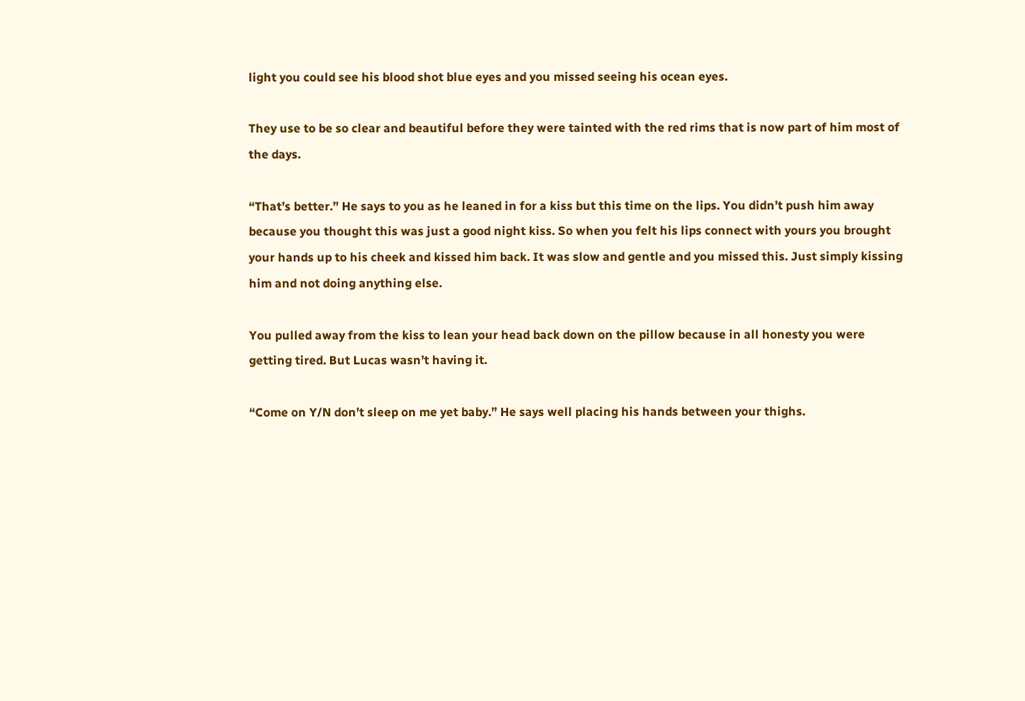light you could see his blood shot blue eyes and you missed seeing his ocean eyes.

They use to be so clear and beautiful before they were tainted with the red rims that is now part of him most of the days.

“That’s better.” He says to you as he leaned in for a kiss but this time on the lips. You didn’t push him away because you thought this was just a good night kiss. So when you felt his lips connect with yours you brought your hands up to his cheek and kissed him back. It was slow and gentle and you missed this. Just simply kissing him and not doing anything else.

You pulled away from the kiss to lean your head back down on the pillow because in all honesty you were getting tired. But Lucas wasn’t having it.

“Come on Y/N don’t sleep on me yet baby.” He says well placing his hands between your thighs.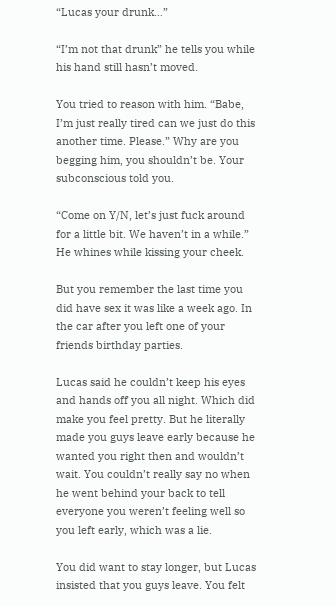“Lucas your drunk…”

“I’m not that drunk” he tells you while his hand still hasn’t moved.

You tried to reason with him. “Babe, I’m just really tired can we just do this another time. Please.” Why are you begging him, you shouldn’t be. Your subconscious told you.

“Come on Y/N, let’s just fuck around for a little bit. We haven’t in a while.” He whines while kissing your cheek.

But you remember the last time you did have sex it was like a week ago. In the car after you left one of your friends birthday parties.

Lucas said he couldn’t keep his eyes and hands off you all night. Which did make you feel pretty. But he literally made you guys leave early because he wanted you right then and wouldn’t wait. You couldn’t really say no when he went behind your back to tell everyone you weren’t feeling well so you left early, which was a lie.

You did want to stay longer, but Lucas insisted that you guys leave. You felt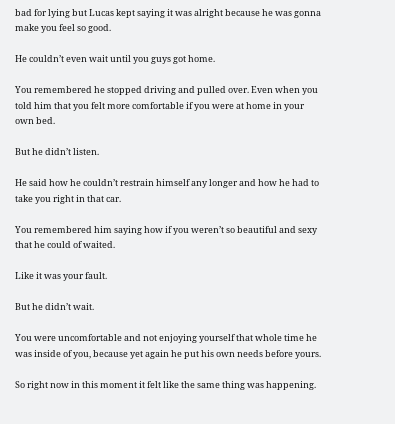bad for lying but Lucas kept saying it was alright because he was gonna make you feel so good.

He couldn’t even wait until you guys got home.

You remembered he stopped driving and pulled over. Even when you told him that you felt more comfortable if you were at home in your own bed.

But he didn’t listen.

He said how he couldn’t restrain himself any longer and how he had to take you right in that car.

You remembered him saying how if you weren’t so beautiful and sexy that he could of waited.

Like it was your fault.

But he didn’t wait.

You were uncomfortable and not enjoying yourself that whole time he was inside of you, because yet again he put his own needs before yours.

So right now in this moment it felt like the same thing was happening.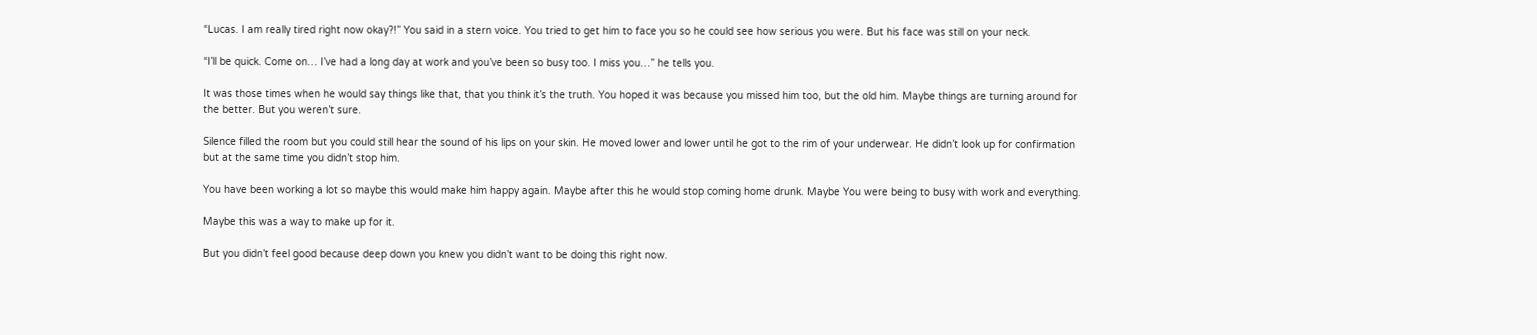“Lucas. I am really tired right now okay?!” You said in a stern voice. You tried to get him to face you so he could see how serious you were. But his face was still on your neck.

“I’ll be quick. Come on… I’ve had a long day at work and you’ve been so busy too. I miss you…” he tells you.

It was those times when he would say things like that, that you think it’s the truth. You hoped it was because you missed him too, but the old him. Maybe things are turning around for the better. But you weren’t sure.

Silence filled the room but you could still hear the sound of his lips on your skin. He moved lower and lower until he got to the rim of your underwear. He didn’t look up for confirmation but at the same time you didn’t stop him.

You have been working a lot so maybe this would make him happy again. Maybe after this he would stop coming home drunk. Maybe You were being to busy with work and everything.

Maybe this was a way to make up for it.

But you didn’t feel good because deep down you knew you didn’t want to be doing this right now.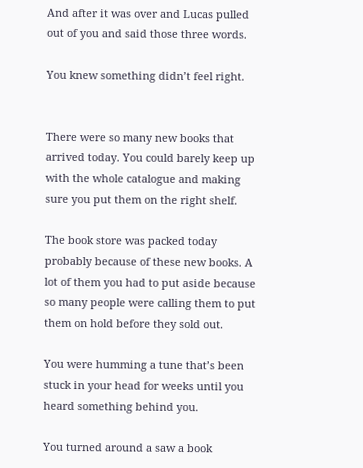And after it was over and Lucas pulled out of you and said those three words.

You knew something didn’t feel right.


There were so many new books that arrived today. You could barely keep up with the whole catalogue and making sure you put them on the right shelf.

The book store was packed today probably because of these new books. A lot of them you had to put aside because so many people were calling them to put them on hold before they sold out.

You were humming a tune that’s been stuck in your head for weeks until you heard something behind you.

You turned around a saw a book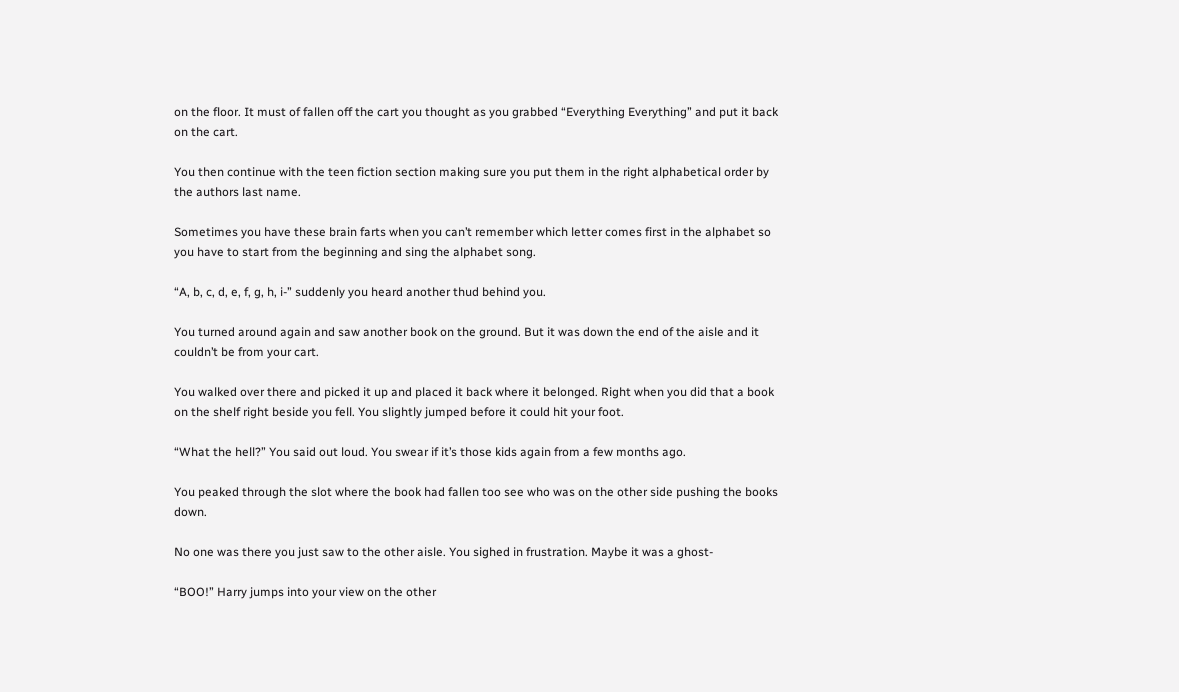on the floor. It must of fallen off the cart you thought as you grabbed “Everything Everything” and put it back on the cart.

You then continue with the teen fiction section making sure you put them in the right alphabetical order by the authors last name.

Sometimes you have these brain farts when you can’t remember which letter comes first in the alphabet so you have to start from the beginning and sing the alphabet song.

“A, b, c, d, e, f, g, h, i-” suddenly you heard another thud behind you.

You turned around again and saw another book on the ground. But it was down the end of the aisle and it couldn’t be from your cart.

You walked over there and picked it up and placed it back where it belonged. Right when you did that a book on the shelf right beside you fell. You slightly jumped before it could hit your foot.

“What the hell?” You said out loud. You swear if it’s those kids again from a few months ago.

You peaked through the slot where the book had fallen too see who was on the other side pushing the books down.

No one was there you just saw to the other aisle. You sighed in frustration. Maybe it was a ghost-

“BOO!” Harry jumps into your view on the other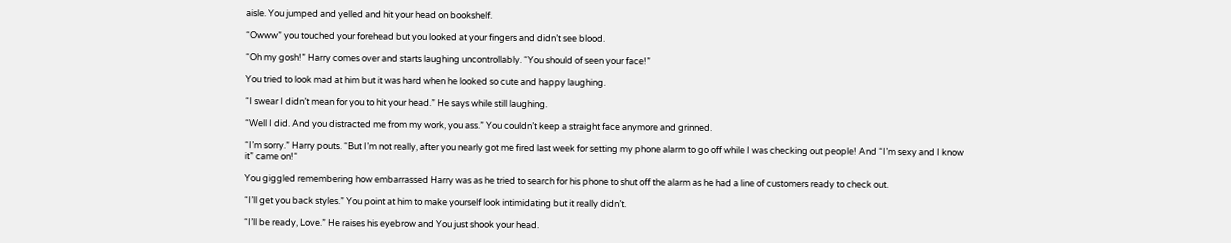aisle. You jumped and yelled and hit your head on bookshelf.

“Owww” you touched your forehead but you looked at your fingers and didn’t see blood.

“Oh my gosh!” Harry comes over and starts laughing uncontrollably. “You should of seen your face!”

You tried to look mad at him but it was hard when he looked so cute and happy laughing.

“I swear I didn’t mean for you to hit your head.” He says while still laughing.

“Well I did. And you distracted me from my work, you ass.” You couldn’t keep a straight face anymore and grinned.

“I’m sorry.” Harry pouts. “But I’m not really, after you nearly got me fired last week for setting my phone alarm to go off while I was checking out people! And “I’m sexy and I know it” came on!“

You giggled remembering how embarrassed Harry was as he tried to search for his phone to shut off the alarm as he had a line of customers ready to check out.

“I’ll get you back styles.” You point at him to make yourself look intimidating but it really didn’t.

“I’ll be ready, Love.” He raises his eyebrow and You just shook your head.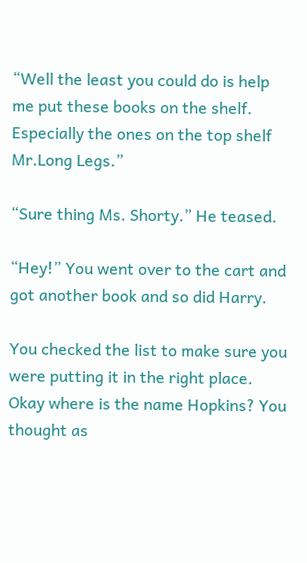“Well the least you could do is help me put these books on the shelf. Especially the ones on the top shelf Mr.Long Legs.”

“Sure thing Ms. Shorty.” He teased.

“Hey!” You went over to the cart and got another book and so did Harry.

You checked the list to make sure you were putting it in the right place. Okay where is the name Hopkins? You thought as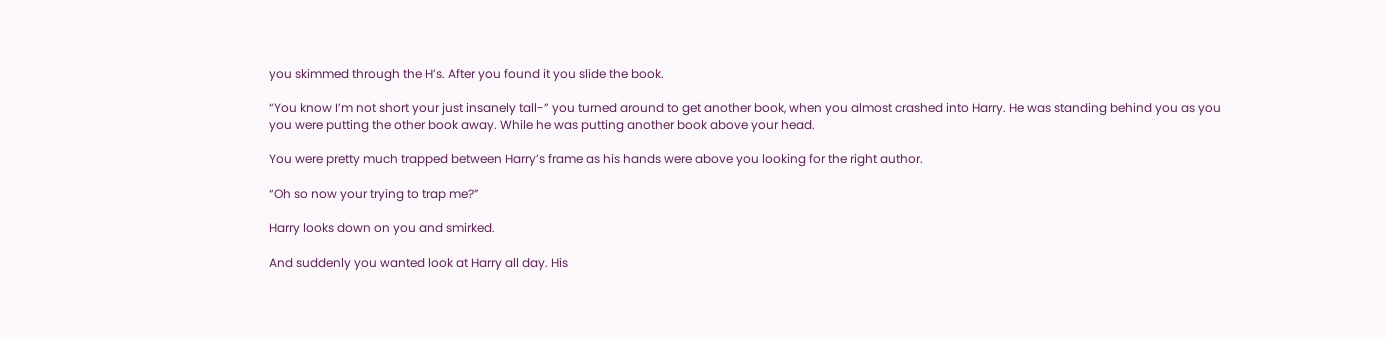you skimmed through the H’s. After you found it you slide the book.

“You know I’m not short your just insanely tall-” you turned around to get another book, when you almost crashed into Harry. He was standing behind you as you you were putting the other book away. While he was putting another book above your head.

You were pretty much trapped between Harry’s frame as his hands were above you looking for the right author.

“Oh so now your trying to trap me?”

Harry looks down on you and smirked.

And suddenly you wanted look at Harry all day. His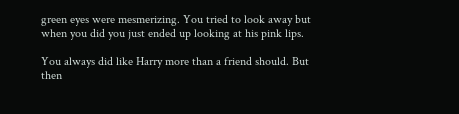green eyes were mesmerizing. You tried to look away but when you did you just ended up looking at his pink lips.

You always did like Harry more than a friend should. But then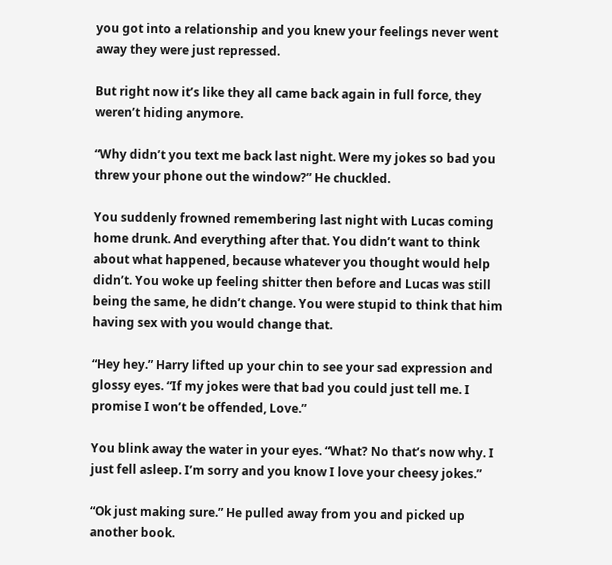you got into a relationship and you knew your feelings never went away they were just repressed.

But right now it’s like they all came back again in full force, they weren’t hiding anymore.

“Why didn’t you text me back last night. Were my jokes so bad you threw your phone out the window?” He chuckled.

You suddenly frowned remembering last night with Lucas coming home drunk. And everything after that. You didn’t want to think about what happened, because whatever you thought would help didn’t. You woke up feeling shitter then before and Lucas was still being the same, he didn’t change. You were stupid to think that him having sex with you would change that.

“Hey hey.” Harry lifted up your chin to see your sad expression and glossy eyes. “If my jokes were that bad you could just tell me. I promise I won’t be offended, Love.”

You blink away the water in your eyes. “What? No that’s now why. I just fell asleep. I’m sorry and you know I love your cheesy jokes.”

“Ok just making sure.” He pulled away from you and picked up another book.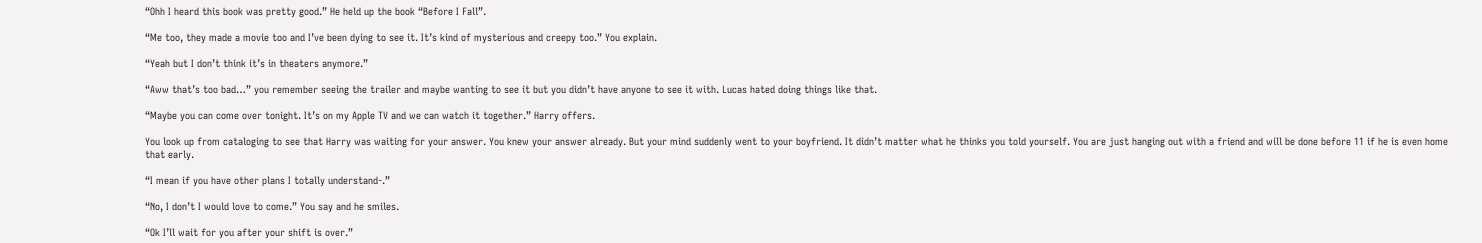“Ohh I heard this book was pretty good.” He held up the book “Before I Fall”.

“Me too, they made a movie too and I’ve been dying to see it. It’s kind of mysterious and creepy too.” You explain.

“Yeah but I don’t think it’s in theaters anymore.”

“Aww that’s too bad…” you remember seeing the trailer and maybe wanting to see it but you didn’t have anyone to see it with. Lucas hated doing things like that.

“Maybe you can come over tonight. It’s on my Apple TV and we can watch it together.” Harry offers.

You look up from cataloging to see that Harry was waiting for your answer. You knew your answer already. But your mind suddenly went to your boyfriend. It didn’t matter what he thinks you told yourself. You are just hanging out with a friend and will be done before 11 if he is even home that early.

“I mean if you have other plans I totally understand-.”

“No, I don’t I would love to come.” You say and he smiles.

“Ok I’ll wait for you after your shift is over.”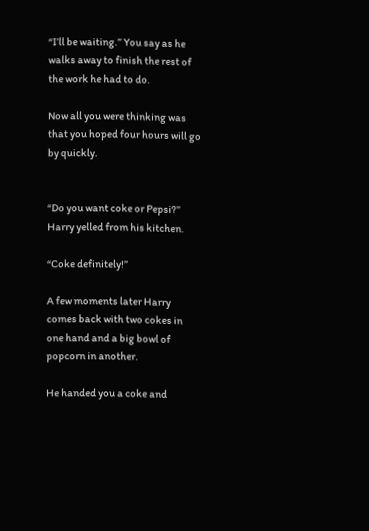“I’ll be waiting.” You say as he walks away to finish the rest of the work he had to do.

Now all you were thinking was that you hoped four hours will go by quickly.


“Do you want coke or Pepsi?” Harry yelled from his kitchen.

“Coke definitely!”

A few moments later Harry comes back with two cokes in one hand and a big bowl of popcorn in another.

He handed you a coke and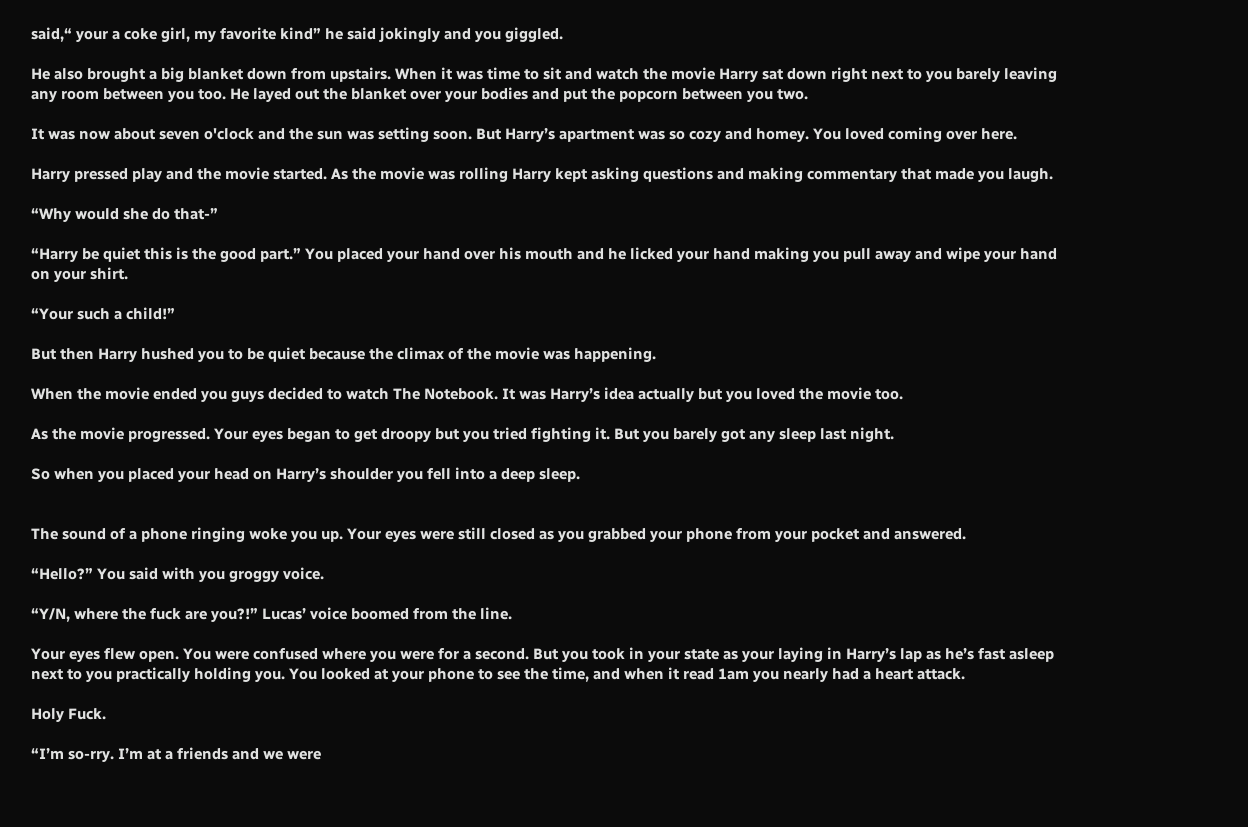said,“ your a coke girl, my favorite kind” he said jokingly and you giggled.

He also brought a big blanket down from upstairs. When it was time to sit and watch the movie Harry sat down right next to you barely leaving any room between you too. He layed out the blanket over your bodies and put the popcorn between you two.

It was now about seven o'clock and the sun was setting soon. But Harry’s apartment was so cozy and homey. You loved coming over here.

Harry pressed play and the movie started. As the movie was rolling Harry kept asking questions and making commentary that made you laugh.

“Why would she do that-”

“Harry be quiet this is the good part.” You placed your hand over his mouth and he licked your hand making you pull away and wipe your hand on your shirt.

“Your such a child!”

But then Harry hushed you to be quiet because the climax of the movie was happening.

When the movie ended you guys decided to watch The Notebook. It was Harry’s idea actually but you loved the movie too.

As the movie progressed. Your eyes began to get droopy but you tried fighting it. But you barely got any sleep last night.

So when you placed your head on Harry’s shoulder you fell into a deep sleep.


The sound of a phone ringing woke you up. Your eyes were still closed as you grabbed your phone from your pocket and answered.

“Hello?” You said with you groggy voice.

“Y/N, where the fuck are you?!” Lucas’ voice boomed from the line.

Your eyes flew open. You were confused where you were for a second. But you took in your state as your laying in Harry’s lap as he’s fast asleep next to you practically holding you. You looked at your phone to see the time, and when it read 1am you nearly had a heart attack.

Holy Fuck.

“I’m so-rry. I’m at a friends and we were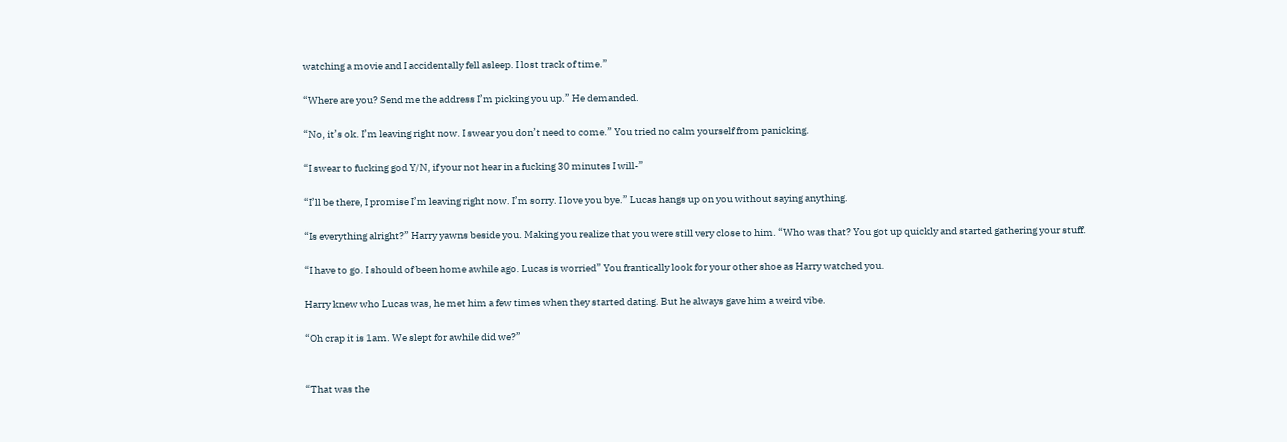watching a movie and I accidentally fell asleep. I lost track of time.”

“Where are you? Send me the address I’m picking you up.” He demanded.

“No, it’s ok. I’m leaving right now. I swear you don’t need to come.” You tried no calm yourself from panicking.

“I swear to fucking god Y/N, if your not hear in a fucking 30 minutes I will-”

“I’ll be there, I promise I’m leaving right now. I’m sorry. I love you bye.” Lucas hangs up on you without saying anything.

“Is everything alright?” Harry yawns beside you. Making you realize that you were still very close to him. “Who was that? You got up quickly and started gathering your stuff.

“I have to go. I should of been home awhile ago. Lucas is worried” You frantically look for your other shoe as Harry watched you.

Harry knew who Lucas was, he met him a few times when they started dating. But he always gave him a weird vibe.

“Oh crap it is 1am. We slept for awhile did we?”


“That was the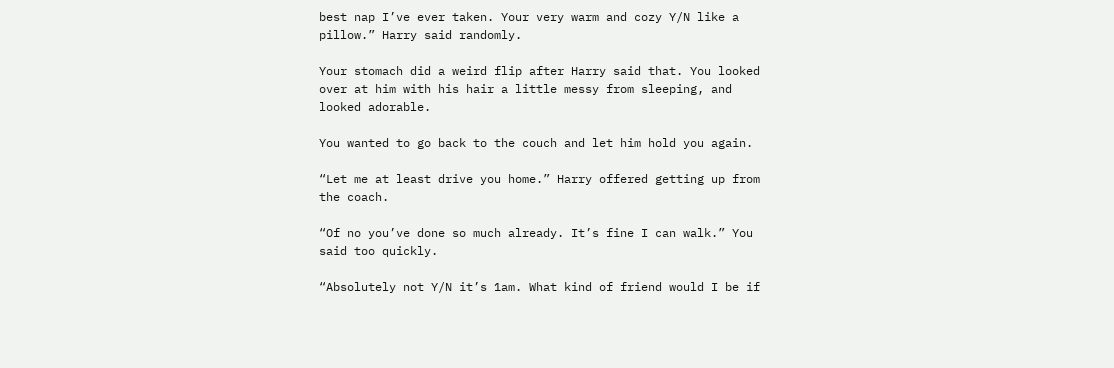best nap I’ve ever taken. Your very warm and cozy Y/N like a pillow.” Harry said randomly.

Your stomach did a weird flip after Harry said that. You looked over at him with his hair a little messy from sleeping, and looked adorable.

You wanted to go back to the couch and let him hold you again.

“Let me at least drive you home.” Harry offered getting up from the coach.

“Of no you’ve done so much already. It’s fine I can walk.” You said too quickly.

“Absolutely not Y/N it’s 1am. What kind of friend would I be if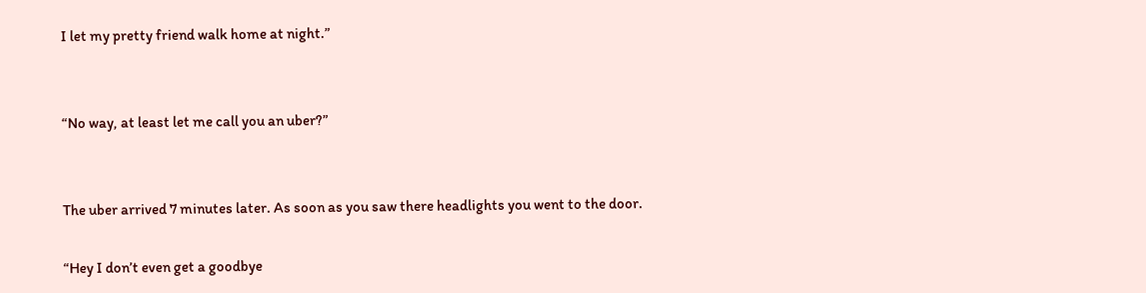I let my pretty friend walk home at night.”


“No way, at least let me call you an uber?”


The uber arrived 7 minutes later. As soon as you saw there headlights you went to the door.

“Hey I don’t even get a goodbye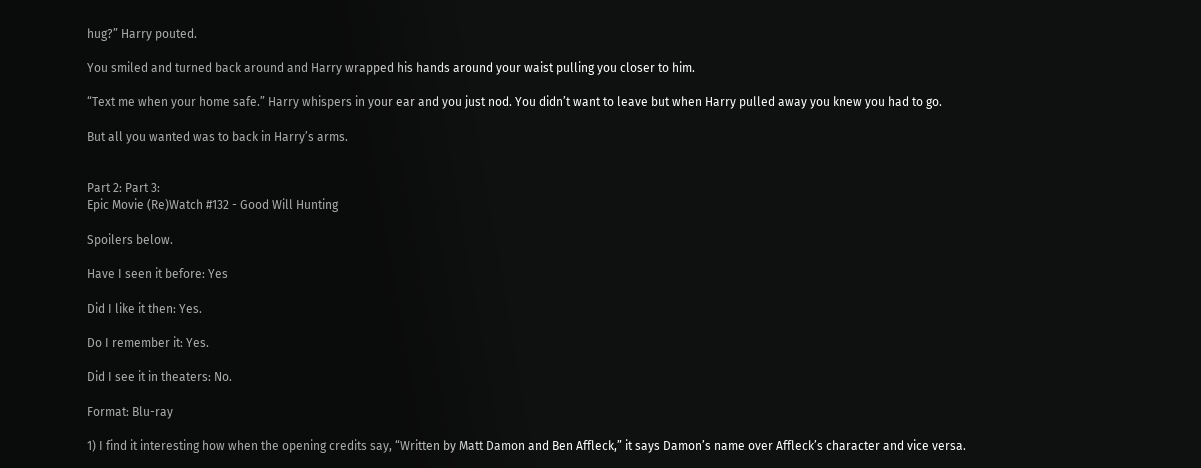hug?” Harry pouted.

You smiled and turned back around and Harry wrapped his hands around your waist pulling you closer to him.

“Text me when your home safe.” Harry whispers in your ear and you just nod. You didn’t want to leave but when Harry pulled away you knew you had to go.

But all you wanted was to back in Harry’s arms.


Part 2: Part 3:
Epic Movie (Re)Watch #132 - Good Will Hunting

Spoilers below.

Have I seen it before: Yes

Did I like it then: Yes.

Do I remember it: Yes.

Did I see it in theaters: No.

Format: Blu-ray

1) I find it interesting how when the opening credits say, “Written by Matt Damon and Ben Affleck,” it says Damon’s name over Affleck’s character and vice versa.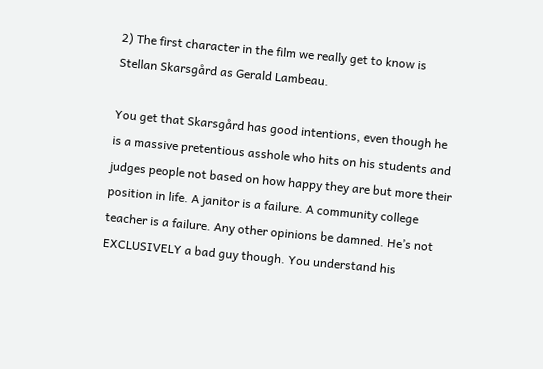2) The first character in the film we really get to know is Stellan Skarsgård as Gerald Lambeau.

You get that Skarsgård has good intentions, even though he is a massive pretentious asshole who hits on his students and judges people not based on how happy they are but more their position in life. A janitor is a failure. A community college teacher is a failure. Any other opinions be damned. He’s not EXCLUSIVELY a bad guy though. You understand his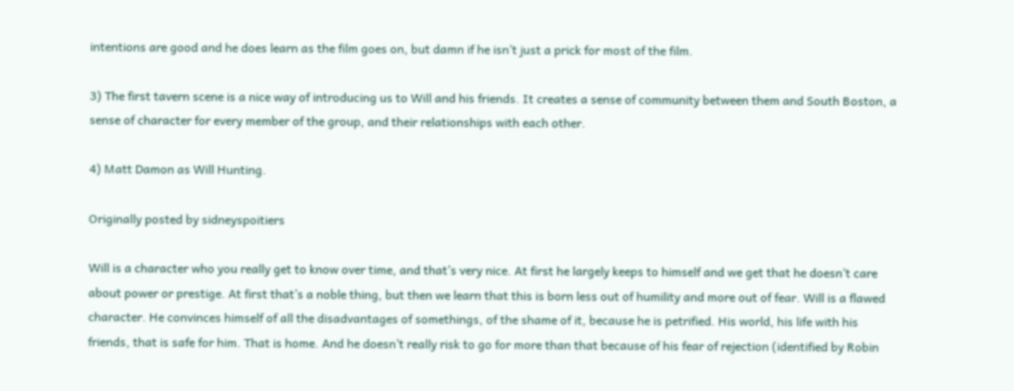intentions are good and he does learn as the film goes on, but damn if he isn’t just a prick for most of the film.

3) The first tavern scene is a nice way of introducing us to Will and his friends. It creates a sense of community between them and South Boston, a sense of character for every member of the group, and their relationships with each other.

4) Matt Damon as Will Hunting.

Originally posted by sidneyspoitiers

Will is a character who you really get to know over time, and that’s very nice. At first he largely keeps to himself and we get that he doesn’t care about power or prestige. At first that’s a noble thing, but then we learn that this is born less out of humility and more out of fear. Will is a flawed character. He convinces himself of all the disadvantages of somethings, of the shame of it, because he is petrified. His world, his life with his friends, that is safe for him. That is home. And he doesn’t really risk to go for more than that because of his fear of rejection (identified by Robin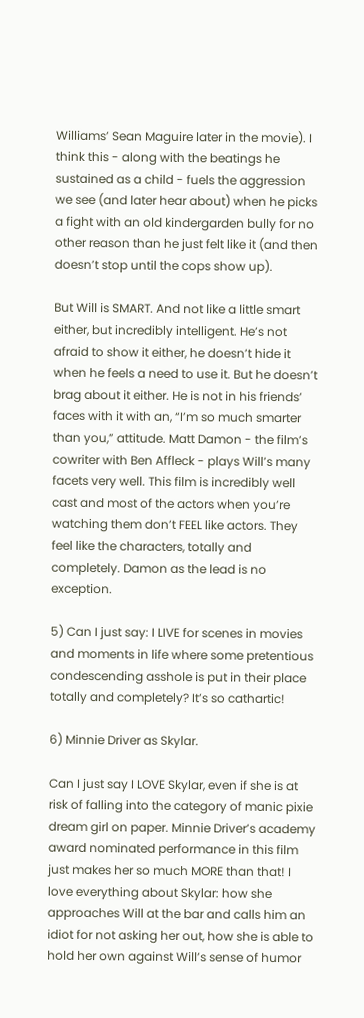Williams’ Sean Maguire later in the movie). I think this - along with the beatings he sustained as a child - fuels the aggression we see (and later hear about) when he picks a fight with an old kindergarden bully for no other reason than he just felt like it (and then doesn’t stop until the cops show up).

But Will is SMART. And not like a little smart either, but incredibly intelligent. He’s not afraid to show it either, he doesn’t hide it when he feels a need to use it. But he doesn’t brag about it either. He is not in his friends’ faces with it with an, “I’m so much smarter than you,” attitude. Matt Damon - the film’s cowriter with Ben Affleck - plays Will’s many facets very well. This film is incredibly well cast and most of the actors when you’re watching them don’t FEEL like actors. They feel like the characters, totally and completely. Damon as the lead is no exception.

5) Can I just say: I LIVE for scenes in movies and moments in life where some pretentious condescending asshole is put in their place totally and completely? It’s so cathartic!

6) Minnie Driver as Skylar.

Can I just say I LOVE Skylar, even if she is at risk of falling into the category of manic pixie dream girl on paper. Minnie Driver’s academy award nominated performance in this film just makes her so much MORE than that! I love everything about Skylar: how she approaches Will at the bar and calls him an idiot for not asking her out, how she is able to hold her own against Will’s sense of humor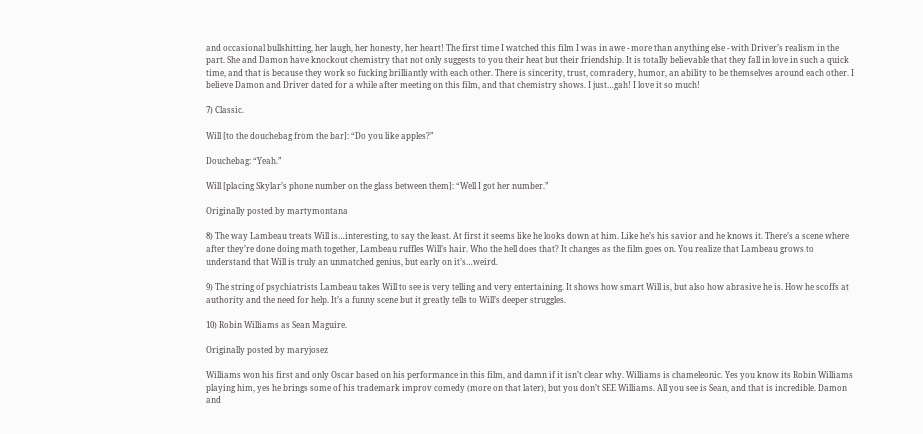and occasional bullshitting, her laugh, her honesty, her heart! The first time I watched this film I was in awe - more than anything else - with Driver’s realism in the part. She and Damon have knockout chemistry that not only suggests to you their heat but their friendship. It is totally believable that they fall in love in such a quick time, and that is because they work so fucking brilliantly with each other. There is sincerity, trust, comradery, humor, an ability to be themselves around each other. I believe Damon and Driver dated for a while after meeting on this film, and that chemistry shows. I just…gah! I love it so much!

7) Classic.

Will [to the douchebag from the bar]: “Do you like apples?”

Douchebag: “Yeah.”

Will [placing Skylar’s phone number on the glass between them]: “Well I got her number.”

Originally posted by martymontana

8) The way Lambeau treats Will is…interesting, to say the least. At first it seems like he looks down at him. Like he’s his savior and he knows it. There’s a scene where after they’re done doing math together, Lambeau ruffles Will’s hair. Who the hell does that? It changes as the film goes on. You realize that Lambeau grows to understand that Will is truly an unmatched genius, but early on it’s…weird.

9) The string of psychiatrists Lambeau takes Will to see is very telling and very entertaining. It shows how smart Will is, but also how abrasive he is. How he scoffs at authority and the need for help. It’s a funny scene but it greatly tells to Will’s deeper struggles.

10) Robin Williams as Sean Maguire.

Originally posted by maryjosez

Williams won his first and only Oscar based on his performance in this film, and damn if it isn’t clear why. Williams is chameleonic. Yes you know its Robin Williams playing him, yes he brings some of his trademark improv comedy (more on that later), but you don’t SEE Williams. All you see is Sean, and that is incredible. Damon and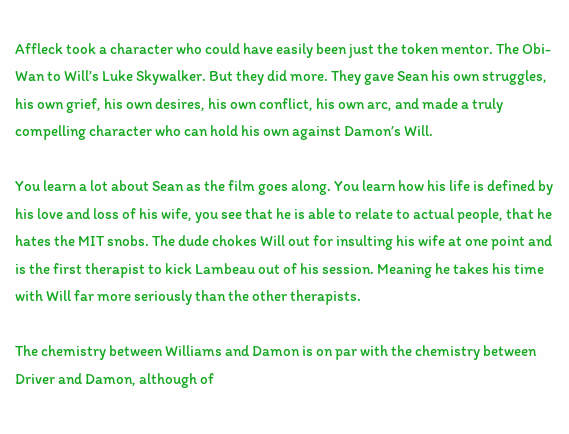Affleck took a character who could have easily been just the token mentor. The Obi-Wan to Will’s Luke Skywalker. But they did more. They gave Sean his own struggles, his own grief, his own desires, his own conflict, his own arc, and made a truly compelling character who can hold his own against Damon’s Will.

You learn a lot about Sean as the film goes along. You learn how his life is defined by his love and loss of his wife, you see that he is able to relate to actual people, that he hates the MIT snobs. The dude chokes Will out for insulting his wife at one point and is the first therapist to kick Lambeau out of his session. Meaning he takes his time with Will far more seriously than the other therapists.

The chemistry between Williams and Damon is on par with the chemistry between Driver and Damon, although of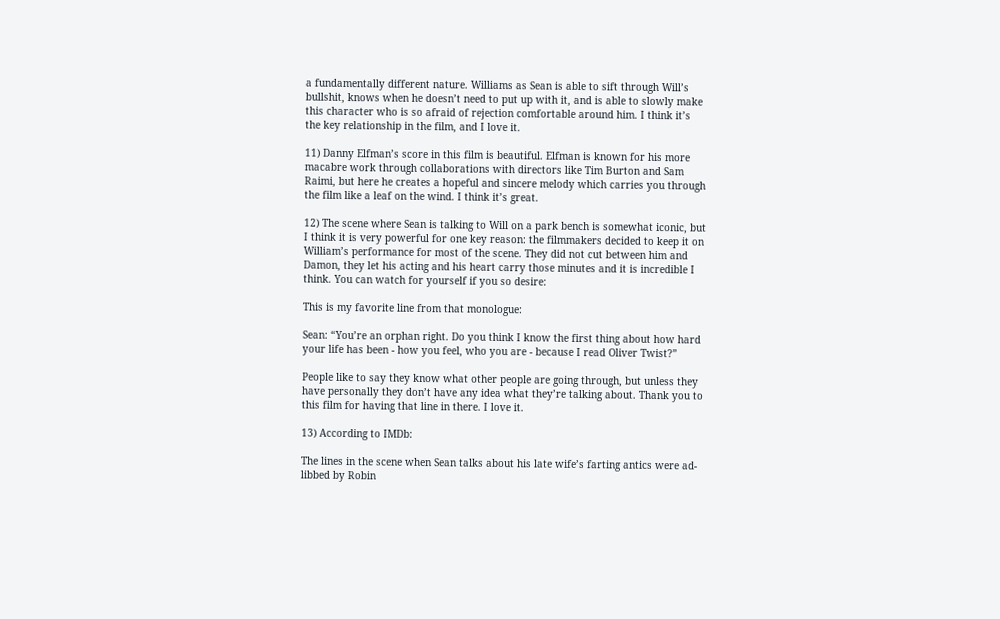a fundamentally different nature. Williams as Sean is able to sift through Will’s bullshit, knows when he doesn’t need to put up with it, and is able to slowly make this character who is so afraid of rejection comfortable around him. I think it’s the key relationship in the film, and I love it.

11) Danny Elfman’s score in this film is beautiful. Elfman is known for his more macabre work through collaborations with directors like Tim Burton and Sam Raimi, but here he creates a hopeful and sincere melody which carries you through the film like a leaf on the wind. I think it’s great.

12) The scene where Sean is talking to Will on a park bench is somewhat iconic, but I think it is very powerful for one key reason: the filmmakers decided to keep it on William’s performance for most of the scene. They did not cut between him and Damon, they let his acting and his heart carry those minutes and it is incredible I think. You can watch for yourself if you so desire:

This is my favorite line from that monologue:

Sean: “You’re an orphan right. Do you think I know the first thing about how hard your life has been - how you feel, who you are - because I read Oliver Twist?”

People like to say they know what other people are going through, but unless they have personally they don’t have any idea what they’re talking about. Thank you to this film for having that line in there. I love it.

13) According to IMDb:

The lines in the scene when Sean talks about his late wife’s farting antics were ad-libbed by Robin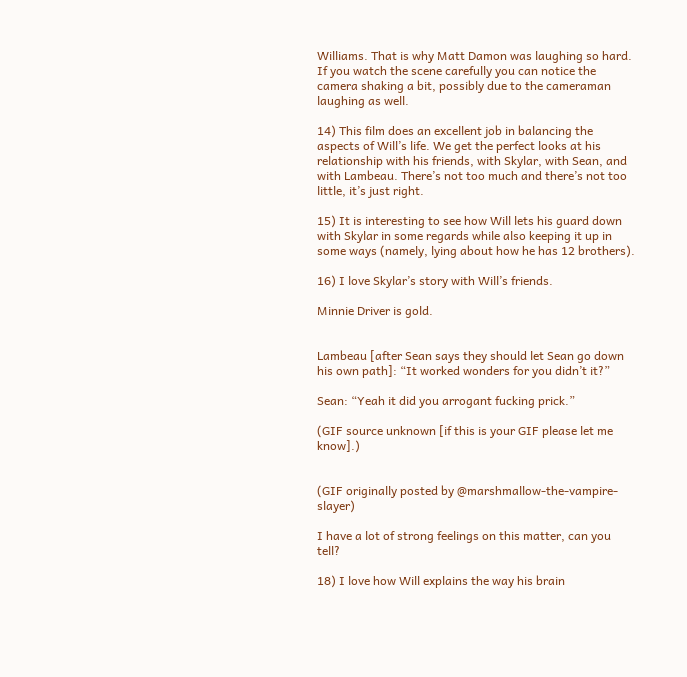Williams. That is why Matt Damon was laughing so hard. If you watch the scene carefully you can notice the camera shaking a bit, possibly due to the cameraman laughing as well.

14) This film does an excellent job in balancing the aspects of Will’s life. We get the perfect looks at his relationship with his friends, with Skylar, with Sean, and with Lambeau. There’s not too much and there’s not too little, it’s just right.

15) It is interesting to see how Will lets his guard down with Skylar in some regards while also keeping it up in some ways (namely, lying about how he has 12 brothers).

16) I love Skylar’s story with Will’s friends.

Minnie Driver is gold.


Lambeau [after Sean says they should let Sean go down his own path]: “It worked wonders for you didn’t it?”

Sean: “Yeah it did you arrogant fucking prick.”

(GIF source unknown [if this is your GIF please let me know].)


(GIF originally posted by @marshmallow-the-vampire-slayer)

I have a lot of strong feelings on this matter, can you tell?

18) I love how Will explains the way his brain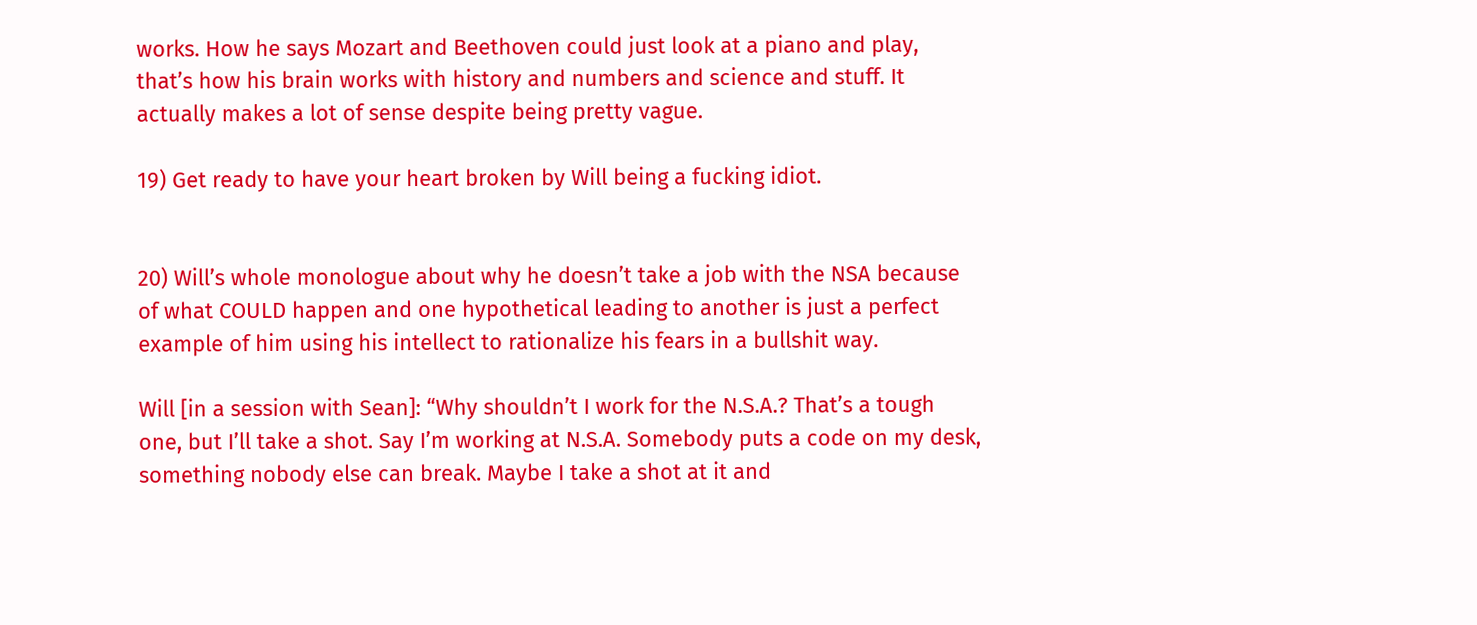works. How he says Mozart and Beethoven could just look at a piano and play, that’s how his brain works with history and numbers and science and stuff. It actually makes a lot of sense despite being pretty vague.

19) Get ready to have your heart broken by Will being a fucking idiot.


20) Will’s whole monologue about why he doesn’t take a job with the NSA because of what COULD happen and one hypothetical leading to another is just a perfect example of him using his intellect to rationalize his fears in a bullshit way.

Will [in a session with Sean]: “Why shouldn’t I work for the N.S.A.? That’s a tough one, but I’ll take a shot. Say I’m working at N.S.A. Somebody puts a code on my desk, something nobody else can break. Maybe I take a shot at it and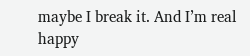maybe I break it. And I’m real happy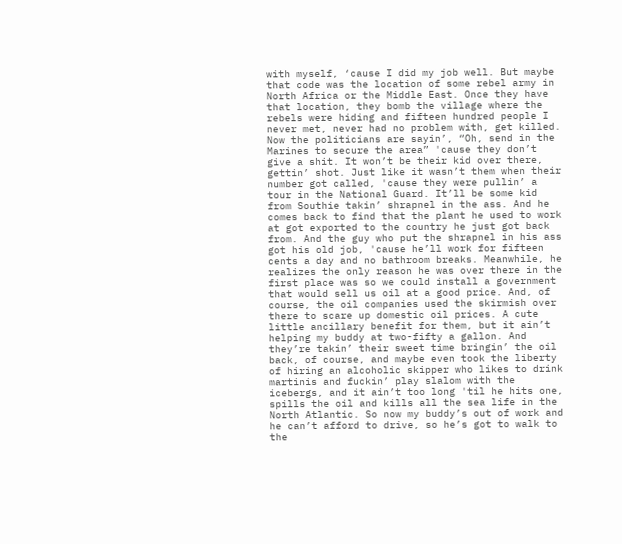with myself, ‘cause I did my job well. But maybe that code was the location of some rebel army in North Africa or the Middle East. Once they have that location, they bomb the village where the rebels were hiding and fifteen hundred people I never met, never had no problem with, get killed. Now the politicians are sayin’, “Oh, send in the Marines to secure the area” 'cause they don’t give a shit. It won’t be their kid over there, gettin’ shot. Just like it wasn’t them when their number got called, 'cause they were pullin’ a tour in the National Guard. It’ll be some kid from Southie takin’ shrapnel in the ass. And he comes back to find that the plant he used to work at got exported to the country he just got back from. And the guy who put the shrapnel in his ass got his old job, 'cause he’ll work for fifteen cents a day and no bathroom breaks. Meanwhile, he realizes the only reason he was over there in the first place was so we could install a government that would sell us oil at a good price. And, of course, the oil companies used the skirmish over there to scare up domestic oil prices. A cute little ancillary benefit for them, but it ain’t helping my buddy at two-fifty a gallon. And they’re takin’ their sweet time bringin’ the oil back, of course, and maybe even took the liberty of hiring an alcoholic skipper who likes to drink martinis and fuckin’ play slalom with the icebergs, and it ain’t too long 'til he hits one, spills the oil and kills all the sea life in the North Atlantic. So now my buddy’s out of work and he can’t afford to drive, so he’s got to walk to the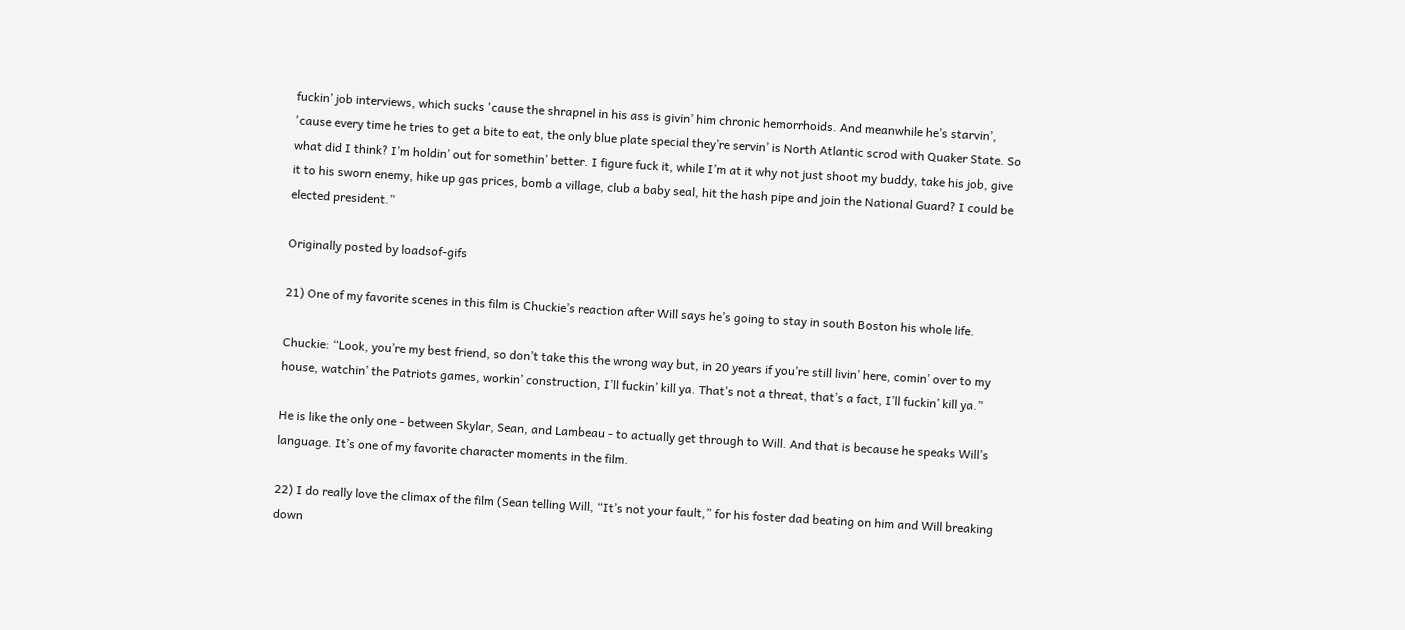fuckin’ job interviews, which sucks 'cause the shrapnel in his ass is givin’ him chronic hemorrhoids. And meanwhile he’s starvin’, 'cause every time he tries to get a bite to eat, the only blue plate special they’re servin’ is North Atlantic scrod with Quaker State. So what did I think? I’m holdin’ out for somethin’ better. I figure fuck it, while I’m at it why not just shoot my buddy, take his job, give it to his sworn enemy, hike up gas prices, bomb a village, club a baby seal, hit the hash pipe and join the National Guard? I could be elected president.”

Originally posted by loadsof-gifs

21) One of my favorite scenes in this film is Chuckie’s reaction after Will says he’s going to stay in south Boston his whole life.

Chuckie: “Look, you’re my best friend, so don’t take this the wrong way but, in 20 years if you’re still livin’ here, comin’ over to my house, watchin’ the Patriots games, workin’ construction, I’ll fuckin’ kill ya. That’s not a threat, that’s a fact, I’ll fuckin’ kill ya.”

He is like the only one - between Skylar, Sean, and Lambeau - to actually get through to Will. And that is because he speaks Will’s language. It’s one of my favorite character moments in the film.

22) I do really love the climax of the film (Sean telling Will, “It’s not your fault,” for his foster dad beating on him and Will breaking down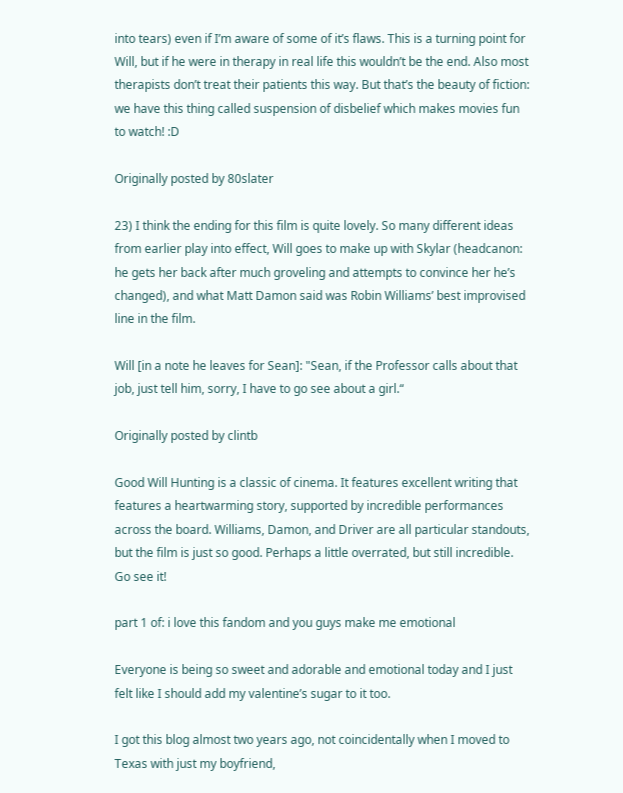into tears) even if I’m aware of some of it’s flaws. This is a turning point for Will, but if he were in therapy in real life this wouldn’t be the end. Also most therapists don’t treat their patients this way. But that’s the beauty of fiction: we have this thing called suspension of disbelief which makes movies fun to watch! :D

Originally posted by 80slater

23) I think the ending for this film is quite lovely. So many different ideas from earlier play into effect, Will goes to make up with Skylar (headcanon: he gets her back after much groveling and attempts to convince her he’s changed), and what Matt Damon said was Robin Williams’ best improvised line in the film.

Will [in a note he leaves for Sean]: "Sean, if the Professor calls about that job, just tell him, sorry, I have to go see about a girl.“

Originally posted by clintb

Good Will Hunting is a classic of cinema. It features excellent writing that features a heartwarming story, supported by incredible performances across the board. Williams, Damon, and Driver are all particular standouts, but the film is just so good. Perhaps a little overrated, but still incredible. Go see it!

part 1 of: i love this fandom and you guys make me emotional

Everyone is being so sweet and adorable and emotional today and I just felt like I should add my valentine’s sugar to it too.

I got this blog almost two years ago, not coincidentally when I moved to Texas with just my boyfriend,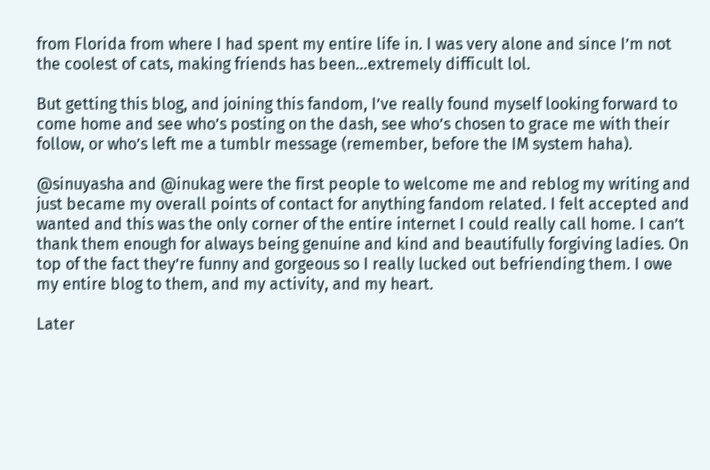from Florida from where I had spent my entire life in. I was very alone and since I’m not the coolest of cats, making friends has been…extremely difficult lol.

But getting this blog, and joining this fandom, I’ve really found myself looking forward to come home and see who’s posting on the dash, see who’s chosen to grace me with their follow, or who’s left me a tumblr message (remember, before the IM system haha).

@sinuyasha and @inukag were the first people to welcome me and reblog my writing and just became my overall points of contact for anything fandom related. I felt accepted and wanted and this was the only corner of the entire internet I could really call home. I can’t thank them enough for always being genuine and kind and beautifully forgiving ladies. On top of the fact they’re funny and gorgeous so I really lucked out befriending them. I owe my entire blog to them, and my activity, and my heart.

Later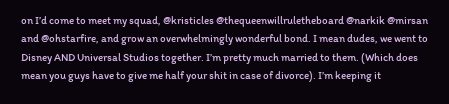on I’d come to meet my squad, @kristicles @thequeenwillruletheboard @narkik @mirsan and @ohstarfire, and grow an overwhelmingly wonderful bond. I mean dudes, we went to Disney AND Universal Studios together. I’m pretty much married to them. (Which does mean you guys have to give me half your shit in case of divorce). I’m keeping it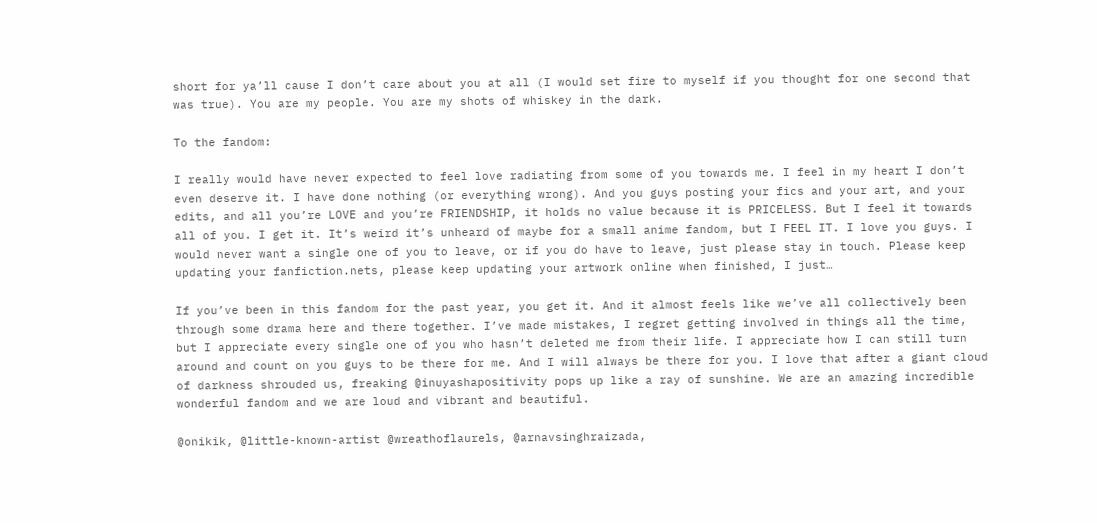short for ya’ll cause I don’t care about you at all (I would set fire to myself if you thought for one second that was true). You are my people. You are my shots of whiskey in the dark.

To the fandom:

I really would have never expected to feel love radiating from some of you towards me. I feel in my heart I don’t even deserve it. I have done nothing (or everything wrong). And you guys posting your fics and your art, and your edits, and all you’re LOVE and you’re FRIENDSHIP, it holds no value because it is PRICELESS. But I feel it towards all of you. I get it. It’s weird it’s unheard of maybe for a small anime fandom, but I FEEL IT. I love you guys. I would never want a single one of you to leave, or if you do have to leave, just please stay in touch. Please keep updating your fanfiction.nets, please keep updating your artwork online when finished, I just…

If you’ve been in this fandom for the past year, you get it. And it almost feels like we’ve all collectively been through some drama here and there together. I’ve made mistakes, I regret getting involved in things all the time, but I appreciate every single one of you who hasn’t deleted me from their life. I appreciate how I can still turn around and count on you guys to be there for me. And I will always be there for you. I love that after a giant cloud of darkness shrouded us, freaking @inuyashapositivity pops up like a ray of sunshine. We are an amazing incredible wonderful fandom and we are loud and vibrant and beautiful.

@onikik, @little-known-artist @wreathoflaurels, @arnavsinghraizada,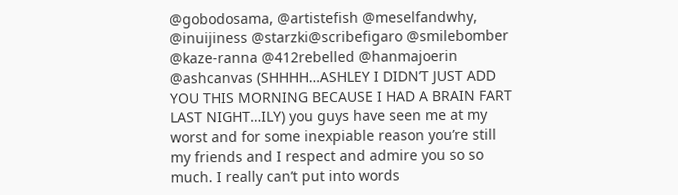@gobodosama, @artistefish @meselfandwhy, @inuijiness @starzki@scribefigaro @smilebomber @kaze-ranna @412rebelled @hanmajoerin @ashcanvas (SHHHH…ASHLEY I DIDN’T JUST ADD YOU THIS MORNING BECAUSE I HAD A BRAIN FART LAST NIGHT…ILY) you guys have seen me at my worst and for some inexpiable reason you’re still my friends and I respect and admire you so so much. I really can’t put into words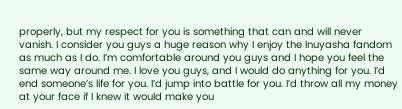properly, but my respect for you is something that can and will never vanish. I consider you guys a huge reason why I enjoy the Inuyasha fandom as much as I do. I’m comfortable around you guys and I hope you feel the same way around me. I love you guys, and I would do anything for you. I’d end someone’s life for you. I’d jump into battle for you. I’d throw all my money at your face if I knew it would make you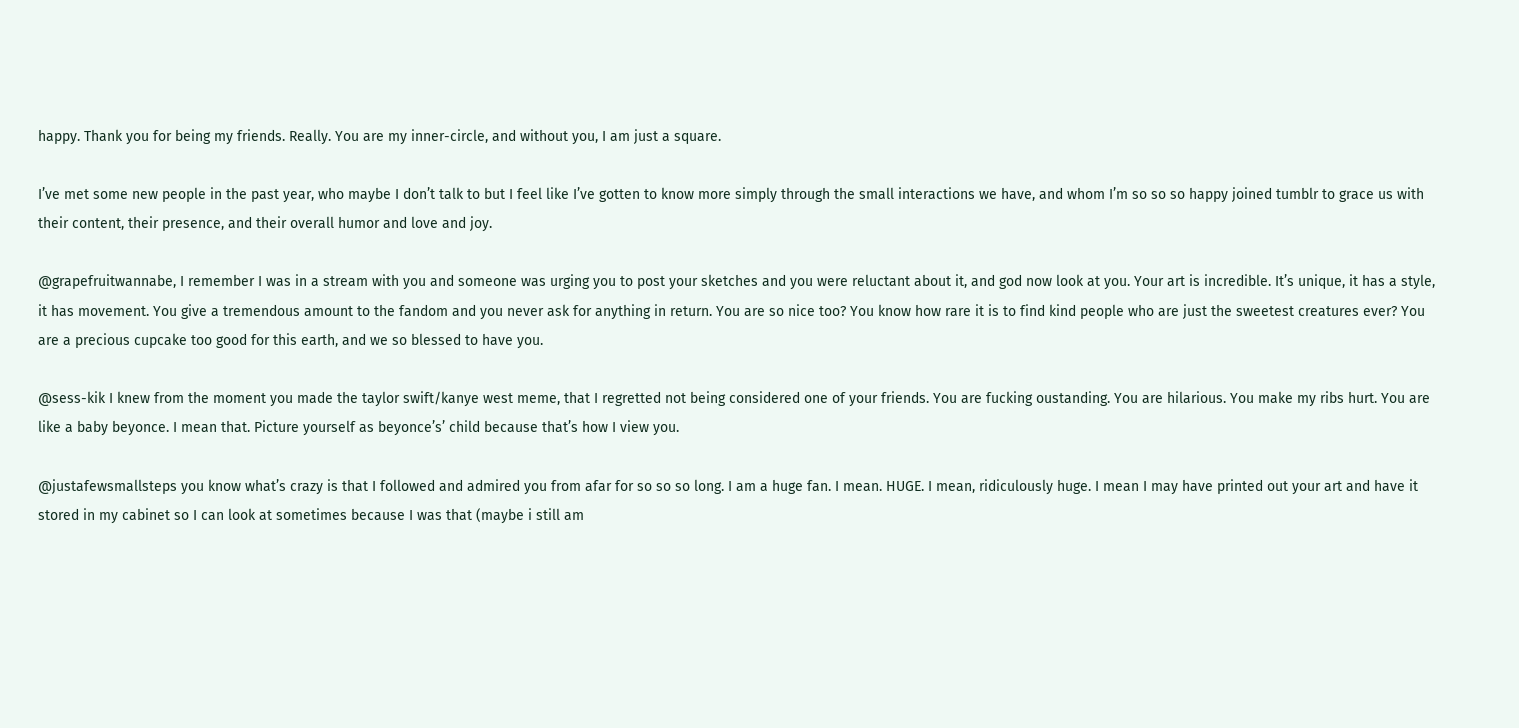happy. Thank you for being my friends. Really. You are my inner-circle, and without you, I am just a square.

I’ve met some new people in the past year, who maybe I don’t talk to but I feel like I’ve gotten to know more simply through the small interactions we have, and whom I’m so so so happy joined tumblr to grace us with their content, their presence, and their overall humor and love and joy.

@grapefruitwannabe, I remember I was in a stream with you and someone was urging you to post your sketches and you were reluctant about it, and god now look at you. Your art is incredible. It’s unique, it has a style, it has movement. You give a tremendous amount to the fandom and you never ask for anything in return. You are so nice too? You know how rare it is to find kind people who are just the sweetest creatures ever? You are a precious cupcake too good for this earth, and we so blessed to have you.

@sess-kik I knew from the moment you made the taylor swift/kanye west meme, that I regretted not being considered one of your friends. You are fucking oustanding. You are hilarious. You make my ribs hurt. You are like a baby beyonce. I mean that. Picture yourself as beyonce’s’ child because that’s how I view you.

@justafewsmallsteps you know what’s crazy is that I followed and admired you from afar for so so so long. I am a huge fan. I mean. HUGE. I mean, ridiculously huge. I mean I may have printed out your art and have it stored in my cabinet so I can look at sometimes because I was that (maybe i still am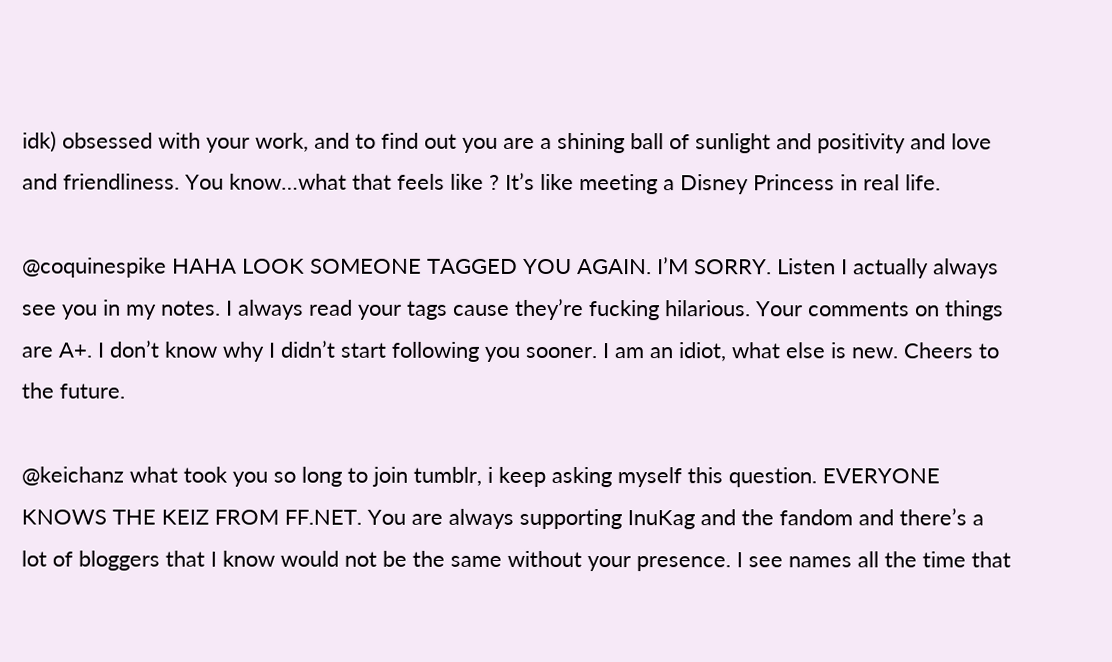idk) obsessed with your work, and to find out you are a shining ball of sunlight and positivity and love and friendliness. You know…what that feels like ? It’s like meeting a Disney Princess in real life.

@coquinespike HAHA LOOK SOMEONE TAGGED YOU AGAIN. I’M SORRY. Listen I actually always see you in my notes. I always read your tags cause they’re fucking hilarious. Your comments on things are A+. I don’t know why I didn’t start following you sooner. I am an idiot, what else is new. Cheers to the future.

@keichanz what took you so long to join tumblr, i keep asking myself this question. EVERYONE KNOWS THE KEIZ FROM FF.NET. You are always supporting InuKag and the fandom and there’s a lot of bloggers that I know would not be the same without your presence. I see names all the time that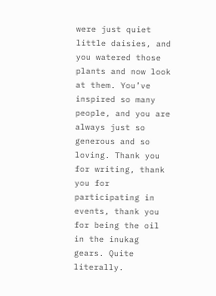were just quiet little daisies, and you watered those plants and now look at them. You’ve inspired so many people, and you are always just so generous and so loving. Thank you for writing, thank you for participating in events, thank you for being the oil in the inukag gears. Quite literally.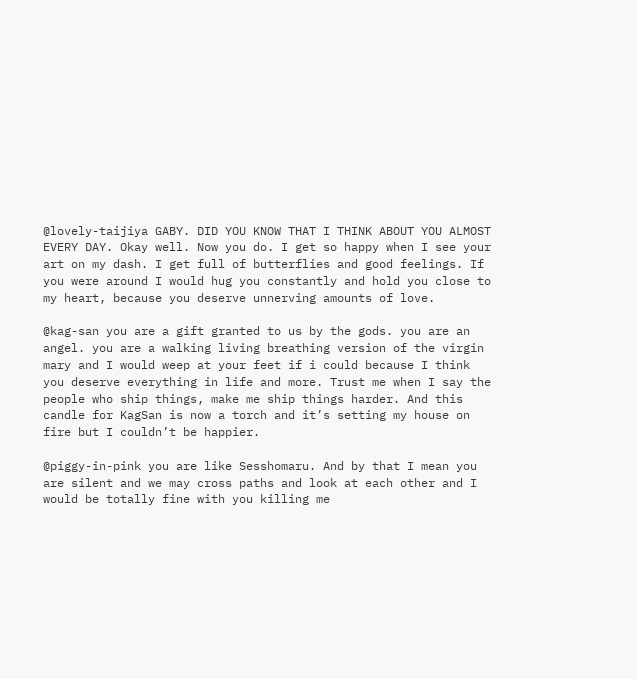@lovely-taijiya GABY. DID YOU KNOW THAT I THINK ABOUT YOU ALMOST EVERY DAY. Okay well. Now you do. I get so happy when I see your art on my dash. I get full of butterflies and good feelings. If you were around I would hug you constantly and hold you close to my heart, because you deserve unnerving amounts of love.

@kag-san you are a gift granted to us by the gods. you are an angel. you are a walking living breathing version of the virgin mary and I would weep at your feet if i could because I think you deserve everything in life and more. Trust me when I say the people who ship things, make me ship things harder. And this candle for KagSan is now a torch and it’s setting my house on fire but I couldn’t be happier.

@piggy-in-pink you are like Sesshomaru. And by that I mean you are silent and we may cross paths and look at each other and I would be totally fine with you killing me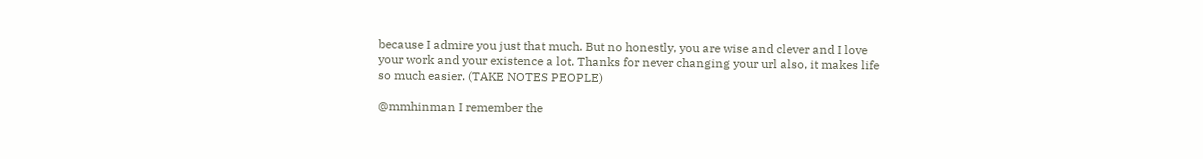because I admire you just that much. But no honestly, you are wise and clever and I love your work and your existence a lot. Thanks for never changing your url also, it makes life so much easier. (TAKE NOTES PEOPLE)

@mmhinman I remember the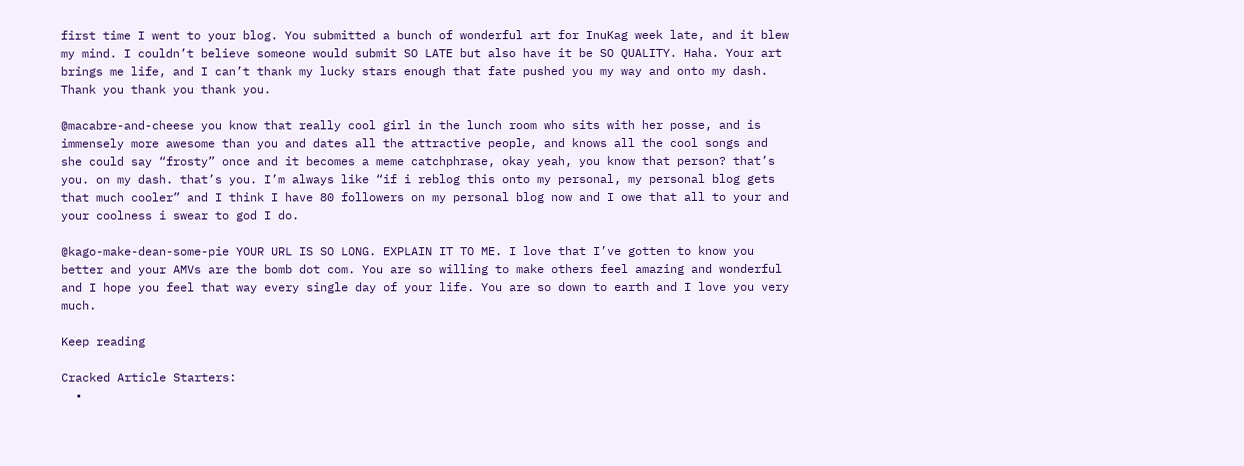first time I went to your blog. You submitted a bunch of wonderful art for InuKag week late, and it blew my mind. I couldn’t believe someone would submit SO LATE but also have it be SO QUALITY. Haha. Your art brings me life, and I can’t thank my lucky stars enough that fate pushed you my way and onto my dash. Thank you thank you thank you.

@macabre-and-cheese you know that really cool girl in the lunch room who sits with her posse, and is immensely more awesome than you and dates all the attractive people, and knows all the cool songs and she could say “frosty” once and it becomes a meme catchphrase, okay yeah, you know that person? that’s you. on my dash. that’s you. I’m always like “if i reblog this onto my personal, my personal blog gets that much cooler” and I think I have 80 followers on my personal blog now and I owe that all to your and your coolness i swear to god I do.

@kago-make-dean-some-pie YOUR URL IS SO LONG. EXPLAIN IT TO ME. I love that I’ve gotten to know you better and your AMVs are the bomb dot com. You are so willing to make others feel amazing and wonderful and I hope you feel that way every single day of your life. You are so down to earth and I love you very much.

Keep reading

Cracked Article Starters:
  •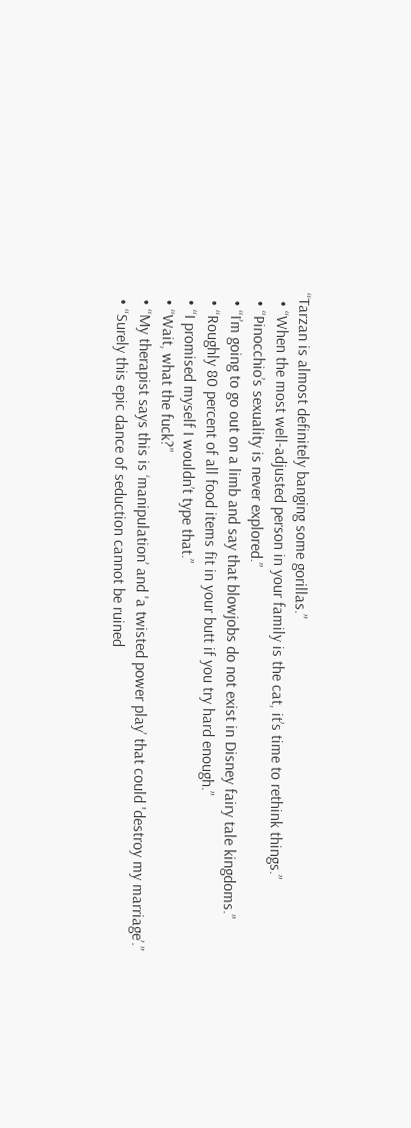“Tarzan is almost definitely banging some gorillas.”
  • “When the most well-adjusted person in your family is the cat, it’s time to rethink things.”
  • “Pinocchio’s sexuality is never explored.”
  • “I’m going to go out on a limb and say that blowjobs do not exist in Disney fairy tale kingdoms.”
  • “Roughly 80 percent of all food items fit in your butt if you try hard enough.”
  • “I promised myself I wouldn’t type that.”
  • “Wait, what the fuck?”
  • “My therapist says this is ‘manipulation’ and 'a twisted power play’ that could 'destroy my marriage’.”
  • “Surely this epic dance of seduction cannot be ruined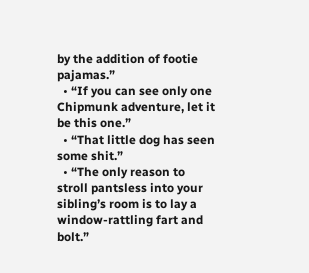by the addition of footie pajamas.”
  • “If you can see only one Chipmunk adventure, let it be this one.”
  • “That little dog has seen some shit.”
  • “The only reason to stroll pantsless into your sibling’s room is to lay a window-rattling fart and bolt.”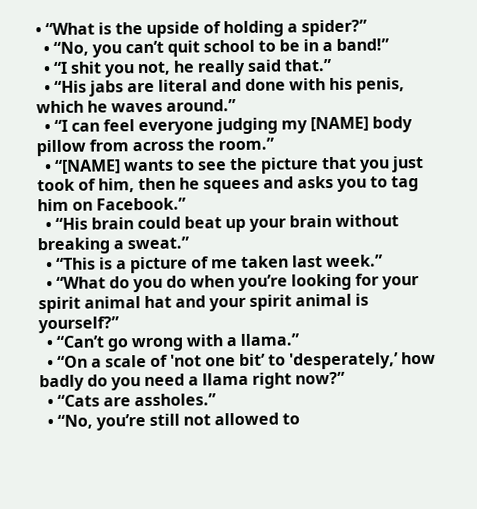• “What is the upside of holding a spider?”
  • “No, you can’t quit school to be in a band!”
  • “I shit you not, he really said that.”
  • “His jabs are literal and done with his penis, which he waves around.”
  • “I can feel everyone judging my [NAME] body pillow from across the room.”
  • “[NAME] wants to see the picture that you just took of him, then he squees and asks you to tag him on Facebook.”
  • “His brain could beat up your brain without breaking a sweat.”
  • “This is a picture of me taken last week.”
  • “What do you do when you’re looking for your spirit animal hat and your spirit animal is yourself?”
  • “Can’t go wrong with a llama.”
  • “On a scale of 'not one bit’ to 'desperately,’ how badly do you need a llama right now?”
  • “Cats are assholes.”
  • “No, you’re still not allowed to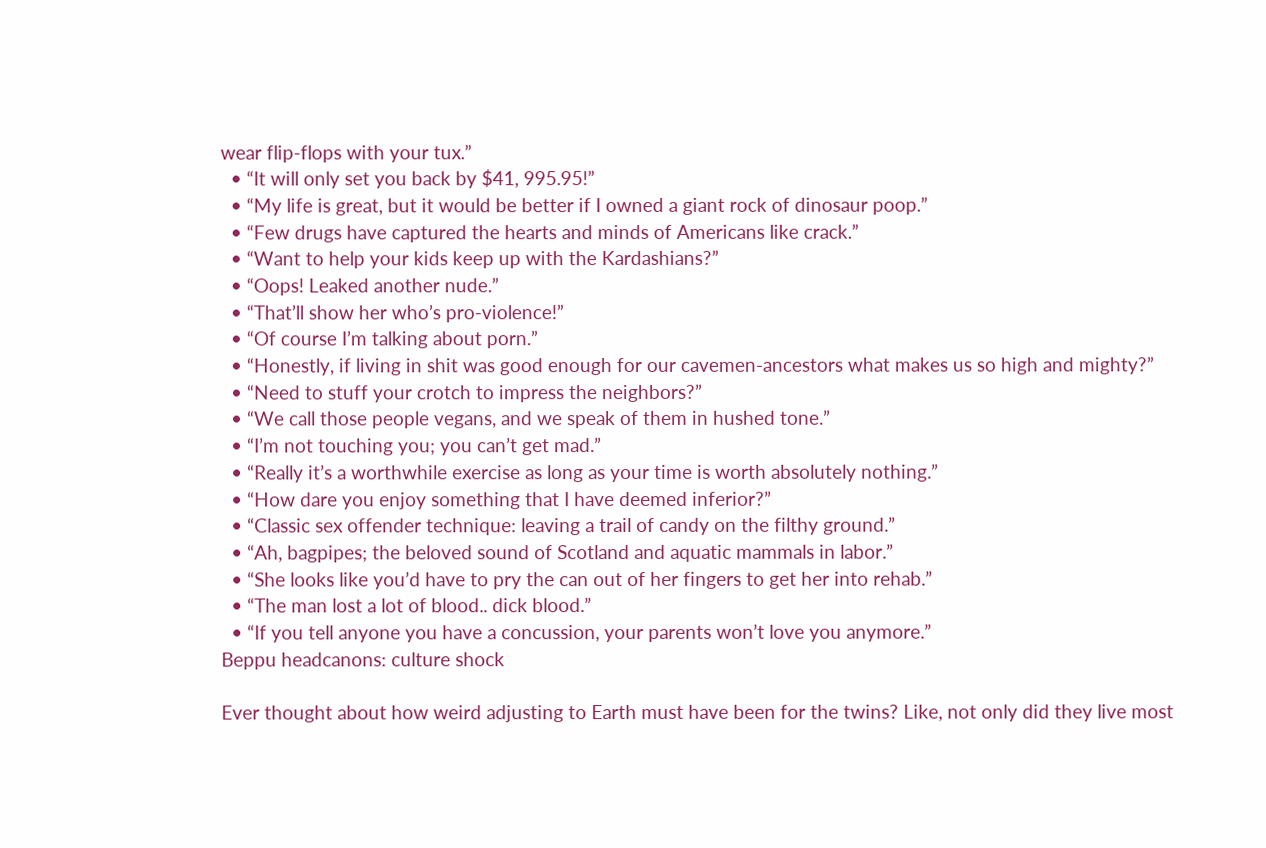wear flip-flops with your tux.”
  • “It will only set you back by $41, 995.95!”
  • “My life is great, but it would be better if I owned a giant rock of dinosaur poop.”
  • “Few drugs have captured the hearts and minds of Americans like crack.”
  • “Want to help your kids keep up with the Kardashians?”
  • “Oops! Leaked another nude.”
  • “That’ll show her who’s pro-violence!”
  • “Of course I’m talking about porn.”
  • “Honestly, if living in shit was good enough for our cavemen-ancestors what makes us so high and mighty?”
  • “Need to stuff your crotch to impress the neighbors?”
  • “We call those people vegans, and we speak of them in hushed tone.”
  • “I’m not touching you; you can’t get mad.”
  • “Really it’s a worthwhile exercise as long as your time is worth absolutely nothing.”
  • “How dare you enjoy something that I have deemed inferior?”
  • “Classic sex offender technique: leaving a trail of candy on the filthy ground.”
  • “Ah, bagpipes; the beloved sound of Scotland and aquatic mammals in labor.”
  • “She looks like you’d have to pry the can out of her fingers to get her into rehab.”
  • “The man lost a lot of blood.. dick blood.”
  • “If you tell anyone you have a concussion, your parents won’t love you anymore.”
Beppu headcanons: culture shock

Ever thought about how weird adjusting to Earth must have been for the twins? Like, not only did they live most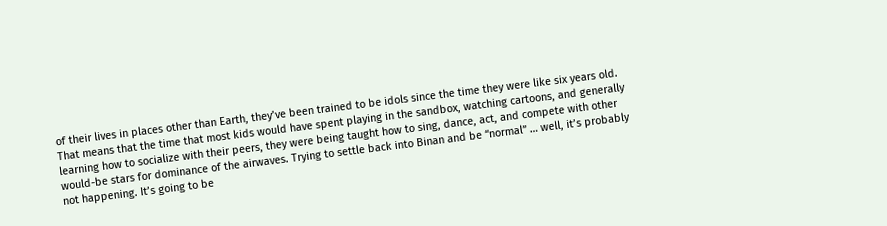of their lives in places other than Earth, they’ve been trained to be idols since the time they were like six years old. That means that the time that most kids would have spent playing in the sandbox, watching cartoons, and generally learning how to socialize with their peers, they were being taught how to sing, dance, act, and compete with other would-be stars for dominance of the airwaves. Trying to settle back into Binan and be “normal” … well, it’s probably not happening. It’s going to be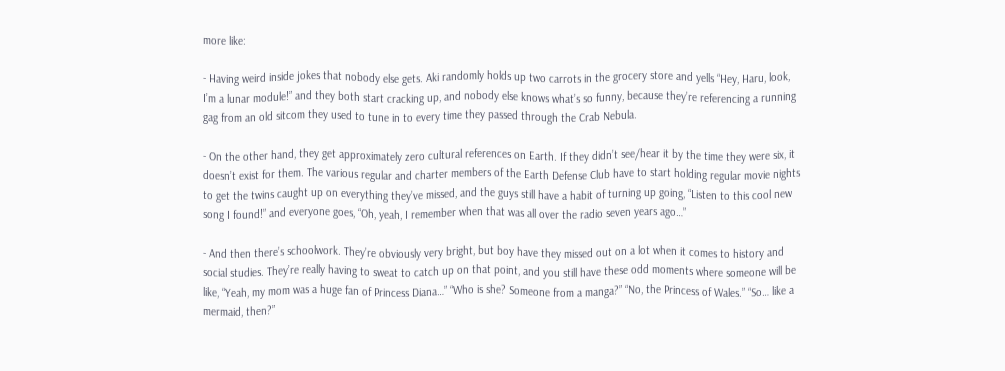more like:

- Having weird inside jokes that nobody else gets. Aki randomly holds up two carrots in the grocery store and yells “Hey, Haru, look, I’m a lunar module!” and they both start cracking up, and nobody else knows what’s so funny, because they’re referencing a running gag from an old sitcom they used to tune in to every time they passed through the Crab Nebula.

- On the other hand, they get approximately zero cultural references on Earth. If they didn’t see/hear it by the time they were six, it doesn’t exist for them. The various regular and charter members of the Earth Defense Club have to start holding regular movie nights to get the twins caught up on everything they’ve missed, and the guys still have a habit of turning up going, “Listen to this cool new song I found!” and everyone goes, “Oh, yeah, I remember when that was all over the radio seven years ago…”

- And then there’s schoolwork. They’re obviously very bright, but boy have they missed out on a lot when it comes to history and social studies. They’re really having to sweat to catch up on that point, and you still have these odd moments where someone will be like, “Yeah, my mom was a huge fan of Princess Diana…” “Who is she? Someone from a manga?” “No, the Princess of Wales.” “So… like a mermaid, then?”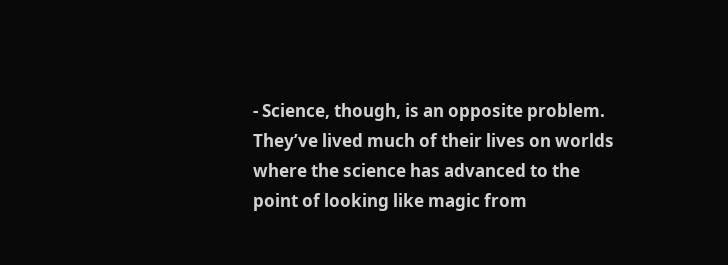- Science, though, is an opposite problem. They’ve lived much of their lives on worlds where the science has advanced to the point of looking like magic from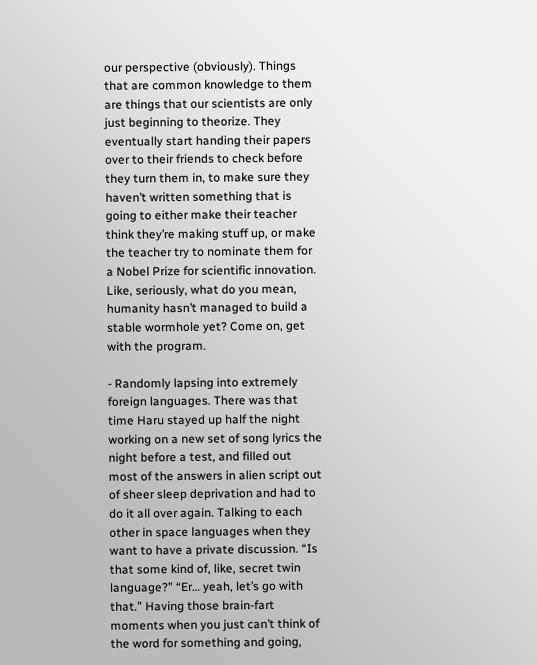our perspective (obviously). Things that are common knowledge to them are things that our scientists are only just beginning to theorize. They eventually start handing their papers over to their friends to check before they turn them in, to make sure they haven’t written something that is going to either make their teacher think they’re making stuff up, or make the teacher try to nominate them for a Nobel Prize for scientific innovation. Like, seriously, what do you mean, humanity hasn’t managed to build a stable wormhole yet? Come on, get with the program.

- Randomly lapsing into extremely foreign languages. There was that time Haru stayed up half the night working on a new set of song lyrics the night before a test, and filled out most of the answers in alien script out of sheer sleep deprivation and had to do it all over again. Talking to each other in space languages when they want to have a private discussion. “Is that some kind of, like, secret twin language?” “Er… yeah, let’s go with that.” Having those brain-fart moments when you just can’t think of the word for something and going,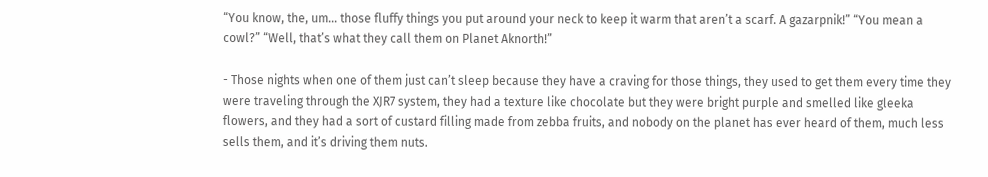“You know, the, um… those fluffy things you put around your neck to keep it warm that aren’t a scarf. A gazarpnik!” “You mean a cowl?” “Well, that’s what they call them on Planet Aknorth!”

- Those nights when one of them just can’t sleep because they have a craving for those things, they used to get them every time they were traveling through the XJR7 system, they had a texture like chocolate but they were bright purple and smelled like gleeka flowers, and they had a sort of custard filling made from zebba fruits, and nobody on the planet has ever heard of them, much less sells them, and it’s driving them nuts.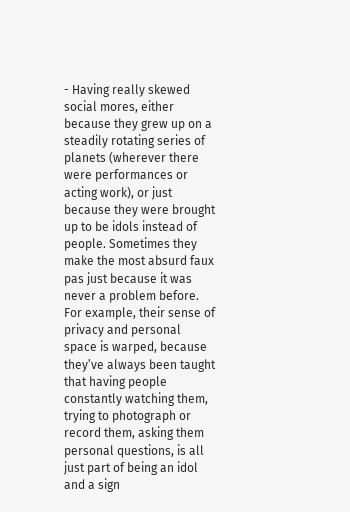- Having really skewed social mores, either because they grew up on a steadily rotating series of planets (wherever there were performances or acting work), or just because they were brought up to be idols instead of people. Sometimes they make the most absurd faux pas just because it was never a problem before. For example, their sense of privacy and personal space is warped, because they’ve always been taught that having people constantly watching them, trying to photograph or record them, asking them personal questions, is all just part of being an idol and a sign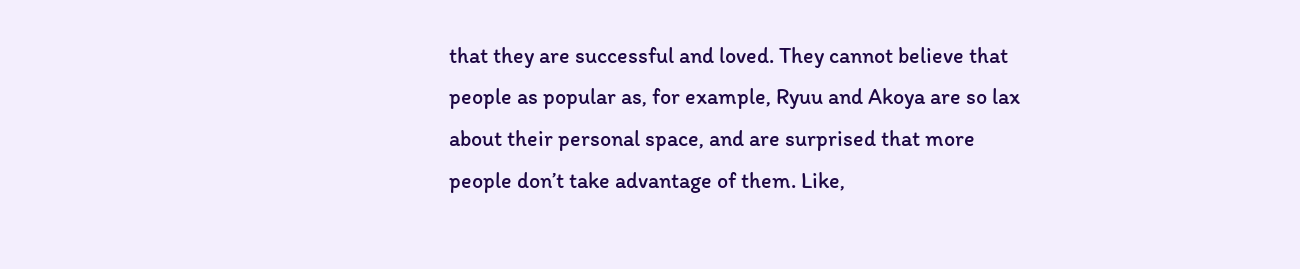that they are successful and loved. They cannot believe that people as popular as, for example, Ryuu and Akoya are so lax about their personal space, and are surprised that more people don’t take advantage of them. Like,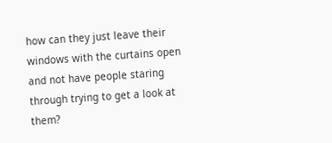how can they just leave their windows with the curtains open and not have people staring through trying to get a look at them?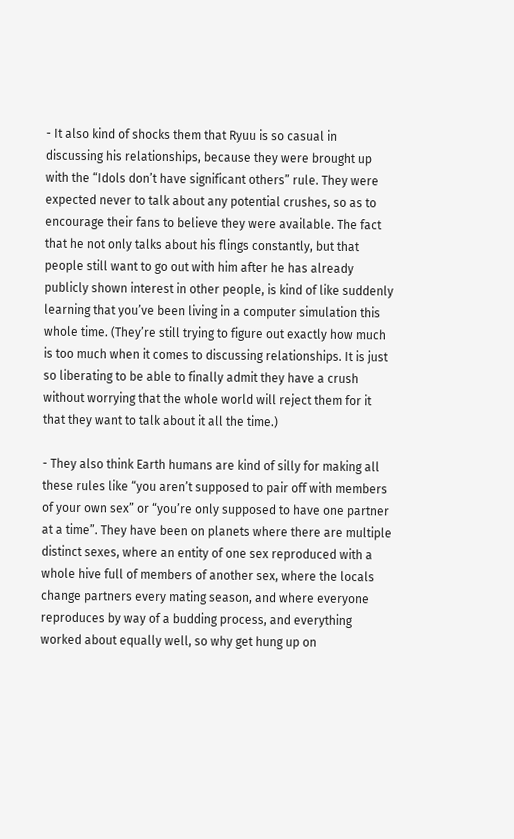- It also kind of shocks them that Ryuu is so casual in discussing his relationships, because they were brought up with the “Idols don’t have significant others” rule. They were expected never to talk about any potential crushes, so as to encourage their fans to believe they were available. The fact that he not only talks about his flings constantly, but that people still want to go out with him after he has already publicly shown interest in other people, is kind of like suddenly learning that you’ve been living in a computer simulation this whole time. (They’re still trying to figure out exactly how much is too much when it comes to discussing relationships. It is just so liberating to be able to finally admit they have a crush without worrying that the whole world will reject them for it that they want to talk about it all the time.)

- They also think Earth humans are kind of silly for making all these rules like “you aren’t supposed to pair off with members of your own sex” or “you’re only supposed to have one partner at a time”. They have been on planets where there are multiple distinct sexes, where an entity of one sex reproduced with a whole hive full of members of another sex, where the locals change partners every mating season, and where everyone reproduces by way of a budding process, and everything worked about equally well, so why get hung up on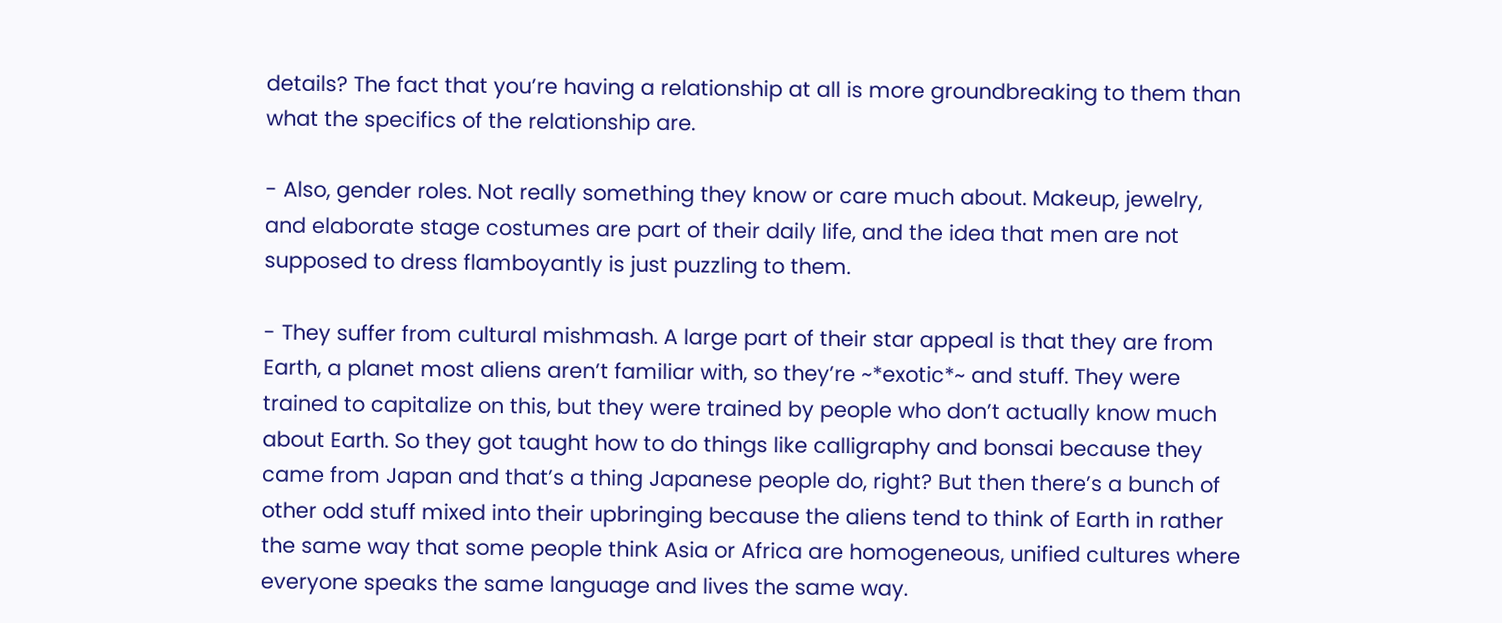details? The fact that you’re having a relationship at all is more groundbreaking to them than what the specifics of the relationship are.

- Also, gender roles. Not really something they know or care much about. Makeup, jewelry, and elaborate stage costumes are part of their daily life, and the idea that men are not supposed to dress flamboyantly is just puzzling to them.

- They suffer from cultural mishmash. A large part of their star appeal is that they are from Earth, a planet most aliens aren’t familiar with, so they’re ~*exotic*~ and stuff. They were trained to capitalize on this, but they were trained by people who don’t actually know much about Earth. So they got taught how to do things like calligraphy and bonsai because they came from Japan and that’s a thing Japanese people do, right? But then there’s a bunch of other odd stuff mixed into their upbringing because the aliens tend to think of Earth in rather the same way that some people think Asia or Africa are homogeneous, unified cultures where everyone speaks the same language and lives the same way.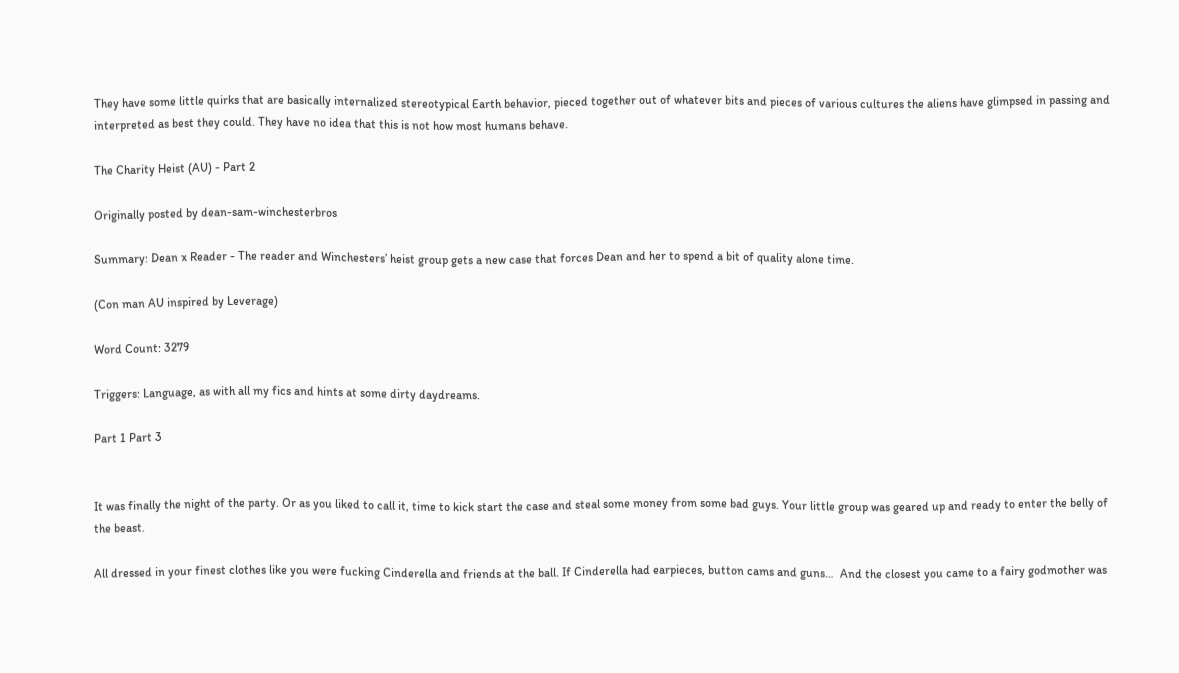They have some little quirks that are basically internalized stereotypical Earth behavior, pieced together out of whatever bits and pieces of various cultures the aliens have glimpsed in passing and interpreted as best they could. They have no idea that this is not how most humans behave.

The Charity Heist (AU) - Part 2

Originally posted by dean-sam-winchesterbros

Summary: Dean x Reader - The reader and Winchesters’ heist group gets a new case that forces Dean and her to spend a bit of quality alone time.

(Con man AU inspired by Leverage)

Word Count: 3279

Triggers: Language, as with all my fics and hints at some dirty daydreams.

Part 1 Part 3


It was finally the night of the party. Or as you liked to call it, time to kick start the case and steal some money from some bad guys. Your little group was geared up and ready to enter the belly of the beast.

All dressed in your finest clothes like you were fucking Cinderella and friends at the ball. If Cinderella had earpieces, button cams and guns…  And the closest you came to a fairy godmother was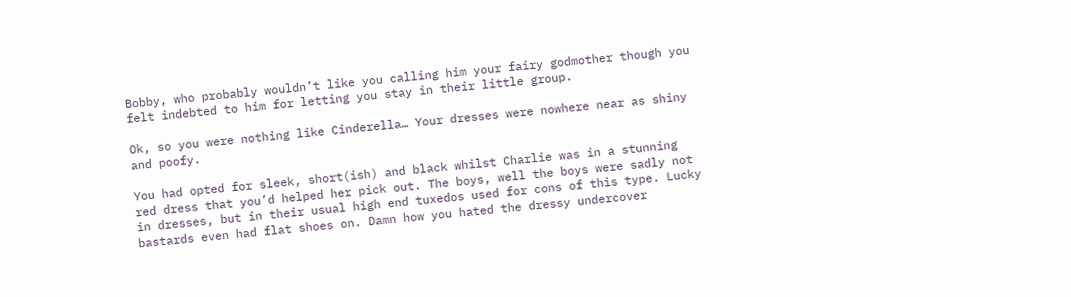Bobby, who probably wouldn’t like you calling him your fairy godmother though you felt indebted to him for letting you stay in their little group.

Ok, so you were nothing like Cinderella… Your dresses were nowhere near as shiny and poofy.

You had opted for sleek, short(ish) and black whilst Charlie was in a stunning red dress that you’d helped her pick out. The boys, well the boys were sadly not in dresses, but in their usual high end tuxedos used for cons of this type. Lucky bastards even had flat shoes on. Damn how you hated the dressy undercover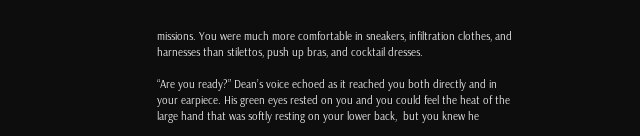missions. You were much more comfortable in sneakers, infiltration clothes, and harnesses than stilettos, push up bras, and cocktail dresses.

“Are you ready?” Dean’s voice echoed as it reached you both directly and in your earpiece. His green eyes rested on you and you could feel the heat of the large hand that was softly resting on your lower back,  but you knew he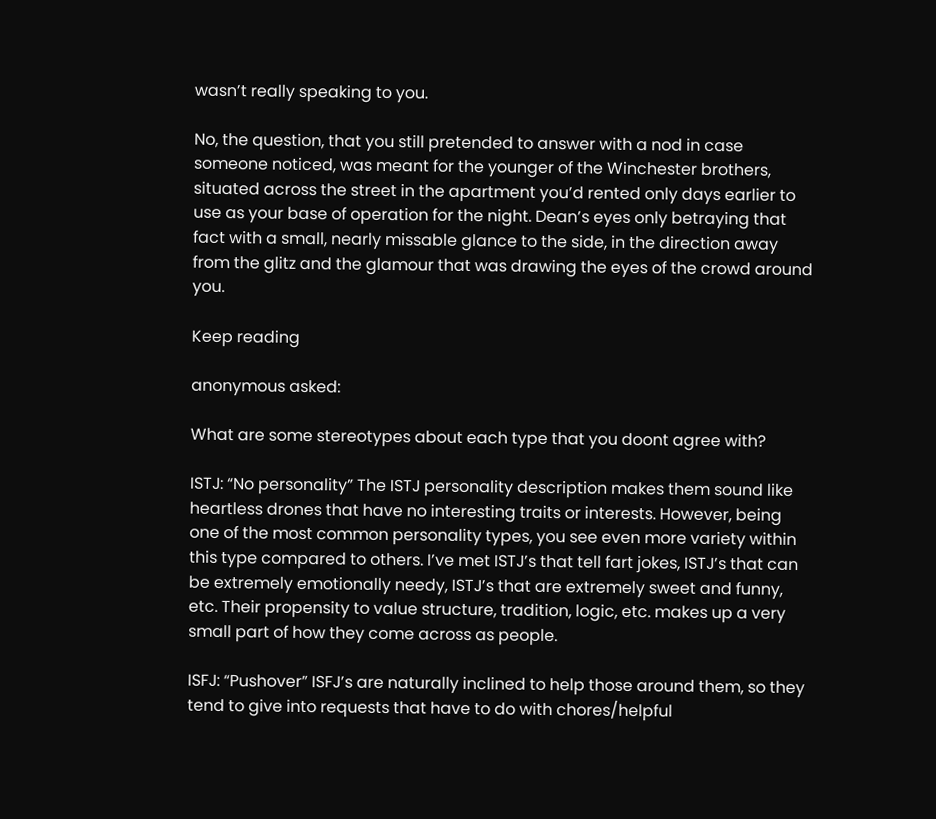wasn’t really speaking to you.

No, the question, that you still pretended to answer with a nod in case someone noticed, was meant for the younger of the Winchester brothers, situated across the street in the apartment you’d rented only days earlier to use as your base of operation for the night. Dean’s eyes only betraying that fact with a small, nearly missable glance to the side, in the direction away from the glitz and the glamour that was drawing the eyes of the crowd around you.

Keep reading

anonymous asked:

What are some stereotypes about each type that you doont agree with?

ISTJ: “No personality” The ISTJ personality description makes them sound like heartless drones that have no interesting traits or interests. However, being one of the most common personality types, you see even more variety within this type compared to others. I’ve met ISTJ’s that tell fart jokes, ISTJ’s that can be extremely emotionally needy, ISTJ’s that are extremely sweet and funny, etc. Their propensity to value structure, tradition, logic, etc. makes up a very small part of how they come across as people.

ISFJ: “Pushover” ISFJ’s are naturally inclined to help those around them, so they tend to give into requests that have to do with chores/helpful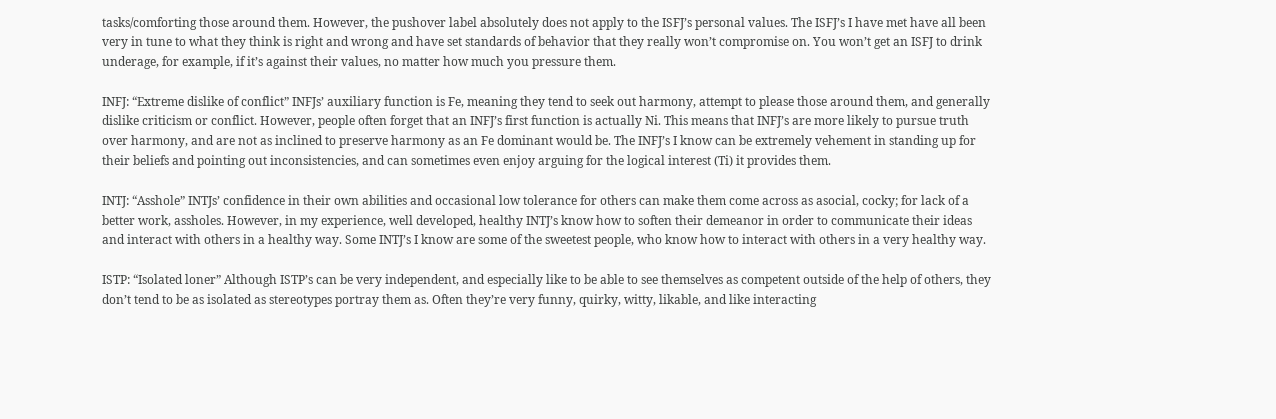tasks/comforting those around them. However, the pushover label absolutely does not apply to the ISFJ’s personal values. The ISFJ’s I have met have all been very in tune to what they think is right and wrong and have set standards of behavior that they really won’t compromise on. You won’t get an ISFJ to drink underage, for example, if it’s against their values, no matter how much you pressure them.

INFJ: “Extreme dislike of conflict” INFJs’ auxiliary function is Fe, meaning they tend to seek out harmony, attempt to please those around them, and generally dislike criticism or conflict. However, people often forget that an INFJ’s first function is actually Ni. This means that INFJ’s are more likely to pursue truth over harmony, and are not as inclined to preserve harmony as an Fe dominant would be. The INFJ’s I know can be extremely vehement in standing up for their beliefs and pointing out inconsistencies, and can sometimes even enjoy arguing for the logical interest (Ti) it provides them.

INTJ: “Asshole” INTJs’ confidence in their own abilities and occasional low tolerance for others can make them come across as asocial, cocky; for lack of a better work, assholes. However, in my experience, well developed, healthy INTJ’s know how to soften their demeanor in order to communicate their ideas and interact with others in a healthy way. Some INTJ’s I know are some of the sweetest people, who know how to interact with others in a very healthy way.

ISTP: “Isolated loner” Although ISTP’s can be very independent, and especially like to be able to see themselves as competent outside of the help of others, they don’t tend to be as isolated as stereotypes portray them as. Often they’re very funny, quirky, witty, likable, and like interacting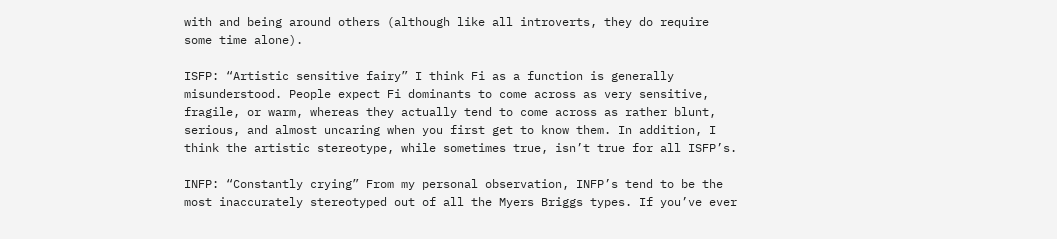with and being around others (although like all introverts, they do require some time alone).

ISFP: “Artistic sensitive fairy” I think Fi as a function is generally misunderstood. People expect Fi dominants to come across as very sensitive, fragile, or warm, whereas they actually tend to come across as rather blunt, serious, and almost uncaring when you first get to know them. In addition, I think the artistic stereotype, while sometimes true, isn’t true for all ISFP’s.

INFP: “Constantly crying” From my personal observation, INFP’s tend to be the most inaccurately stereotyped out of all the Myers Briggs types. If you’ve ever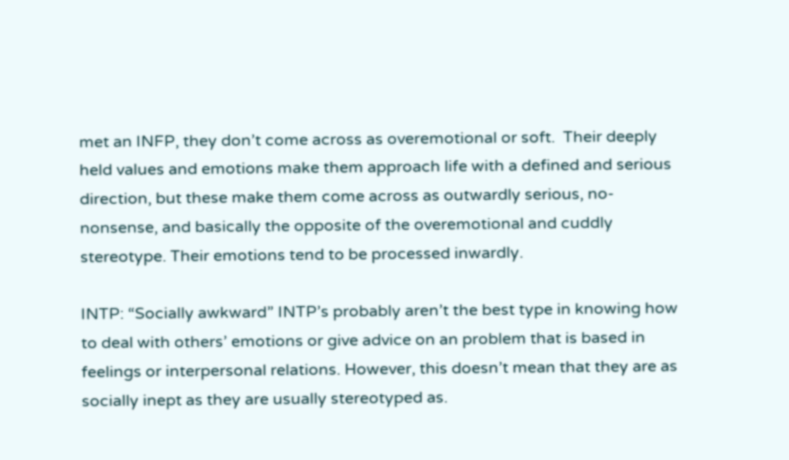met an INFP, they don’t come across as overemotional or soft.  Their deeply held values and emotions make them approach life with a defined and serious direction, but these make them come across as outwardly serious, no-nonsense, and basically the opposite of the overemotional and cuddly stereotype. Their emotions tend to be processed inwardly.

INTP: “Socially awkward” INTP’s probably aren’t the best type in knowing how to deal with others’ emotions or give advice on an problem that is based in feelings or interpersonal relations. However, this doesn’t mean that they are as socially inept as they are usually stereotyped as.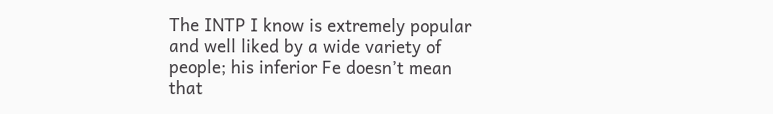The INTP I know is extremely popular and well liked by a wide variety of people; his inferior Fe doesn’t mean that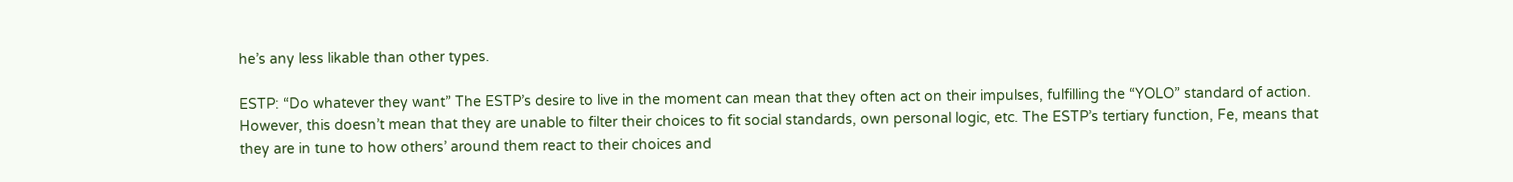he’s any less likable than other types.

ESTP: “Do whatever they want” The ESTP’s desire to live in the moment can mean that they often act on their impulses, fulfilling the “YOLO” standard of action. However, this doesn’t mean that they are unable to filter their choices to fit social standards, own personal logic, etc. The ESTP’s tertiary function, Fe, means that they are in tune to how others’ around them react to their choices and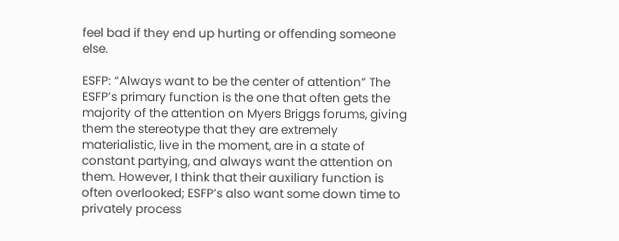feel bad if they end up hurting or offending someone else.

ESFP: “Always want to be the center of attention” The ESFP’s primary function is the one that often gets the majority of the attention on Myers Briggs forums, giving them the stereotype that they are extremely materialistic, live in the moment, are in a state of constant partying, and always want the attention on them. However, I think that their auxiliary function is often overlooked; ESFP’s also want some down time to privately process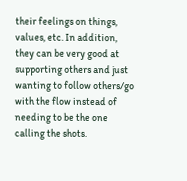their feelings on things, values, etc. In addition, they can be very good at supporting others and just wanting to follow others/go with the flow instead of needing to be the one calling the shots.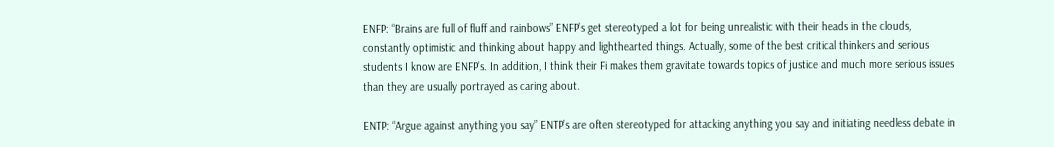ENFP: “Brains are full of fluff and rainbows” ENFP’s get stereotyped a lot for being unrealistic with their heads in the clouds, constantly optimistic and thinking about happy and lighthearted things. Actually, some of the best critical thinkers and serious students I know are ENFP’s. In addition, I think their Fi makes them gravitate towards topics of justice and much more serious issues than they are usually portrayed as caring about.

ENTP: “Argue against anything you say” ENTP’s are often stereotyped for attacking anything you say and initiating needless debate in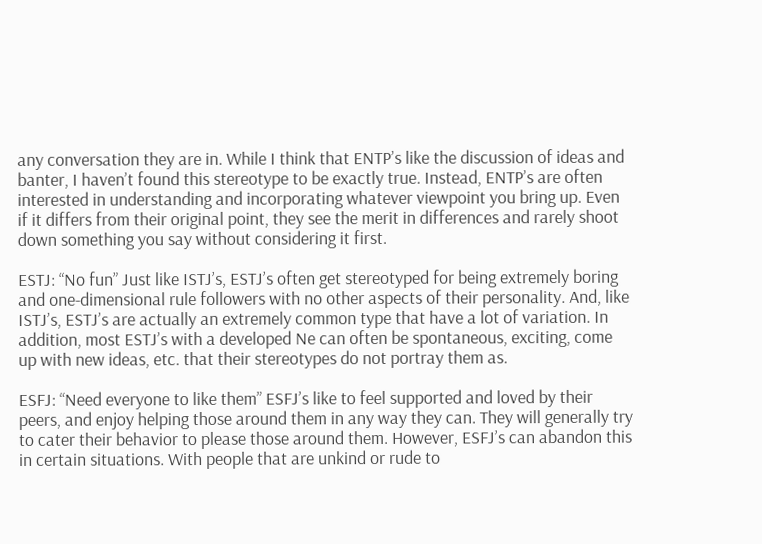any conversation they are in. While I think that ENTP’s like the discussion of ideas and banter, I haven’t found this stereotype to be exactly true. Instead, ENTP’s are often interested in understanding and incorporating whatever viewpoint you bring up. Even if it differs from their original point, they see the merit in differences and rarely shoot down something you say without considering it first.

ESTJ: “No fun” Just like ISTJ’s, ESTJ’s often get stereotyped for being extremely boring and one-dimensional rule followers with no other aspects of their personality. And, like ISTJ’s, ESTJ’s are actually an extremely common type that have a lot of variation. In addition, most ESTJ’s with a developed Ne can often be spontaneous, exciting, come up with new ideas, etc. that their stereotypes do not portray them as.

ESFJ: “Need everyone to like them” ESFJ’s like to feel supported and loved by their peers, and enjoy helping those around them in any way they can. They will generally try to cater their behavior to please those around them. However, ESFJ’s can abandon this in certain situations. With people that are unkind or rude to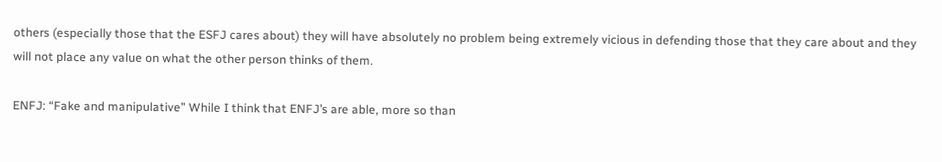others (especially those that the ESFJ cares about) they will have absolutely no problem being extremely vicious in defending those that they care about and they will not place any value on what the other person thinks of them.

ENFJ: “Fake and manipulative” While I think that ENFJ’s are able, more so than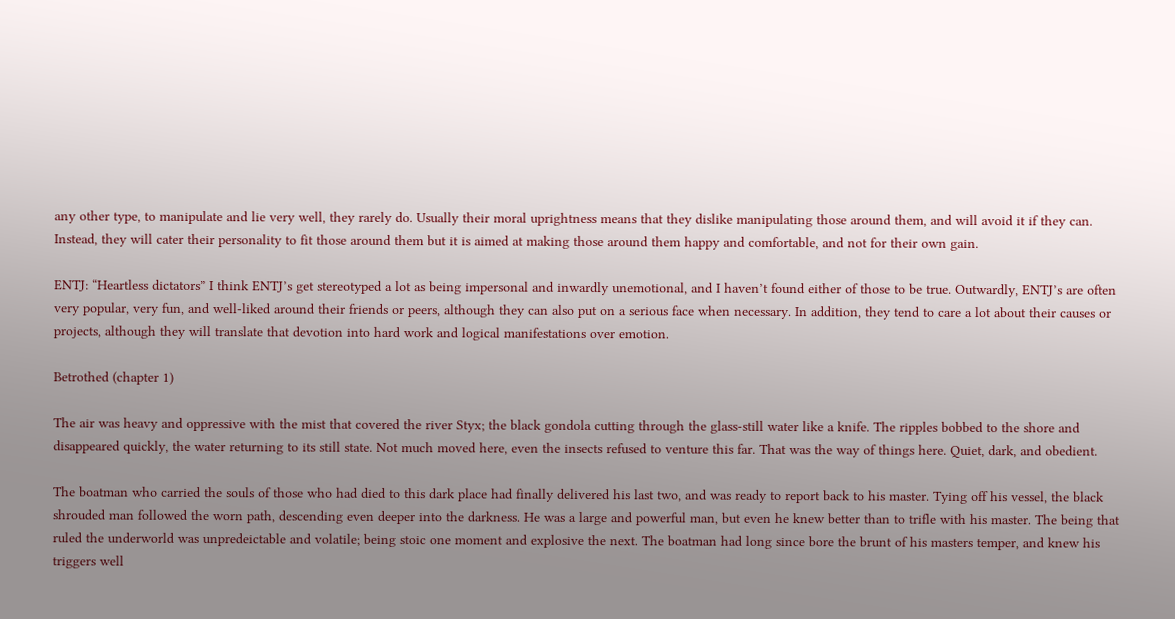any other type, to manipulate and lie very well, they rarely do. Usually their moral uprightness means that they dislike manipulating those around them, and will avoid it if they can. Instead, they will cater their personality to fit those around them but it is aimed at making those around them happy and comfortable, and not for their own gain.

ENTJ: “Heartless dictators” I think ENTJ’s get stereotyped a lot as being impersonal and inwardly unemotional, and I haven’t found either of those to be true. Outwardly, ENTJ’s are often very popular, very fun, and well-liked around their friends or peers, although they can also put on a serious face when necessary. In addition, they tend to care a lot about their causes or projects, although they will translate that devotion into hard work and logical manifestations over emotion.

Betrothed (chapter 1)

The air was heavy and oppressive with the mist that covered the river Styx; the black gondola cutting through the glass-still water like a knife. The ripples bobbed to the shore and disappeared quickly, the water returning to its still state. Not much moved here, even the insects refused to venture this far. That was the way of things here. Quiet, dark, and obedient.

The boatman who carried the souls of those who had died to this dark place had finally delivered his last two, and was ready to report back to his master. Tying off his vessel, the black shrouded man followed the worn path, descending even deeper into the darkness. He was a large and powerful man, but even he knew better than to trifle with his master. The being that ruled the underworld was unpredeictable and volatile; being stoic one moment and explosive the next. The boatman had long since bore the brunt of his masters temper, and knew his triggers well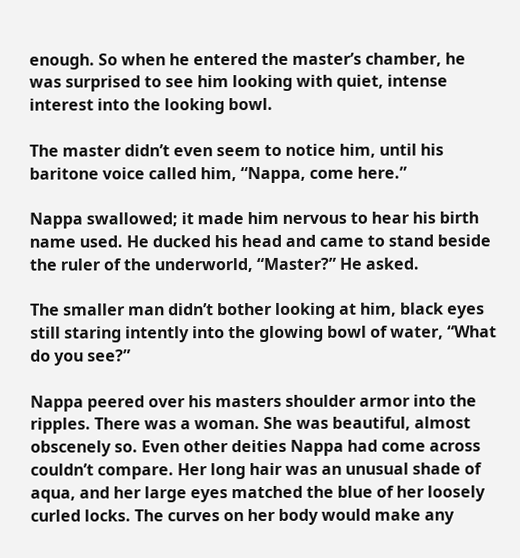enough. So when he entered the master’s chamber, he was surprised to see him looking with quiet, intense interest into the looking bowl.

The master didn’t even seem to notice him, until his baritone voice called him, “Nappa, come here.”

Nappa swallowed; it made him nervous to hear his birth name used. He ducked his head and came to stand beside the ruler of the underworld, “Master?” He asked.

The smaller man didn’t bother looking at him, black eyes still staring intently into the glowing bowl of water, “What do you see?”

Nappa peered over his masters shoulder armor into the ripples. There was a woman. She was beautiful, almost obscenely so. Even other deities Nappa had come across couldn’t compare. Her long hair was an unusual shade of aqua, and her large eyes matched the blue of her loosely curled locks. The curves on her body would make any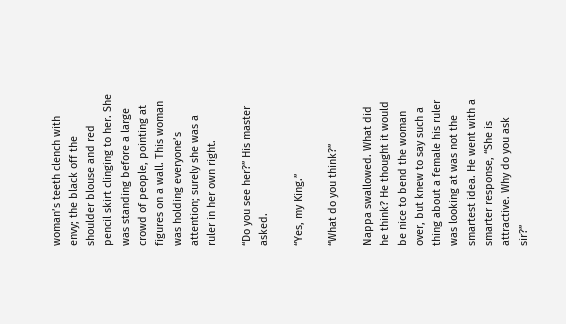woman’s teeth clench with envy; the black off the shoulder blouse and red pencil skirt clinging to her. She was standing before a large crowd of people, pointing at figures on a wall. This woman was holding everyone’s attention; surely she was a ruler in her own right.

“Do you see her?” His master asked.

“Yes, my King.”

“What do you think?”

Nappa swallowed. What did he think? He thought it would be nice to bend the woman over, but knew to say such a thing about a female his ruler was looking at was not the smartest idea. He went with a smarter response, “She is attractive. Why do you ask sir?”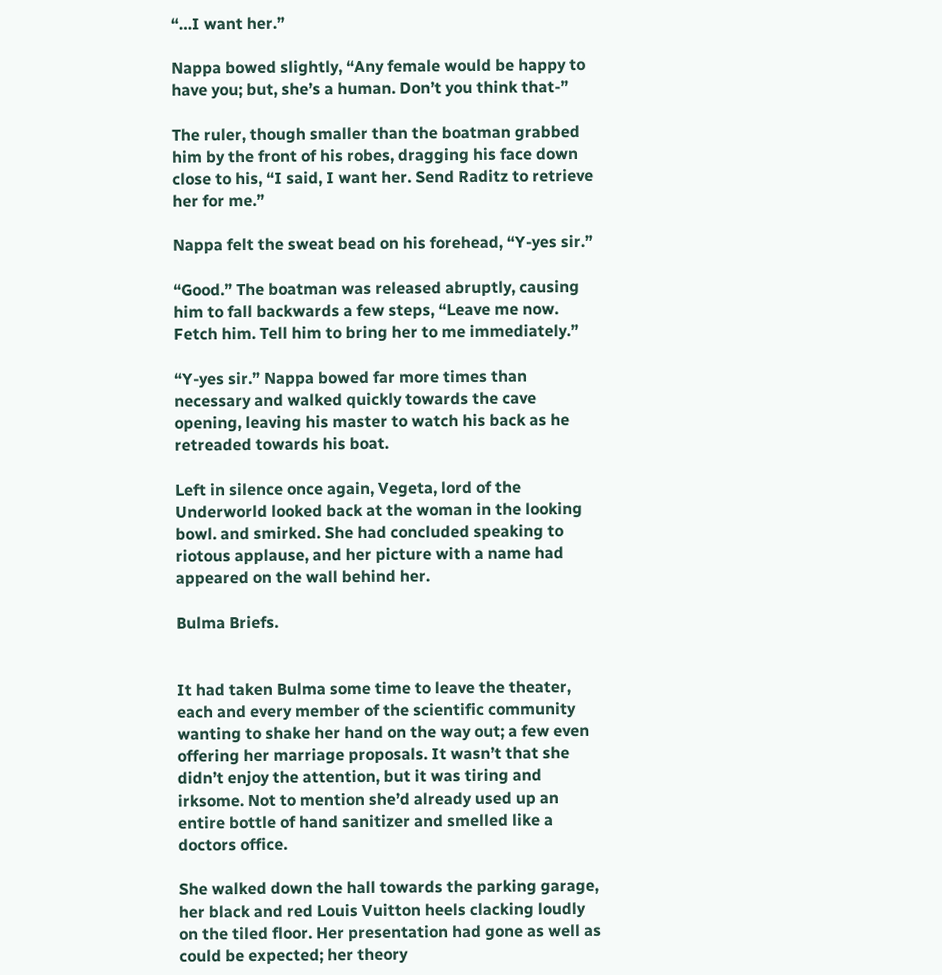“…I want her.”

Nappa bowed slightly, “Any female would be happy to have you; but, she’s a human. Don’t you think that-”

The ruler, though smaller than the boatman grabbed him by the front of his robes, dragging his face down close to his, “I said, I want her. Send Raditz to retrieve her for me.”

Nappa felt the sweat bead on his forehead, “Y-yes sir.”

“Good.” The boatman was released abruptly, causing him to fall backwards a few steps, “Leave me now. Fetch him. Tell him to bring her to me immediately.”

“Y-yes sir.” Nappa bowed far more times than necessary and walked quickly towards the cave opening, leaving his master to watch his back as he retreaded towards his boat.

Left in silence once again, Vegeta, lord of the Underworld looked back at the woman in the looking bowl. and smirked. She had concluded speaking to riotous applause, and her picture with a name had appeared on the wall behind her.

Bulma Briefs.


It had taken Bulma some time to leave the theater, each and every member of the scientific community wanting to shake her hand on the way out; a few even offering her marriage proposals. It wasn’t that she didn’t enjoy the attention, but it was tiring and irksome. Not to mention she’d already used up an entire bottle of hand sanitizer and smelled like a doctors office.

She walked down the hall towards the parking garage, her black and red Louis Vuitton heels clacking loudly on the tiled floor. Her presentation had gone as well as could be expected; her theory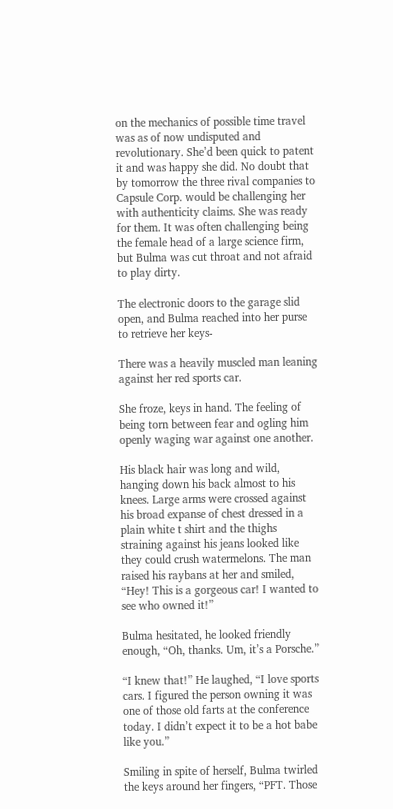on the mechanics of possible time travel was as of now undisputed and revolutionary. She’d been quick to patent it and was happy she did. No doubt that by tomorrow the three rival companies to Capsule Corp. would be challenging her with authenticity claims. She was ready for them. It was often challenging being the female head of a large science firm, but Bulma was cut throat and not afraid to play dirty.

The electronic doors to the garage slid open, and Bulma reached into her purse to retrieve her keys-

There was a heavily muscled man leaning against her red sports car.

She froze, keys in hand. The feeling of being torn between fear and ogling him openly waging war against one another.

His black hair was long and wild, hanging down his back almost to his knees. Large arms were crossed against his broad expanse of chest dressed in a plain white t shirt and the thighs straining against his jeans looked like they could crush watermelons. The man raised his raybans at her and smiled, “Hey! This is a gorgeous car! I wanted to see who owned it!”

Bulma hesitated, he looked friendly enough, “Oh, thanks. Um, it’s a Porsche.”

“I knew that!” He laughed, “I love sports cars. I figured the person owning it was one of those old farts at the conference today. I didn’t expect it to be a hot babe like you.”

Smiling in spite of herself, Bulma twirled the keys around her fingers, “PFT. Those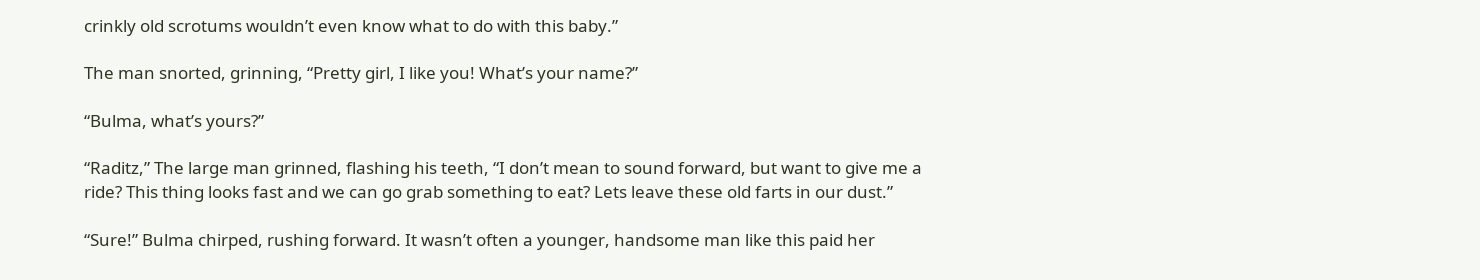crinkly old scrotums wouldn’t even know what to do with this baby.”

The man snorted, grinning, “Pretty girl, I like you! What’s your name?”

“Bulma, what’s yours?”

“Raditz,” The large man grinned, flashing his teeth, “I don’t mean to sound forward, but want to give me a ride? This thing looks fast and we can go grab something to eat? Lets leave these old farts in our dust.”

“Sure!” Bulma chirped, rushing forward. It wasn’t often a younger, handsome man like this paid her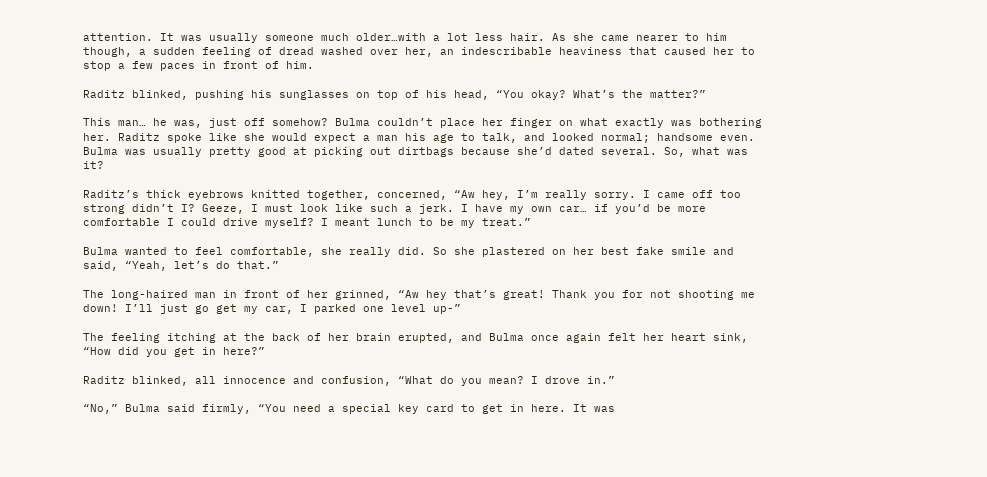attention. It was usually someone much older…with a lot less hair. As she came nearer to him though, a sudden feeling of dread washed over her, an indescribable heaviness that caused her to stop a few paces in front of him.

Raditz blinked, pushing his sunglasses on top of his head, “You okay? What’s the matter?”

This man… he was, just off somehow? Bulma couldn’t place her finger on what exactly was bothering her. Raditz spoke like she would expect a man his age to talk, and looked normal; handsome even. Bulma was usually pretty good at picking out dirtbags because she’d dated several. So, what was it?

Raditz’s thick eyebrows knitted together, concerned, “Aw hey, I’m really sorry. I came off too strong didn’t I? Geeze, I must look like such a jerk. I have my own car… if you’d be more comfortable I could drive myself? I meant lunch to be my treat.”

Bulma wanted to feel comfortable, she really did. So she plastered on her best fake smile and said, “Yeah, let’s do that.”

The long-haired man in front of her grinned, “Aw hey that’s great! Thank you for not shooting me down! I’ll just go get my car, I parked one level up-”

The feeling itching at the back of her brain erupted, and Bulma once again felt her heart sink, “How did you get in here?”

Raditz blinked, all innocence and confusion, “What do you mean? I drove in.”

“No,” Bulma said firmly, “You need a special key card to get in here. It was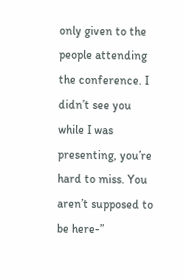only given to the people attending the conference. I didn’t see you while I was presenting, you’re hard to miss. You aren’t supposed to be here-”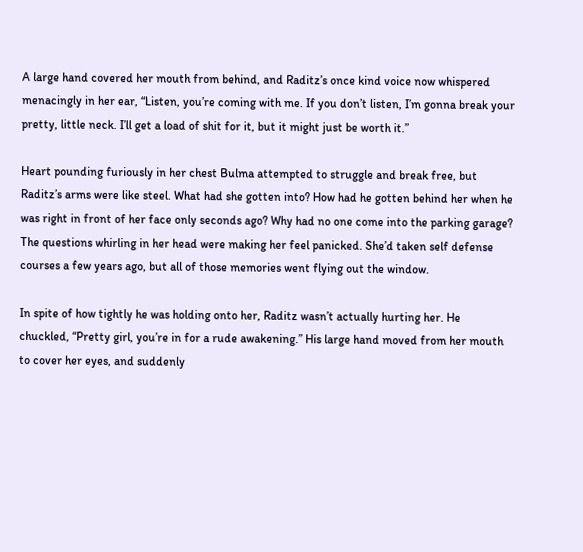A large hand covered her mouth from behind, and Raditz’s once kind voice now whispered menacingly in her ear, “Listen, you’re coming with me. If you don’t listen, I’m gonna break your pretty, little neck. I’ll get a load of shit for it, but it might just be worth it.”

Heart pounding furiously in her chest Bulma attempted to struggle and break free, but Raditz’s arms were like steel. What had she gotten into? How had he gotten behind her when he was right in front of her face only seconds ago? Why had no one come into the parking garage? The questions whirling in her head were making her feel panicked. She’d taken self defense courses a few years ago, but all of those memories went flying out the window.

In spite of how tightly he was holding onto her, Raditz wasn’t actually hurting her. He chuckled, “Pretty girl, you’re in for a rude awakening.” His large hand moved from her mouth to cover her eyes, and suddenly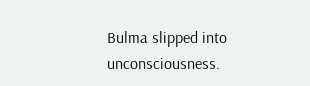Bulma slipped into unconsciousness.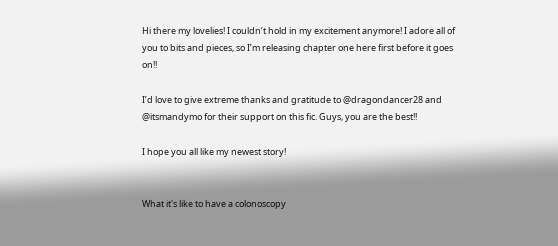Hi there my lovelies! I couldn’t hold in my excitement anymore! I adore all of you to bits and pieces, so I’m releasing chapter one here first before it goes on!!

I’d love to give extreme thanks and gratitude to @dragondancer28 and @itsmandymo for their support on this fic. Guys, you are the best!!

I hope you all like my newest story!


What it's like to have a colonoscopy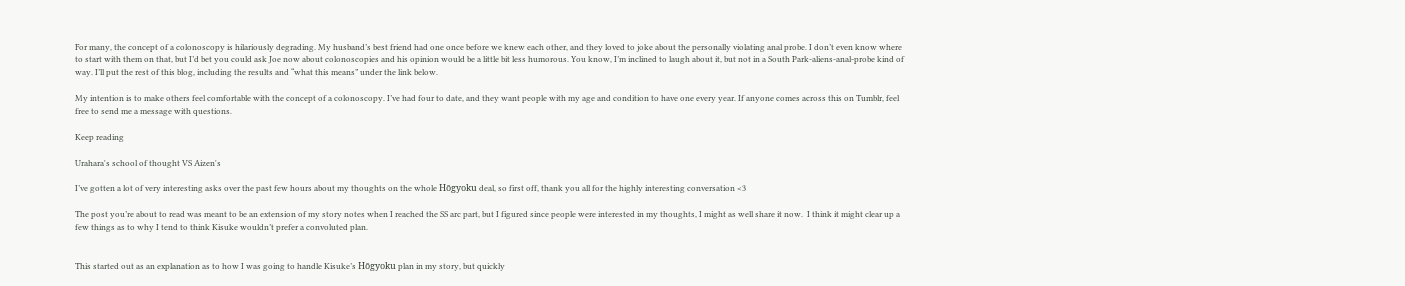For many, the concept of a colonoscopy is hilariously degrading. My husband’s best friend had one once before we knew each other, and they loved to joke about the personally violating anal probe. I don’t even know where to start with them on that, but I’d bet you could ask Joe now about colonoscopies and his opinion would be a little bit less humorous. You know, I’m inclined to laugh about it, but not in a South Park-aliens-anal-probe kind of way. I’ll put the rest of this blog, including the results and “what this means” under the link below.

My intention is to make others feel comfortable with the concept of a colonoscopy. I’ve had four to date, and they want people with my age and condition to have one every year. If anyone comes across this on Tumblr, feel free to send me a message with questions.

Keep reading

Urahara's school of thought VS Aizen's

I’ve gotten a lot of very interesting asks over the past few hours about my thoughts on the whole Hōgyoku deal, so first off, thank you all for the highly interesting conversation <3

The post you’re about to read was meant to be an extension of my story notes when I reached the SS arc part, but I figured since people were interested in my thoughts, I might as well share it now.  I think it might clear up a few things as to why I tend to think Kisuke wouldn’t prefer a convoluted plan.


This started out as an explanation as to how I was going to handle Kisuke’s Hōgyoku plan in my story, but quickly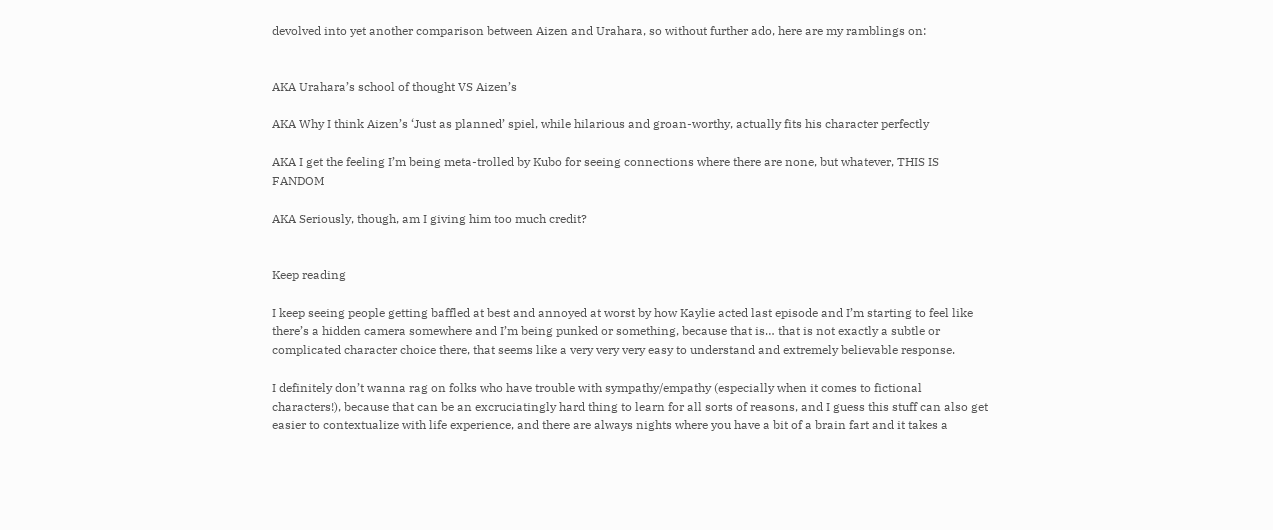devolved into yet another comparison between Aizen and Urahara, so without further ado, here are my ramblings on:


AKA Urahara’s school of thought VS Aizen’s

AKA Why I think Aizen’s ‘Just as planned’ spiel, while hilarious and groan-worthy, actually fits his character perfectly

AKA I get the feeling I’m being meta-trolled by Kubo for seeing connections where there are none, but whatever, THIS IS FANDOM

AKA Seriously, though, am I giving him too much credit?


Keep reading

I keep seeing people getting baffled at best and annoyed at worst by how Kaylie acted last episode and I’m starting to feel like there’s a hidden camera somewhere and I’m being punked or something, because that is… that is not exactly a subtle or complicated character choice there, that seems like a very very very easy to understand and extremely believable response.

I definitely don’t wanna rag on folks who have trouble with sympathy/empathy (especially when it comes to fictional characters!), because that can be an excruciatingly hard thing to learn for all sorts of reasons, and I guess this stuff can also get easier to contextualize with life experience, and there are always nights where you have a bit of a brain fart and it takes a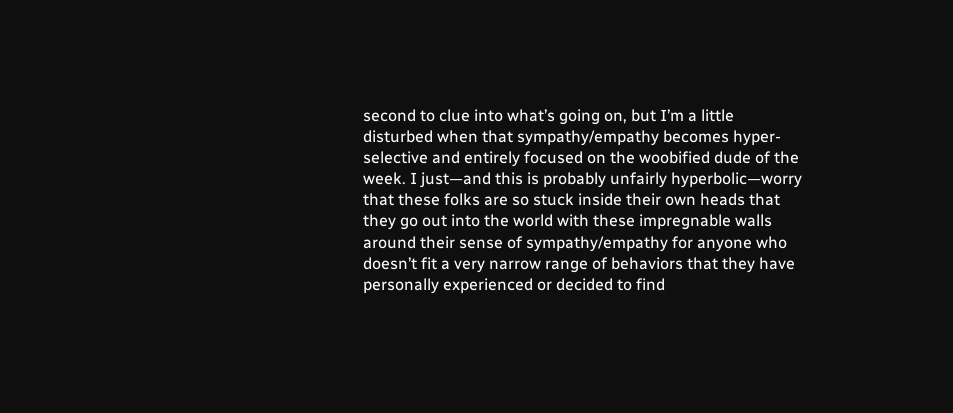second to clue into what’s going on, but I’m a little disturbed when that sympathy/empathy becomes hyper-selective and entirely focused on the woobified dude of the week. I just—and this is probably unfairly hyperbolic—worry that these folks are so stuck inside their own heads that they go out into the world with these impregnable walls around their sense of sympathy/empathy for anyone who doesn’t fit a very narrow range of behaviors that they have personally experienced or decided to find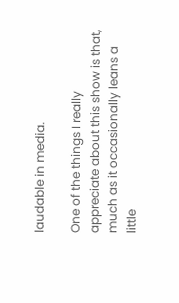laudable in media.

One of the things I really appreciate about this show is that, much as it occasionally leans a little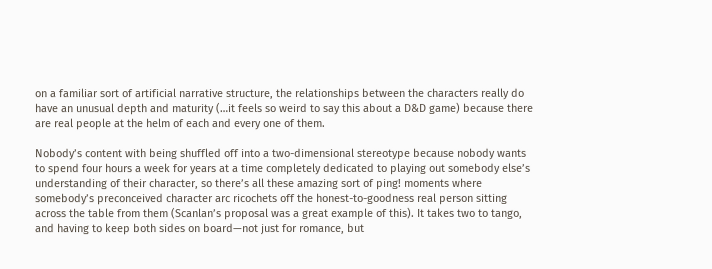on a familiar sort of artificial narrative structure, the relationships between the characters really do have an unusual depth and maturity (…it feels so weird to say this about a D&D game) because there are real people at the helm of each and every one of them.

Nobody’s content with being shuffled off into a two-dimensional stereotype because nobody wants to spend four hours a week for years at a time completely dedicated to playing out somebody else’s understanding of their character, so there’s all these amazing sort of ping! moments where somebody’s preconceived character arc ricochets off the honest-to-goodness real person sitting across the table from them (Scanlan’s proposal was a great example of this). It takes two to tango, and having to keep both sides on board—not just for romance, but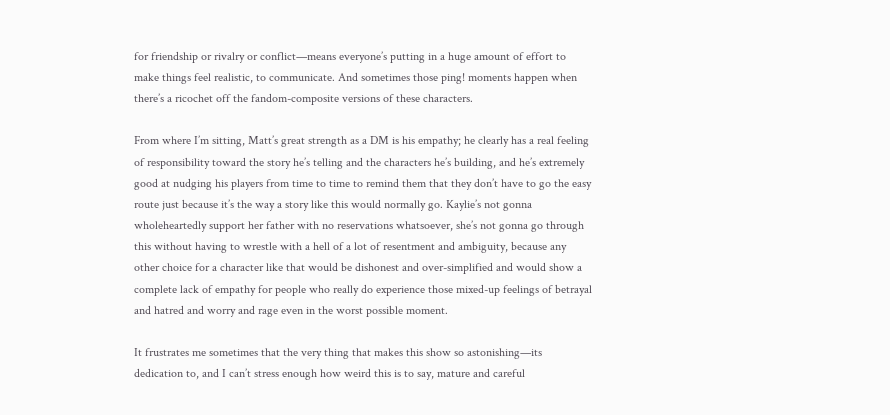for friendship or rivalry or conflict—means everyone’s putting in a huge amount of effort to make things feel realistic, to communicate. And sometimes those ping! moments happen when there’s a ricochet off the fandom-composite versions of these characters.

From where I’m sitting, Matt’s great strength as a DM is his empathy; he clearly has a real feeling of responsibility toward the story he’s telling and the characters he’s building, and he’s extremely good at nudging his players from time to time to remind them that they don’t have to go the easy route just because it’s the way a story like this would normally go. Kaylie’s not gonna wholeheartedly support her father with no reservations whatsoever, she’s not gonna go through this without having to wrestle with a hell of a lot of resentment and ambiguity, because any other choice for a character like that would be dishonest and over-simplified and would show a complete lack of empathy for people who really do experience those mixed-up feelings of betrayal and hatred and worry and rage even in the worst possible moment.

It frustrates me sometimes that the very thing that makes this show so astonishing—its dedication to, and I can’t stress enough how weird this is to say, mature and careful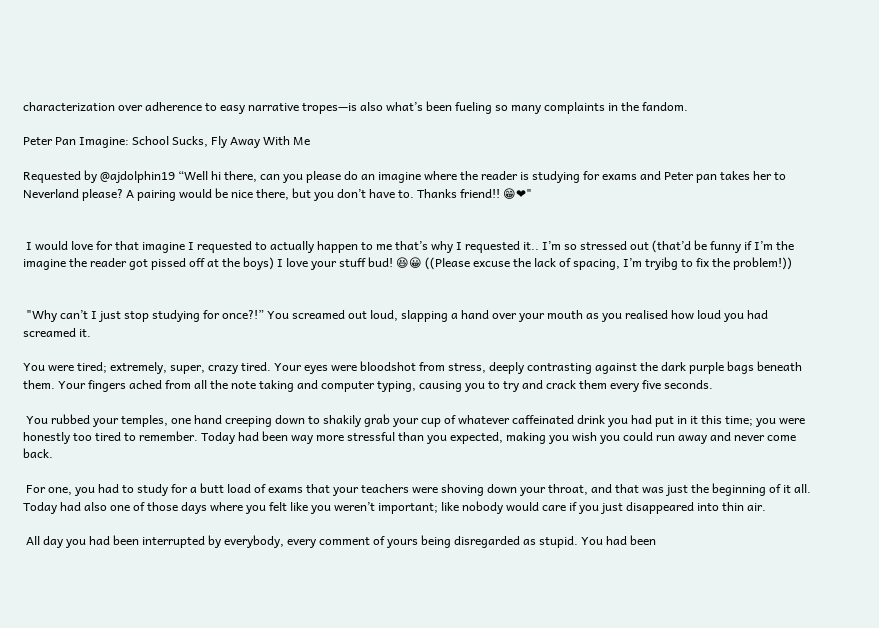characterization over adherence to easy narrative tropes—is also what’s been fueling so many complaints in the fandom.

Peter Pan Imagine: School Sucks, Fly Away With Me

Requested by @ajdolphin19 “Well hi there, can you please do an imagine where the reader is studying for exams and Peter pan takes her to Neverland please? A pairing would be nice there, but you don’t have to. Thanks friend!! 😁❤"


 I would love for that imagine I requested to actually happen to me that’s why I requested it.. I’m so stressed out (that’d be funny if I’m the imagine the reader got pissed off at the boys) I love your stuff bud! 😆😀 ((Please excuse the lack of spacing, I’m tryibg to fix the problem!))


 "Why can’t I just stop studying for once?!” You screamed out loud, slapping a hand over your mouth as you realised how loud you had screamed it.

You were tired; extremely, super, crazy tired. Your eyes were bloodshot from stress, deeply contrasting against the dark purple bags beneath them. Your fingers ached from all the note taking and computer typing, causing you to try and crack them every five seconds.

 You rubbed your temples, one hand creeping down to shakily grab your cup of whatever caffeinated drink you had put in it this time; you were honestly too tired to remember. Today had been way more stressful than you expected, making you wish you could run away and never come back.

 For one, you had to study for a butt load of exams that your teachers were shoving down your throat, and that was just the beginning of it all. Today had also one of those days where you felt like you weren’t important; like nobody would care if you just disappeared into thin air.

 All day you had been interrupted by everybody, every comment of yours being disregarded as stupid. You had been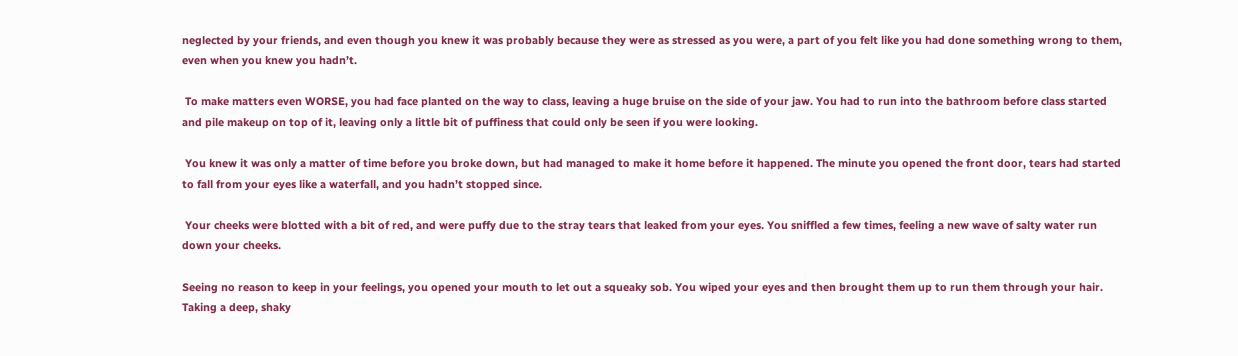neglected by your friends, and even though you knew it was probably because they were as stressed as you were, a part of you felt like you had done something wrong to them, even when you knew you hadn’t.

 To make matters even WORSE, you had face planted on the way to class, leaving a huge bruise on the side of your jaw. You had to run into the bathroom before class started and pile makeup on top of it, leaving only a little bit of puffiness that could only be seen if you were looking.

 You knew it was only a matter of time before you broke down, but had managed to make it home before it happened. The minute you opened the front door, tears had started to fall from your eyes like a waterfall, and you hadn’t stopped since.

 Your cheeks were blotted with a bit of red, and were puffy due to the stray tears that leaked from your eyes. You sniffled a few times, feeling a new wave of salty water run down your cheeks.

Seeing no reason to keep in your feelings, you opened your mouth to let out a squeaky sob. You wiped your eyes and then brought them up to run them through your hair. Taking a deep, shaky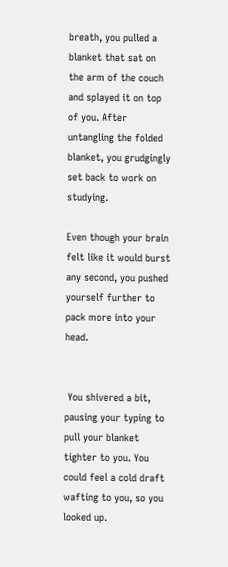breath, you pulled a blanket that sat on the arm of the couch and splayed it on top of you. After untangling the folded blanket, you grudgingly set back to work on studying.

Even though your brain felt like it would burst any second, you pushed yourself further to pack more into your head.


 You shivered a bit, pausing your typing to pull your blanket tighter to you. You could feel a cold draft wafting to you, so you looked up.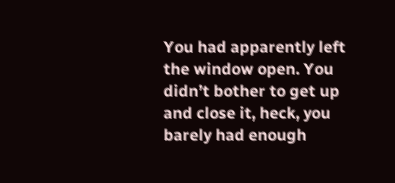You had apparently left the window open. You didn’t bother to get up and close it, heck, you barely had enough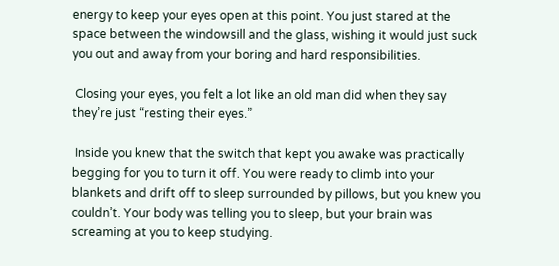energy to keep your eyes open at this point. You just stared at the space between the windowsill and the glass, wishing it would just suck you out and away from your boring and hard responsibilities.

 Closing your eyes, you felt a lot like an old man did when they say they’re just “resting their eyes.”

 Inside you knew that the switch that kept you awake was practically begging for you to turn it off. You were ready to climb into your blankets and drift off to sleep surrounded by pillows, but you knew you couldn’t. Your body was telling you to sleep, but your brain was screaming at you to keep studying.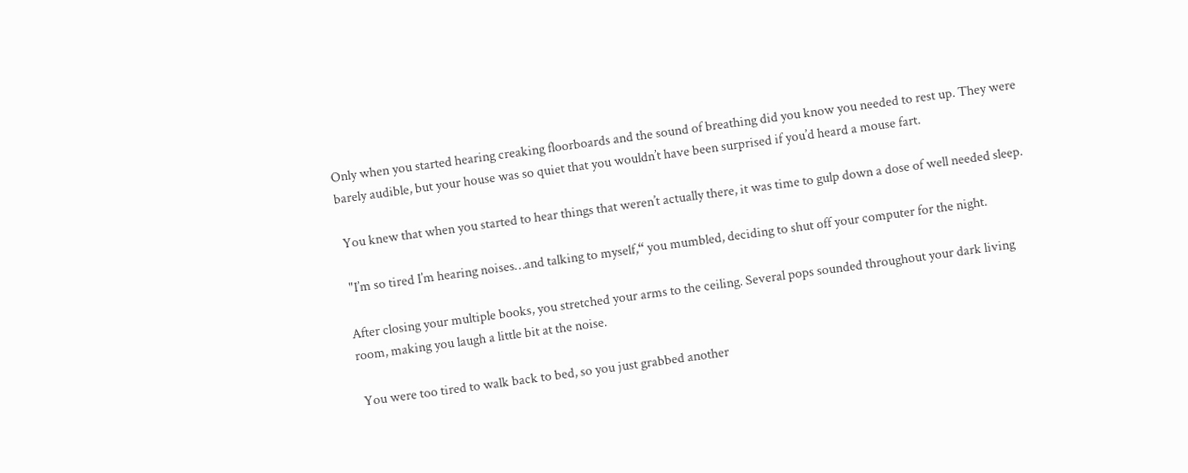Only when you started hearing creaking floorboards and the sound of breathing did you know you needed to rest up. They were barely audible, but your house was so quiet that you wouldn’t have been surprised if you’d heard a mouse fart.

 You knew that when you started to hear things that weren’t actually there, it was time to gulp down a dose of well needed sleep.

 "I’m so tired I’m hearing noises…and talking to myself,“ you mumbled, deciding to shut off your computer for the night.

After closing your multiple books, you stretched your arms to the ceiling. Several pops sounded throughout your dark living room, making you laugh a little bit at the noise.

 You were too tired to walk back to bed, so you just grabbed another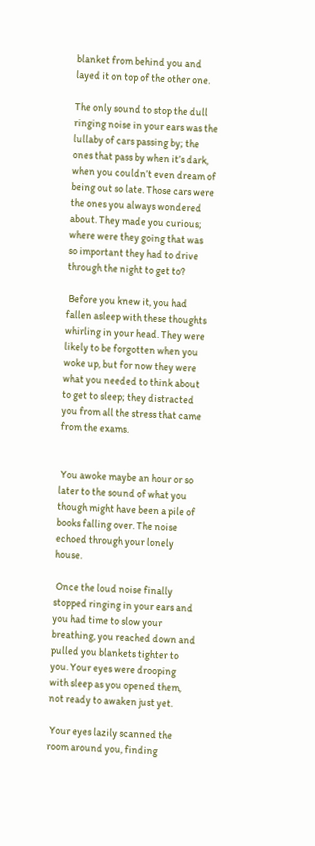blanket from behind you and layed it on top of the other one.

The only sound to stop the dull ringing noise in your ears was the lullaby of cars passing by; the ones that pass by when it’s dark, when you couldn’t even dream of being out so late. Those cars were the ones you always wondered about. They made you curious; where were they going that was so important they had to drive through the night to get to?

 Before you knew it, you had fallen asleep with these thoughts whirling in your head. They were likely to be forgotten when you woke up, but for now they were what you needed to think about to get to sleep; they distracted you from all the stress that came from the exams.


 You awoke maybe an hour or so later to the sound of what you though might have been a pile of books falling over. The noise echoed through your lonely house.

 Once the loud noise finally stopped ringing in your ears and you had time to slow your breathing, you reached down and pulled you blankets tighter to you. Your eyes were drooping with sleep as you opened them, not ready to awaken just yet.

 Your eyes lazily scanned the room around you, finding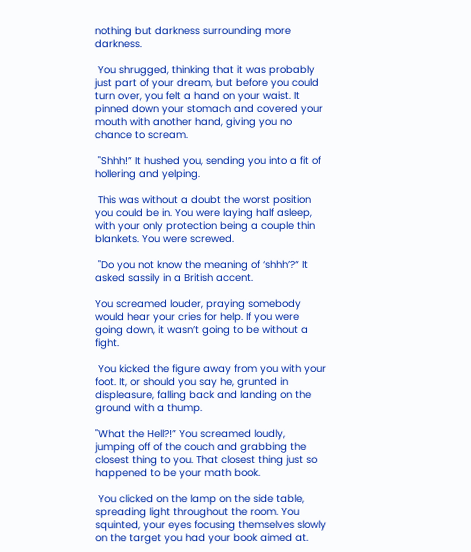nothing but darkness surrounding more darkness.

 You shrugged, thinking that it was probably just part of your dream, but before you could turn over, you felt a hand on your waist. It pinned down your stomach and covered your mouth with another hand, giving you no chance to scream.

 "Shhh!” It hushed you, sending you into a fit of hollering and yelping.

 This was without a doubt the worst position you could be in. You were laying half asleep, with your only protection being a couple thin blankets. You were screwed.

 "Do you not know the meaning of ‘shhh’?“ It asked sassily in a British accent.

You screamed louder, praying somebody would hear your cries for help. If you were going down, it wasn’t going to be without a fight.

 You kicked the figure away from you with your foot. It, or should you say he, grunted in displeasure, falling back and landing on the ground with a thump.

"What the Hell?!” You screamed loudly, jumping off of the couch and grabbing the closest thing to you. That closest thing just so happened to be your math book.

 You clicked on the lamp on the side table, spreading light throughout the room. You squinted, your eyes focusing themselves slowly on the target you had your book aimed at.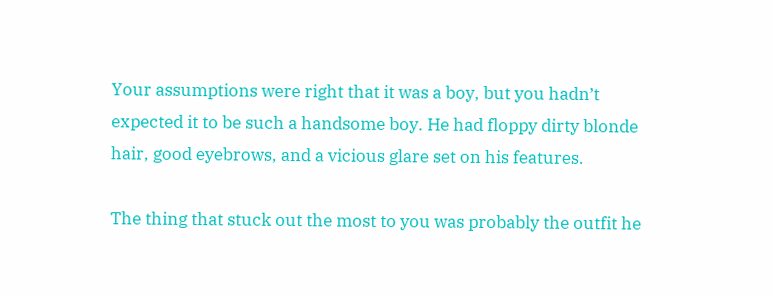Your assumptions were right that it was a boy, but you hadn’t expected it to be such a handsome boy. He had floppy dirty blonde hair, good eyebrows, and a vicious glare set on his features.

The thing that stuck out the most to you was probably the outfit he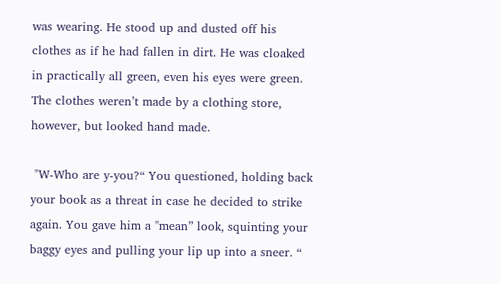was wearing. He stood up and dusted off his clothes as if he had fallen in dirt. He was cloaked in practically all green, even his eyes were green. The clothes weren’t made by a clothing store, however, but looked hand made.

 "W-Who are y-you?“ You questioned, holding back your book as a threat in case he decided to strike again. You gave him a "mean” look, squinting your baggy eyes and pulling your lip up into a sneer. “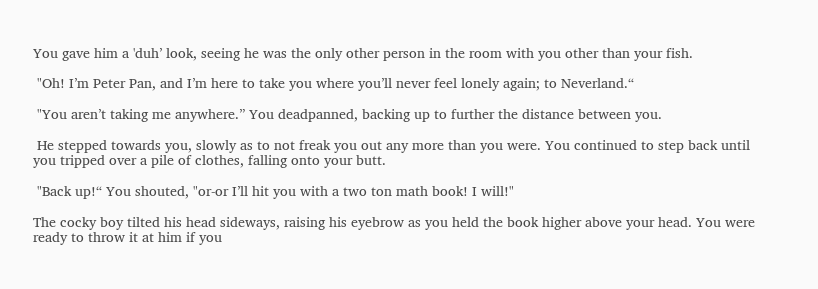You gave him a 'duh’ look, seeing he was the only other person in the room with you other than your fish.

 "Oh! I’m Peter Pan, and I’m here to take you where you’ll never feel lonely again; to Neverland.“

 "You aren’t taking me anywhere.” You deadpanned, backing up to further the distance between you.

 He stepped towards you, slowly as to not freak you out any more than you were. You continued to step back until you tripped over a pile of clothes, falling onto your butt.

 "Back up!“ You shouted, "or-or I’ll hit you with a two ton math book! I will!"

The cocky boy tilted his head sideways, raising his eyebrow as you held the book higher above your head. You were ready to throw it at him if you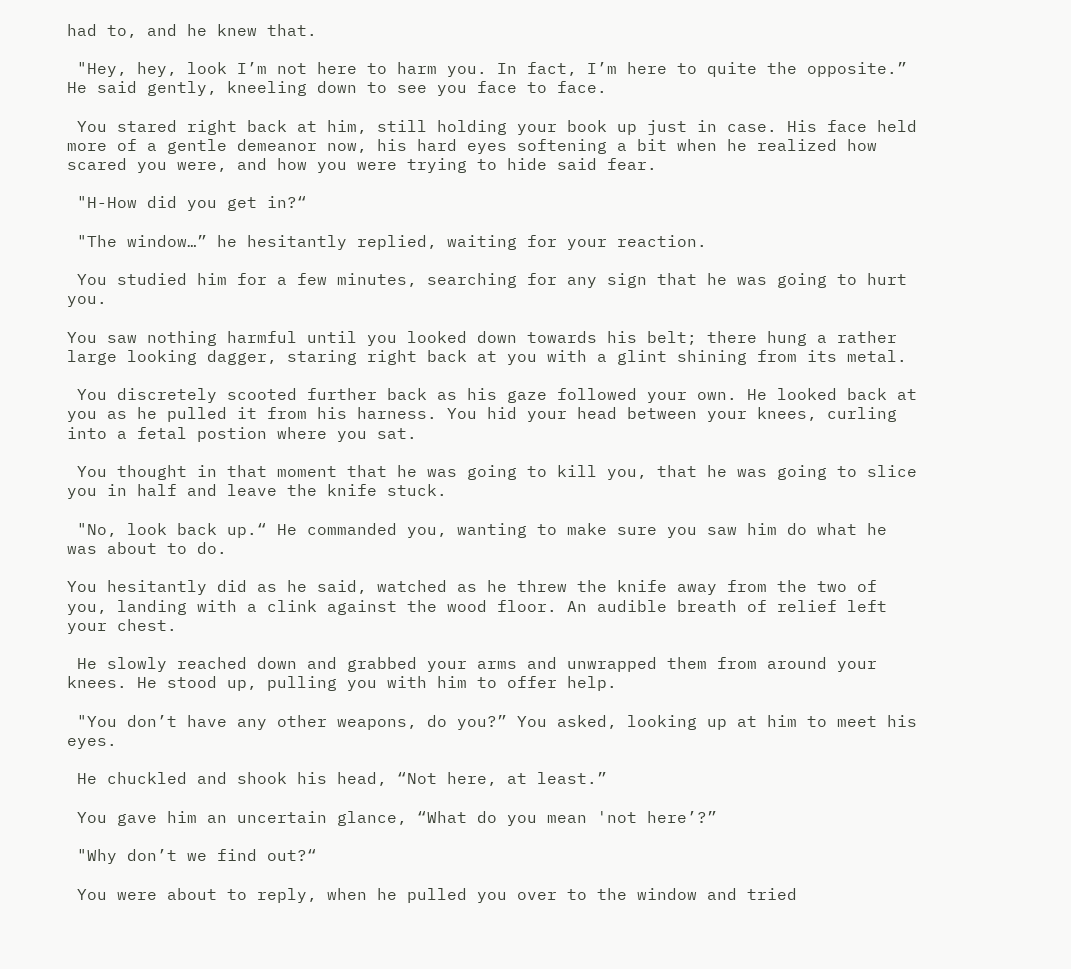had to, and he knew that.

 "Hey, hey, look I’m not here to harm you. In fact, I’m here to quite the opposite.” He said gently, kneeling down to see you face to face.

 You stared right back at him, still holding your book up just in case. His face held more of a gentle demeanor now, his hard eyes softening a bit when he realized how scared you were, and how you were trying to hide said fear.

 "H-How did you get in?“

 "The window…” he hesitantly replied, waiting for your reaction.

 You studied him for a few minutes, searching for any sign that he was going to hurt you.

You saw nothing harmful until you looked down towards his belt; there hung a rather large looking dagger, staring right back at you with a glint shining from its metal.

 You discretely scooted further back as his gaze followed your own. He looked back at you as he pulled it from his harness. You hid your head between your knees, curling into a fetal postion where you sat.

 You thought in that moment that he was going to kill you, that he was going to slice you in half and leave the knife stuck.

 "No, look back up.“ He commanded you, wanting to make sure you saw him do what he was about to do.

You hesitantly did as he said, watched as he threw the knife away from the two of you, landing with a clink against the wood floor. An audible breath of relief left your chest.

 He slowly reached down and grabbed your arms and unwrapped them from around your knees. He stood up, pulling you with him to offer help.

 "You don’t have any other weapons, do you?” You asked, looking up at him to meet his eyes.

 He chuckled and shook his head, “Not here, at least.”

 You gave him an uncertain glance, “What do you mean 'not here’?”

 "Why don’t we find out?“

 You were about to reply, when he pulled you over to the window and tried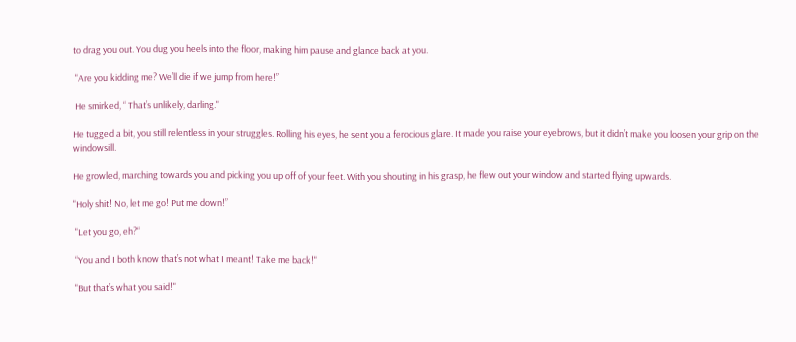to drag you out. You dug you heels into the floor, making him pause and glance back at you.

 "Are you kidding me? We’ll die if we jump from here!”

 He smirked, “ That’s unlikely, darling."

He tugged a bit, you still relentless in your struggles. Rolling his eyes, he sent you a ferocious glare. It made you raise your eyebrows, but it didn’t make you loosen your grip on the windowsill.

He growled, marching towards you and picking you up off of your feet. With you shouting in his grasp, he flew out your window and started flying upwards.

"Holy shit! No, let me go! Put me down!”

 "Let you go, eh?“

 “You and I both know that’s not what I meant! Take me back!"

 "But that’s what you said!"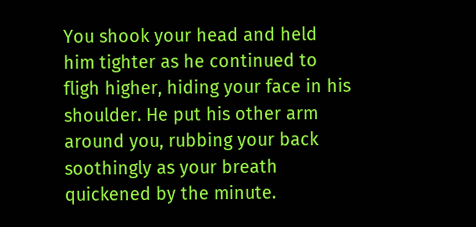You shook your head and held him tighter as he continued to fligh higher, hiding your face in his shoulder. He put his other arm around you, rubbing your back soothingly as your breath quickened by the minute.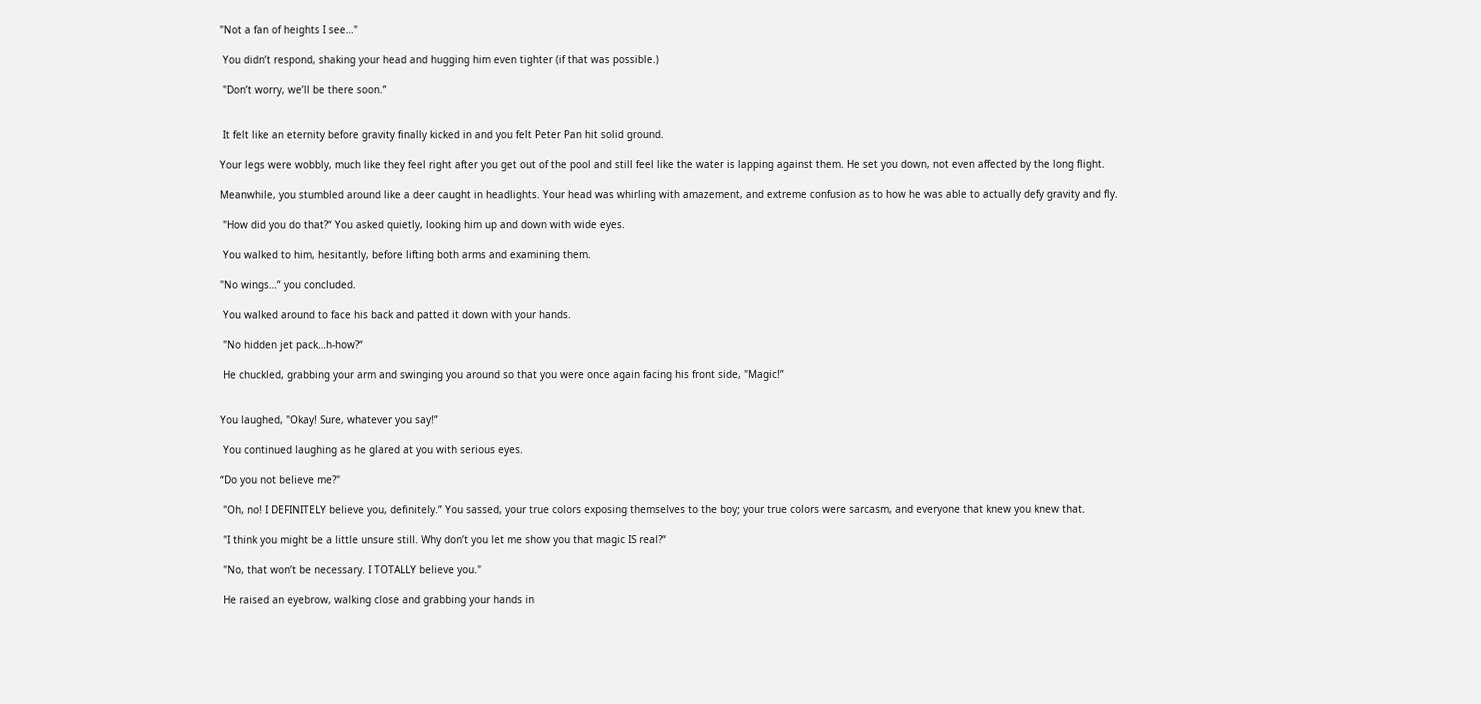"Not a fan of heights I see…"

 You didn’t respond, shaking your head and hugging him even tighter (if that was possible.)

 "Don’t worry, we’ll be there soon.”


 It felt like an eternity before gravity finally kicked in and you felt Peter Pan hit solid ground.

Your legs were wobbly, much like they feel right after you get out of the pool and still feel like the water is lapping against them. He set you down, not even affected by the long flight.

Meanwhile, you stumbled around like a deer caught in headlights. Your head was whirling with amazement, and extreme confusion as to how he was able to actually defy gravity and fly.

 "How did you do that?“ You asked quietly, looking him up and down with wide eyes.

 You walked to him, hesitantly, before lifting both arms and examining them.

"No wings…” you concluded.

 You walked around to face his back and patted it down with your hands.

 "No hidden jet pack…h-how?“

 He chuckled, grabbing your arm and swinging you around so that you were once again facing his front side, "Magic!”


You laughed, "Okay! Sure, whatever you say!”

 You continued laughing as he glared at you with serious eyes.

“Do you not believe me?"

 "Oh, no! I DEFINITELY believe you, definitely.” You sassed, your true colors exposing themselves to the boy; your true colors were sarcasm, and everyone that knew you knew that.

 "I think you might be a little unsure still. Why don’t you let me show you that magic IS real?“

 "No, that won’t be necessary. I TOTALLY believe you."

 He raised an eyebrow, walking close and grabbing your hands in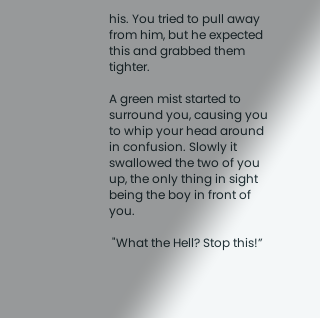his. You tried to pull away from him, but he expected this and grabbed them tighter.

A green mist started to surround you, causing you to whip your head around in confusion. Slowly it swallowed the two of you up, the only thing in sight being the boy in front of you.

 "What the Hell? Stop this!”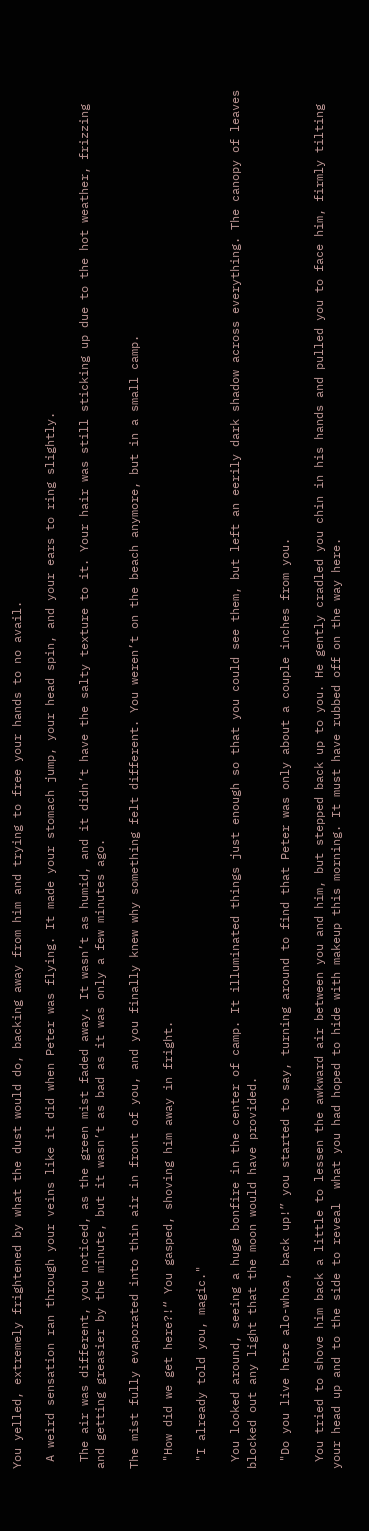You yelled, extremely frightened by what the dust would do, backing away from him and trying to free your hands to no avail.

 A weird sensation ran through your veins like it did when Peter was flying. It made your stomach jump, your head spin, and your ears to ring slightly.

 The air was different, you noticed, as the green mist faded away. It wasn’t as humid, and it didn’t have the salty texture to it. Your hair was still sticking up due to the hot weather, frizzing and getting greasier by the minute, but it wasn’t as bad as it was only a few minutes ago.

The mist fully evaporated into thin air in front of you, and you finally knew why something felt different. You weren’t on the beach anymore, but in a small camp.

 "How did we get here?!“ You gasped, shoving him away in fright.

 "I already told you, magic."

 You looked around, seeing a huge bonfire in the center of camp. It illuminated things just enough so that you could see them, but left an eerily dark shadow across everything. The canopy of leaves blocked out any light that the moon would have provided.

 "Do you live here alo-whoa, back up!” you started to say, turning around to find that Peter was only about a couple inches from you.

 You tried to shove him back a little to lessen the awkward air between you and him, but stepped back up to you. He gently cradled you chin in his hands and pulled you to face him, firmly tilting your head up and to the side to reveal  what you had hoped to hide with makeup this morning. It must have rubbed off on the way here.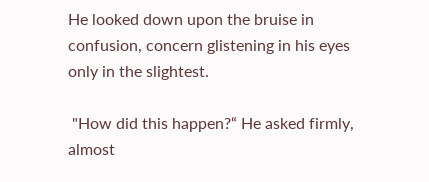He looked down upon the bruise in confusion, concern glistening in his eyes only in the slightest.

 "How did this happen?“ He asked firmly, almost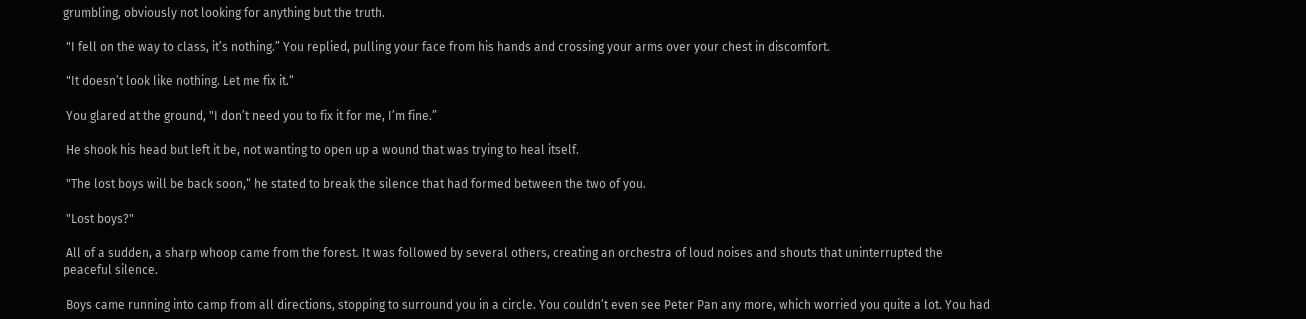grumbling, obviously not looking for anything but the truth.

 "I fell on the way to class, it’s nothing.” You replied, pulling your face from his hands and crossing your arms over your chest in discomfort.

 "It doesn’t look like nothing. Let me fix it.“

 You glared at the ground, "I don’t need you to fix it for me, I’m fine.”

 He shook his head but left it be, not wanting to open up a wound that was trying to heal itself.

 "The lost boys will be back soon,“ he stated to break the silence that had formed between the two of you.

 "Lost boys?"

 All of a sudden, a sharp whoop came from the forest. It was followed by several others, creating an orchestra of loud noises and shouts that uninterrupted the peaceful silence.

 Boys came running into camp from all directions, stopping to surround you in a circle. You couldn’t even see Peter Pan any more, which worried you quite a lot. You had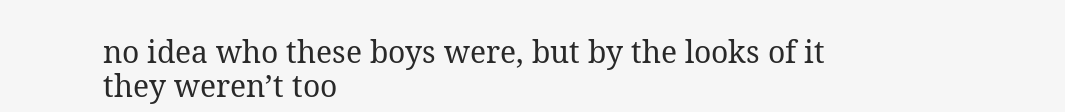no idea who these boys were, but by the looks of it they weren’t too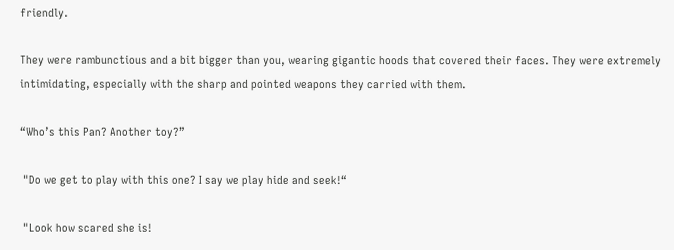friendly.

They were rambunctious and a bit bigger than you, wearing gigantic hoods that covered their faces. They were extremely intimidating, especially with the sharp and pointed weapons they carried with them.

“Who’s this Pan? Another toy?”

 "Do we get to play with this one? I say we play hide and seek!“

 "Look how scared she is!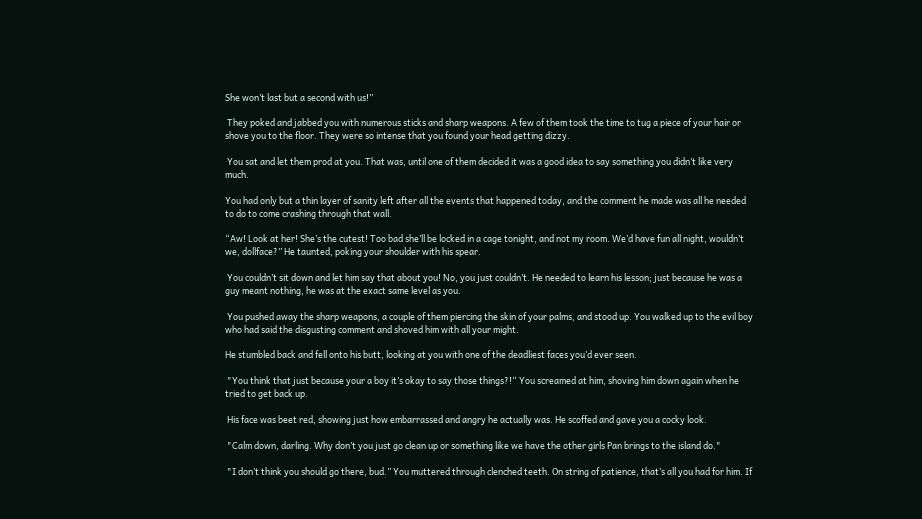She won’t last but a second with us!”

 They poked and jabbed you with numerous sticks and sharp weapons. A few of them took the time to tug a piece of your hair or shove you to the floor. They were so intense that you found your head getting dizzy.

 You sat and let them prod at you. That was, until one of them decided it was a good idea to say something you didn’t like very much.

You had only but a thin layer of sanity left after all the events that happened today, and the comment he made was all he needed to do to come crashing through that wall.

“Aw! Look at her! She’s the cutest! Too bad she’ll be locked in a cage tonight, and not my room. We’d have fun all night, wouldn’t we, dollface?” He taunted, poking your shoulder with his spear.

 You couldn’t sit down and let him say that about you! No, you just couldn’t. He needed to learn his lesson; just because he was a guy meant nothing, he was at the exact same level as you.

 You pushed away the sharp weapons, a couple of them piercing the skin of your palms, and stood up. You walked up to the evil boy who had said the disgusting comment and shoved him with all your might.

He stumbled back and fell onto his butt, looking at you with one of the deadliest faces you’d ever seen.

 "You think that just because your a boy it’s okay to say those things?!“ You screamed at him, shoving him down again when he tried to get back up.

 His face was beet red, showing just how embarrassed and angry he actually was. He scoffed and gave you a cocky look.

 "Calm down, darling. Why don’t you just go clean up or something like we have the other girls Pan brings to the island do."

 "I don’t think you should go there, bud.” You muttered through clenched teeth. On string of patience, that’s all you had for him. If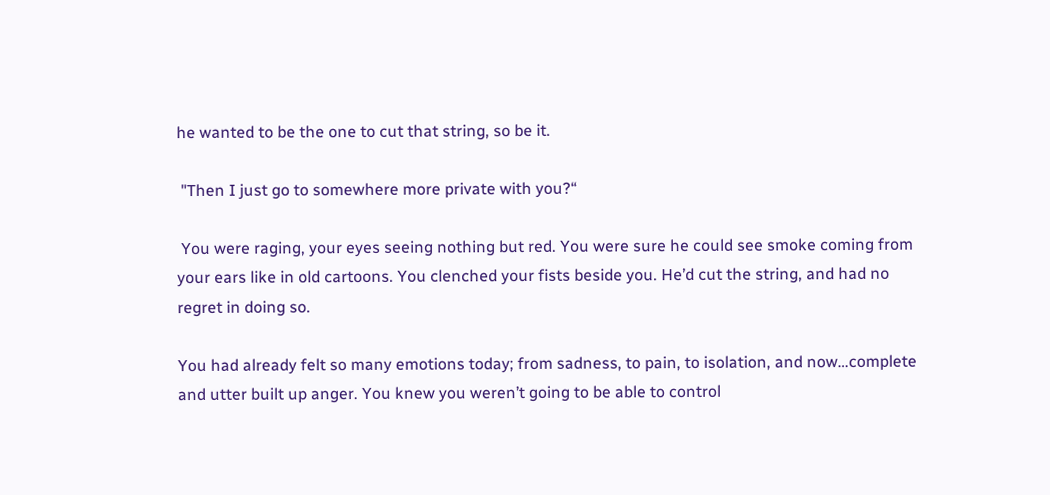he wanted to be the one to cut that string, so be it.

 "Then I just go to somewhere more private with you?“

 You were raging, your eyes seeing nothing but red. You were sure he could see smoke coming from your ears like in old cartoons. You clenched your fists beside you. He’d cut the string, and had no regret in doing so.

You had already felt so many emotions today; from sadness, to pain, to isolation, and now…complete and utter built up anger. You knew you weren’t going to be able to control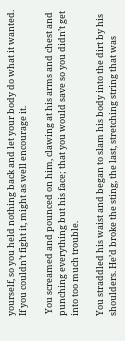yourself, so you held nothing back and let your body do what it wanted. If you couldn’t fight it, might as well encourage it.

 You screamed and pounced on him, clawing at his arms and chest and punching everything but his face; that you would save so you didn’t get into too much trouble.

You straddled his waist and began to slam his body into the dirt by his shoulders. He’d broke the sting, the last, stretching string that was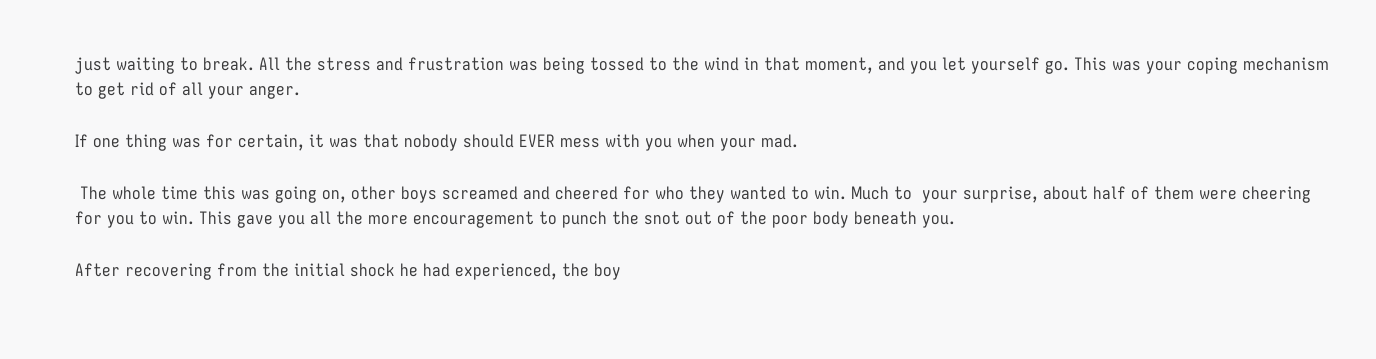just waiting to break. All the stress and frustration was being tossed to the wind in that moment, and you let yourself go. This was your coping mechanism to get rid of all your anger.

If one thing was for certain, it was that nobody should EVER mess with you when your mad.

 The whole time this was going on, other boys screamed and cheered for who they wanted to win. Much to  your surprise, about half of them were cheering for you to win. This gave you all the more encouragement to punch the snot out of the poor body beneath you.

After recovering from the initial shock he had experienced, the boy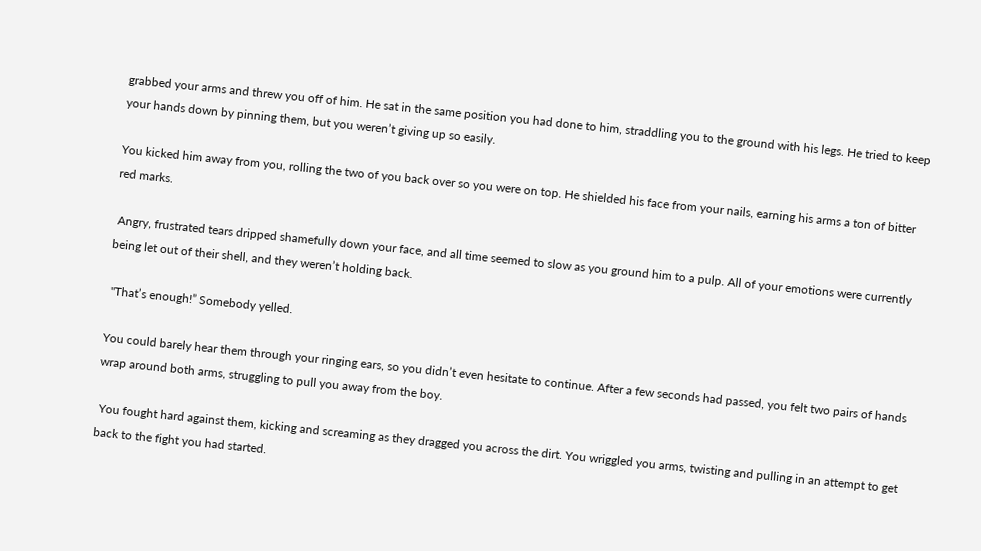grabbed your arms and threw you off of him. He sat in the same position you had done to him, straddling you to the ground with his legs. He tried to keep your hands down by pinning them, but you weren’t giving up so easily.

You kicked him away from you, rolling the two of you back over so you were on top. He shielded his face from your nails, earning his arms a ton of bitter red marks.

 Angry, frustrated tears dripped shamefully down your face, and all time seemed to slow as you ground him to a pulp. All of your emotions were currently being let out of their shell, and they weren’t holding back.

 "That’s enough!” Somebody yelled.

You could barely hear them through your ringing ears, so you didn’t even hesitate to continue. After a few seconds had passed, you felt two pairs of hands wrap around both arms, struggling to pull you away from the boy.

 You fought hard against them, kicking and screaming as they dragged you across the dirt. You wriggled you arms, twisting and pulling in an attempt to get back to the fight you had started.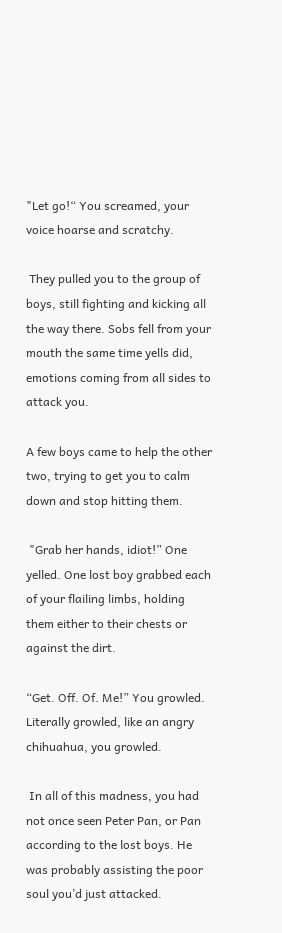"Let go!“ You screamed, your voice hoarse and scratchy.

 They pulled you to the group of boys, still fighting and kicking all the way there. Sobs fell from your mouth the same time yells did, emotions coming from all sides to attack you.

A few boys came to help the other two, trying to get you to calm down and stop hitting them.

 "Grab her hands, idiot!” One yelled. One lost boy grabbed each of your flailing limbs, holding them either to their chests or against the dirt.

“Get. Off. Of. Me!” You growled. Literally growled, like an angry chihuahua, you growled.

 In all of this madness, you had not once seen Peter Pan, or Pan according to the lost boys. He was probably assisting the poor soul you’d just attacked.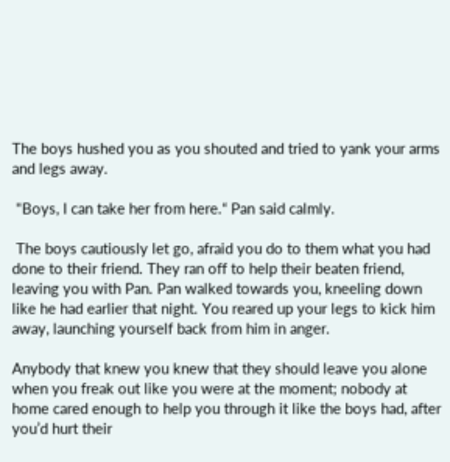The boys hushed you as you shouted and tried to yank your arms and legs away.

 "Boys, I can take her from here.“ Pan said calmly.

 The boys cautiously let go, afraid you do to them what you had done to their friend. They ran off to help their beaten friend, leaving you with Pan. Pan walked towards you, kneeling down like he had earlier that night. You reared up your legs to kick him away, launching yourself back from him in anger.

Anybody that knew you knew that they should leave you alone when you freak out like you were at the moment; nobody at home cared enough to help you through it like the boys had, after you’d hurt their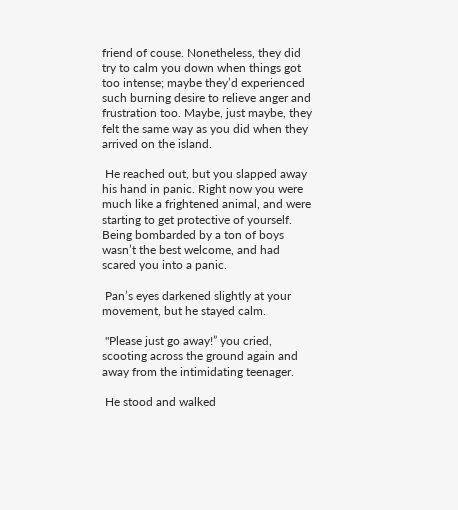friend of couse. Nonetheless, they did try to calm you down when things got too intense; maybe they’d experienced such burning desire to relieve anger and frustration too. Maybe, just maybe, they felt the same way as you did when they arrived on the island.

 He reached out, but you slapped away his hand in panic. Right now you were much like a frightened animal, and were starting to get protective of yourself. Being bombarded by a ton of boys wasn’t the best welcome, and had scared you into a panic.

 Pan’s eyes darkened slightly at your movement, but he stayed calm.

 "Please just go away!” you cried, scooting across the ground again and away from the intimidating teenager.

 He stood and walked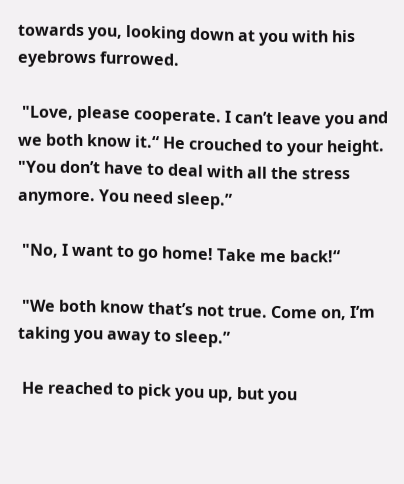towards you, looking down at you with his eyebrows furrowed.

 "Love, please cooperate. I can’t leave you and we both know it.“ He crouched to your height. "You don’t have to deal with all the stress anymore. You need sleep.”

 "No, I want to go home! Take me back!“

 "We both know that’s not true. Come on, I’m taking you away to sleep.”

 He reached to pick you up, but you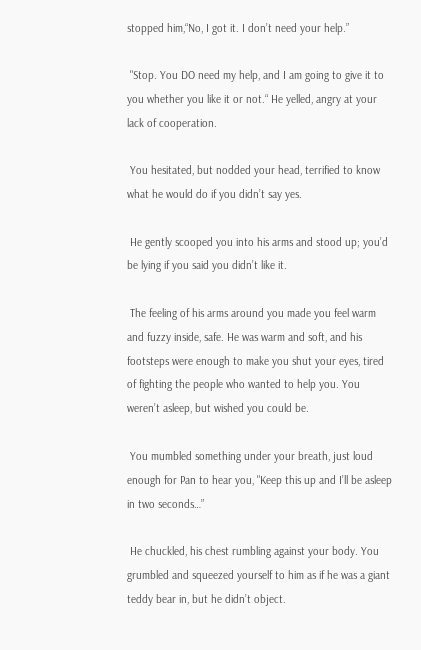stopped him,“No, I got it. I don’t need your help.”

 "Stop. You DO need my help, and I am going to give it to you whether you like it or not.“ He yelled, angry at your lack of cooperation.

 You hesitated, but nodded your head, terrified to know what he would do if you didn’t say yes.

 He gently scooped you into his arms and stood up; you’d be lying if you said you didn’t like it.

 The feeling of his arms around you made you feel warm and fuzzy inside, safe. He was warm and soft, and his footsteps were enough to make you shut your eyes, tired of fighting the people who wanted to help you. You weren’t asleep, but wished you could be.

 You mumbled something under your breath, just loud enough for Pan to hear you, "Keep this up and I’ll be asleep in two seconds…”

 He chuckled, his chest rumbling against your body. You grumbled and squeezed yourself to him as if he was a giant teddy bear in, but he didn’t object.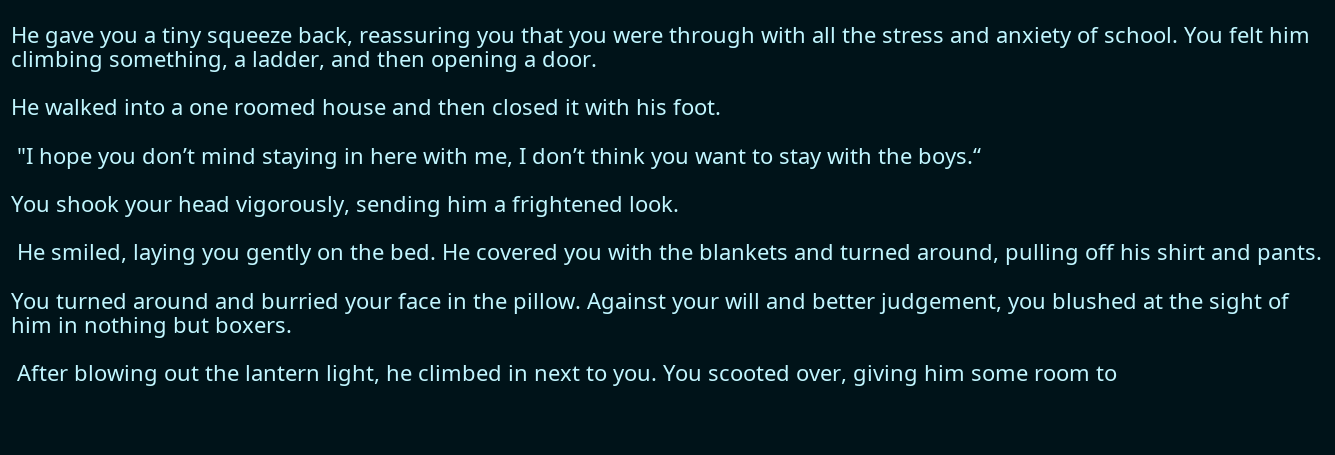He gave you a tiny squeeze back, reassuring you that you were through with all the stress and anxiety of school. You felt him climbing something, a ladder, and then opening a door.

He walked into a one roomed house and then closed it with his foot.

 "I hope you don’t mind staying in here with me, I don’t think you want to stay with the boys.“

You shook your head vigorously, sending him a frightened look.

 He smiled, laying you gently on the bed. He covered you with the blankets and turned around, pulling off his shirt and pants.

You turned around and burried your face in the pillow. Against your will and better judgement, you blushed at the sight of him in nothing but boxers.

 After blowing out the lantern light, he climbed in next to you. You scooted over, giving him some room to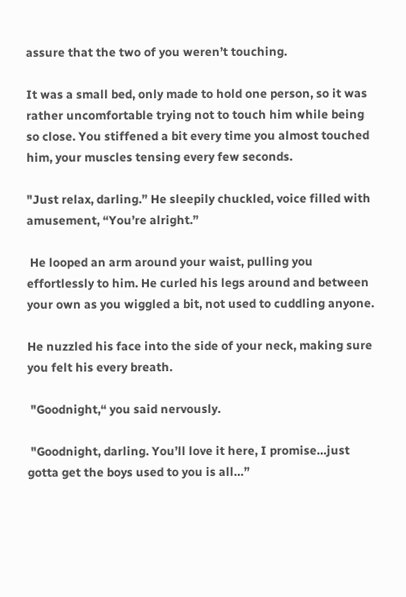assure that the two of you weren’t touching.

It was a small bed, only made to hold one person, so it was rather uncomfortable trying not to touch him while being so close. You stiffened a bit every time you almost touched him, your muscles tensing every few seconds.

"Just relax, darling.” He sleepily chuckled, voice filled with amusement, “You’re alright.”

 He looped an arm around your waist, pulling you effortlessly to him. He curled his legs around and between your own as you wiggled a bit, not used to cuddling anyone.

He nuzzled his face into the side of your neck, making sure you felt his every breath.

 "Goodnight,“ you said nervously.

 "Goodnight, darling. You’ll love it here, I promise…just gotta get the boys used to you is all…”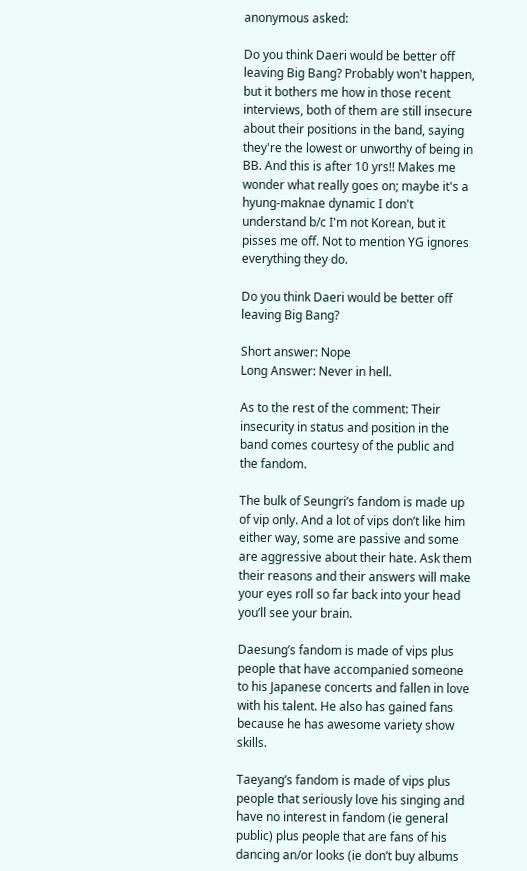anonymous asked:

Do you think Daeri would be better off leaving Big Bang? Probably won't happen, but it bothers me how in those recent interviews, both of them are still insecure about their positions in the band, saying they're the lowest or unworthy of being in BB. And this is after 10 yrs!! Makes me wonder what really goes on; maybe it's a hyung-maknae dynamic I don't understand b/c I'm not Korean, but it pisses me off. Not to mention YG ignores everything they do.

Do you think Daeri would be better off leaving Big Bang?

Short answer: Nope
Long Answer: Never in hell.

As to the rest of the comment: Their insecurity in status and position in the band comes courtesy of the public and the fandom.

The bulk of Seungri’s fandom is made up of vip only. And a lot of vips don’t like him either way, some are passive and some are aggressive about their hate. Ask them their reasons and their answers will make your eyes roll so far back into your head you’ll see your brain.

Daesung’s fandom is made of vips plus people that have accompanied someone to his Japanese concerts and fallen in love with his talent. He also has gained fans because he has awesome variety show skills.

Taeyang’s fandom is made of vips plus people that seriously love his singing and have no interest in fandom (ie general public) plus people that are fans of his dancing an/or looks (ie don’t buy albums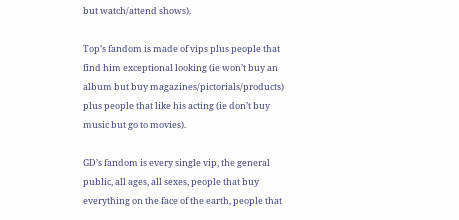but watch/attend shows).

Top’s fandom is made of vips plus people that find him exceptional looking (ie won’t buy an album but buy magazines/pictorials/products) plus people that like his acting (ie don’t buy music but go to movies).

GD’s fandom is every single vip, the general public, all ages, all sexes, people that buy everything on the face of the earth, people that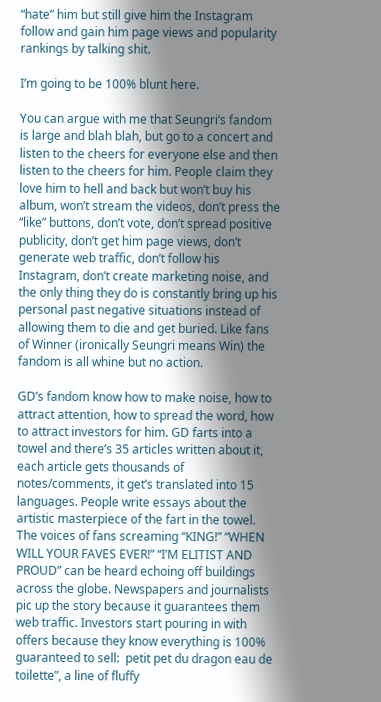“hate” him but still give him the Instagram follow and gain him page views and popularity rankings by talking shit.

I’m going to be 100% blunt here.

You can argue with me that Seungri’s fandom is large and blah blah, but go to a concert and listen to the cheers for everyone else and then listen to the cheers for him. People claim they love him to hell and back but won’t buy his album, won’t stream the videos, don’t press the “like” buttons, don’t vote, don’t spread positive publicity, don’t get him page views, don’t generate web traffic, don’t follow his Instagram, don’t create marketing noise, and the only thing they do is constantly bring up his personal past negative situations instead of allowing them to die and get buried. Like fans of Winner (ironically Seungri means Win) the fandom is all whine but no action.

GD’s fandom know how to make noise, how to attract attention, how to spread the word, how to attract investors for him. GD farts into a towel and there’s 35 articles written about it, each article gets thousands of notes/comments, it get’s translated into 15 languages. People write essays about the artistic masterpiece of the fart in the towel. The voices of fans screaming “KING!” “WHEN WILL YOUR FAVES EVER!” “I’M ELITIST AND PROUD” can be heard echoing off buildings across the globe. Newspapers and journalists pic up the story because it guarantees them web traffic. Investors start pouring in with offers because they know everything is 100% guaranteed to sell:  petit pet du dragon eau de toilette”, a line of fluffy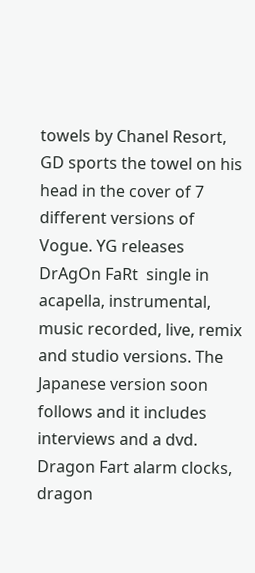towels by Chanel Resort, GD sports the towel on his head in the cover of 7 different versions of Vogue. YG releases DrAgOn FaRt  single in  acapella, instrumental, music recorded, live, remix and studio versions. The Japanese version soon follows and it includes interviews and a dvd. Dragon Fart alarm clocks, dragon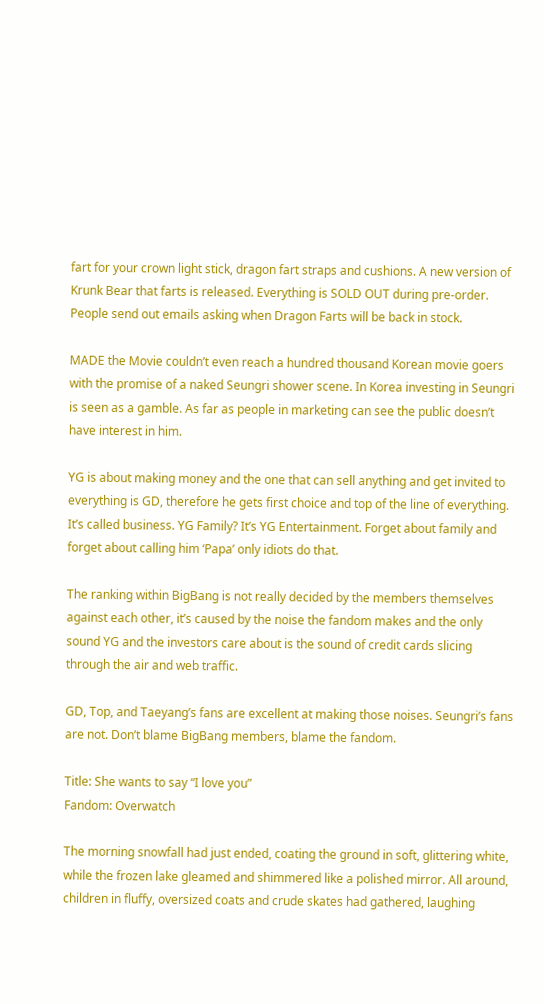fart for your crown light stick, dragon fart straps and cushions. A new version of Krunk Bear that farts is released. Everything is SOLD OUT during pre-order. People send out emails asking when Dragon Farts will be back in stock.

MADE the Movie couldn’t even reach a hundred thousand Korean movie goers with the promise of a naked Seungri shower scene. In Korea investing in Seungri is seen as a gamble. As far as people in marketing can see the public doesn’t have interest in him.

YG is about making money and the one that can sell anything and get invited to everything is GD, therefore he gets first choice and top of the line of everything. It’s called business. YG Family? It’s YG Entertainment. Forget about family and forget about calling him ‘Papa’ only idiots do that.

The ranking within BigBang is not really decided by the members themselves against each other, it’s caused by the noise the fandom makes and the only sound YG and the investors care about is the sound of credit cards slicing through the air and web traffic.

GD, Top, and Taeyang’s fans are excellent at making those noises. Seungri’s fans are not. Don’t blame BigBang members, blame the fandom.

Title: She wants to say “I love you”
Fandom: Overwatch

The morning snowfall had just ended, coating the ground in soft, glittering white, while the frozen lake gleamed and shimmered like a polished mirror. All around, children in fluffy, oversized coats and crude skates had gathered, laughing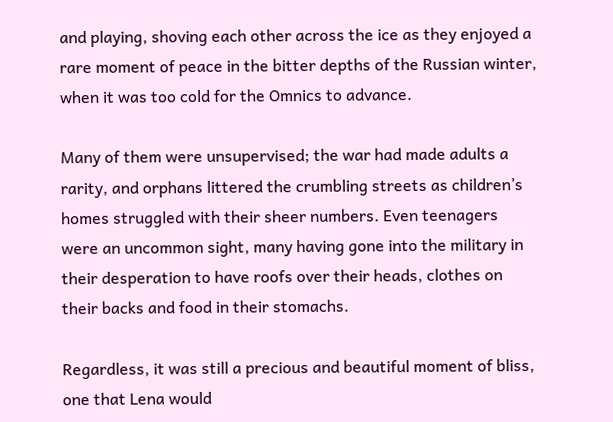and playing, shoving each other across the ice as they enjoyed a rare moment of peace in the bitter depths of the Russian winter, when it was too cold for the Omnics to advance.

Many of them were unsupervised; the war had made adults a rarity, and orphans littered the crumbling streets as children’s homes struggled with their sheer numbers. Even teenagers were an uncommon sight, many having gone into the military in their desperation to have roofs over their heads, clothes on their backs and food in their stomachs.

Regardless, it was still a precious and beautiful moment of bliss, one that Lena would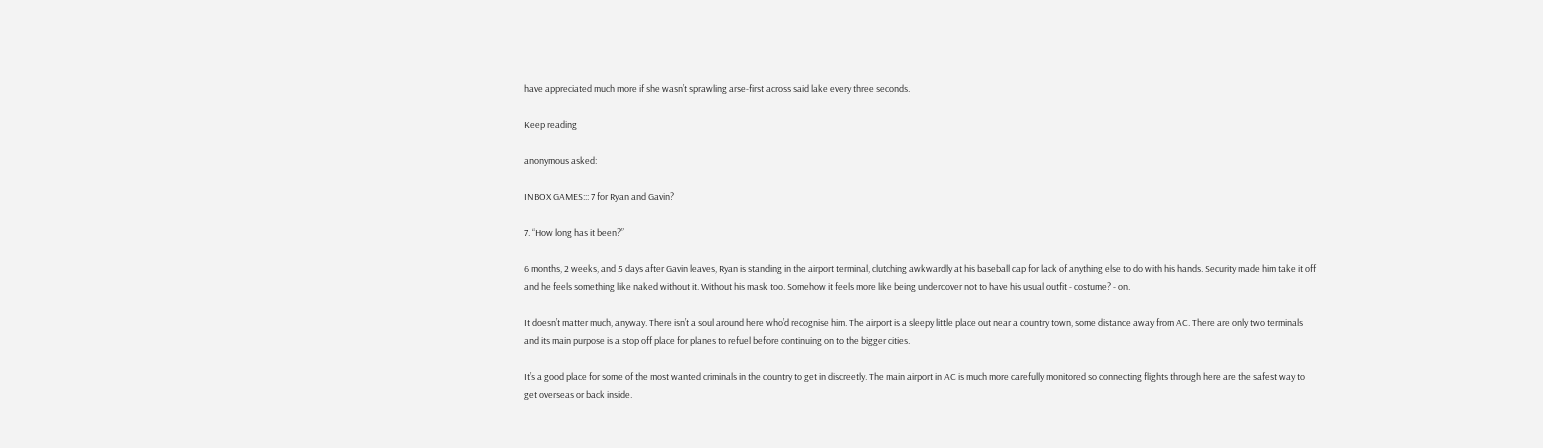have appreciated much more if she wasn’t sprawling arse-first across said lake every three seconds.

Keep reading

anonymous asked:

INBOX GAMES::: 7 for Ryan and Gavin?

7. “How long has it been?”

6 months, 2 weeks, and 5 days after Gavin leaves, Ryan is standing in the airport terminal, clutching awkwardly at his baseball cap for lack of anything else to do with his hands. Security made him take it off and he feels something like naked without it. Without his mask too. Somehow it feels more like being undercover not to have his usual outfit - costume? - on.

It doesn’t matter much, anyway. There isn’t a soul around here who’d recognise him. The airport is a sleepy little place out near a country town, some distance away from AC. There are only two terminals and its main purpose is a stop off place for planes to refuel before continuing on to the bigger cities.

It’s a good place for some of the most wanted criminals in the country to get in discreetly. The main airport in AC is much more carefully monitored so connecting flights through here are the safest way to get overseas or back inside.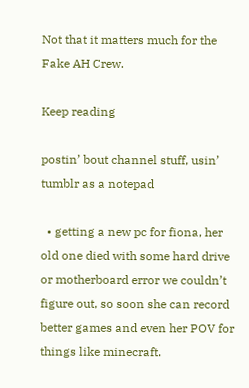Not that it matters much for the Fake AH Crew.

Keep reading

postin’ bout channel stuff, usin’ tumblr as a notepad

  • getting a new pc for fiona, her old one died with some hard drive or motherboard error we couldn’t figure out, so soon she can record better games and even her POV for things like minecraft.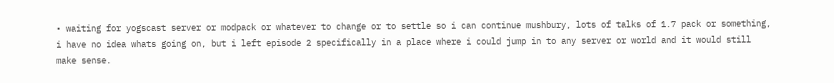• waiting for yogscast server or modpack or whatever to change or to settle so i can continue mushbury, lots of talks of 1.7 pack or something, i have no idea whats going on, but i left episode 2 specifically in a place where i could jump in to any server or world and it would still make sense.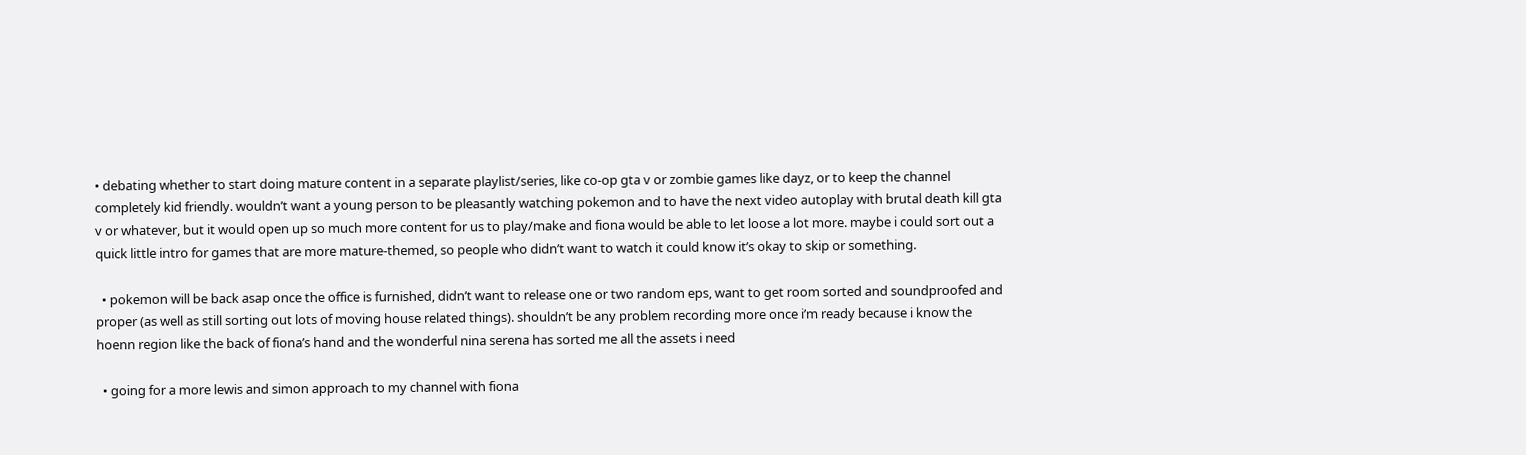• debating whether to start doing mature content in a separate playlist/series, like co-op gta v or zombie games like dayz, or to keep the channel completely kid friendly. wouldn’t want a young person to be pleasantly watching pokemon and to have the next video autoplay with brutal death kill gta v or whatever, but it would open up so much more content for us to play/make and fiona would be able to let loose a lot more. maybe i could sort out a quick little intro for games that are more mature-themed, so people who didn’t want to watch it could know it’s okay to skip or something.

  • pokemon will be back asap once the office is furnished, didn’t want to release one or two random eps, want to get room sorted and soundproofed and proper (as well as still sorting out lots of moving house related things). shouldn’t be any problem recording more once i’m ready because i know the hoenn region like the back of fiona’s hand and the wonderful nina serena has sorted me all the assets i need

  • going for a more lewis and simon approach to my channel with fiona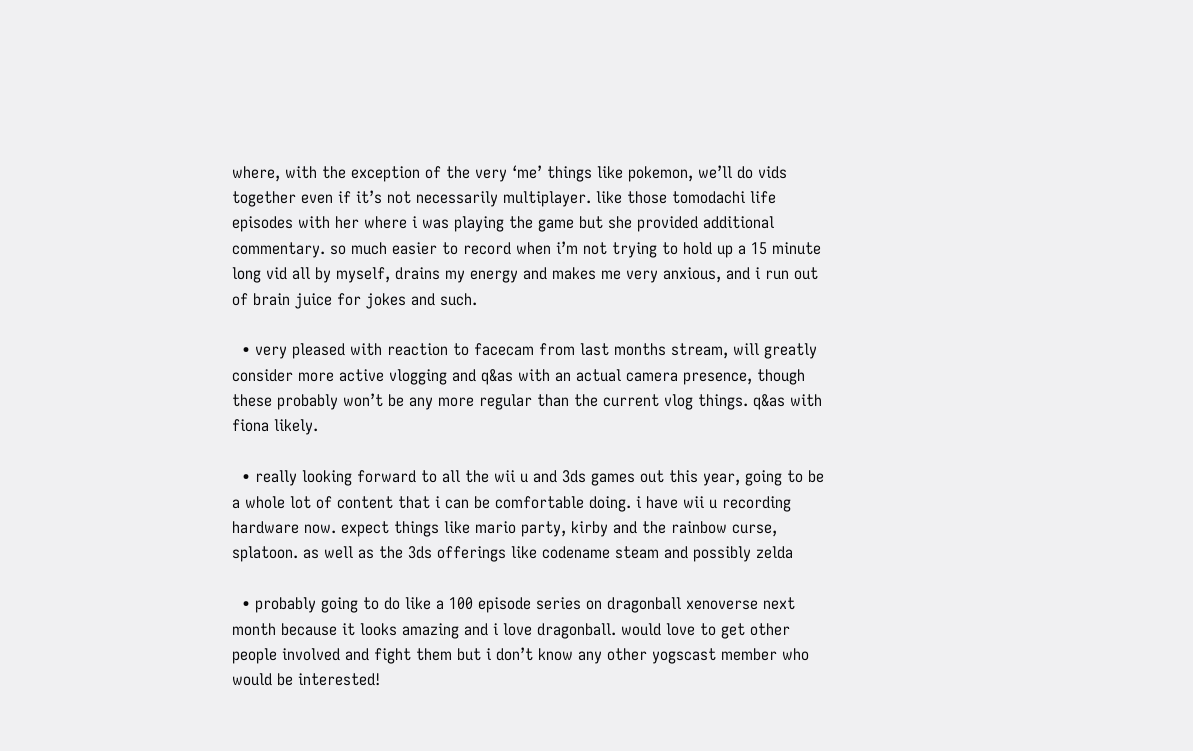where, with the exception of the very ‘me’ things like pokemon, we’ll do vids together even if it’s not necessarily multiplayer. like those tomodachi life episodes with her where i was playing the game but she provided additional commentary. so much easier to record when i’m not trying to hold up a 15 minute long vid all by myself, drains my energy and makes me very anxious, and i run out of brain juice for jokes and such.

  • very pleased with reaction to facecam from last months stream, will greatly consider more active vlogging and q&as with an actual camera presence, though these probably won’t be any more regular than the current vlog things. q&as with fiona likely.

  • really looking forward to all the wii u and 3ds games out this year, going to be a whole lot of content that i can be comfortable doing. i have wii u recording hardware now. expect things like mario party, kirby and the rainbow curse, splatoon. as well as the 3ds offerings like codename steam and possibly zelda

  • probably going to do like a 100 episode series on dragonball xenoverse next month because it looks amazing and i love dragonball. would love to get other people involved and fight them but i don’t know any other yogscast member who would be interested!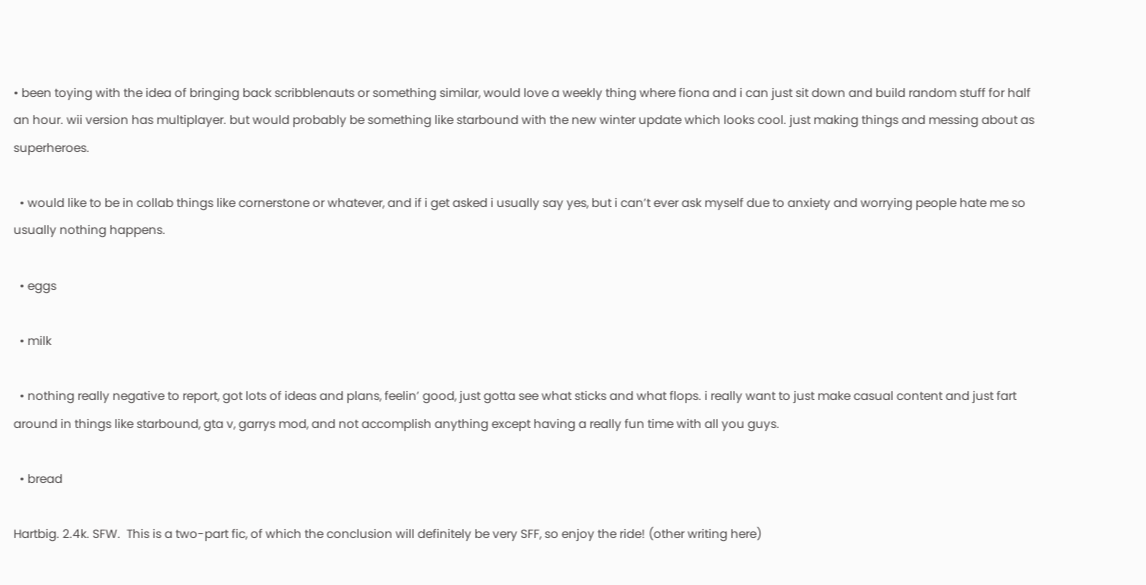• been toying with the idea of bringing back scribblenauts or something similar, would love a weekly thing where fiona and i can just sit down and build random stuff for half an hour. wii version has multiplayer. but would probably be something like starbound with the new winter update which looks cool. just making things and messing about as superheroes.

  • would like to be in collab things like cornerstone or whatever, and if i get asked i usually say yes, but i can’t ever ask myself due to anxiety and worrying people hate me so usually nothing happens.

  • eggs

  • milk

  • nothing really negative to report, got lots of ideas and plans, feelin’ good, just gotta see what sticks and what flops. i really want to just make casual content and just fart around in things like starbound, gta v, garrys mod, and not accomplish anything except having a really fun time with all you guys.

  • bread

Hartbig. 2.4k. SFW.  This is a two-part fic, of which the conclusion will definitely be very SFF, so enjoy the ride! (other writing here)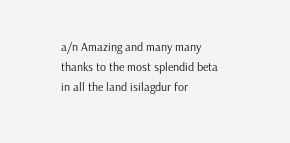a/n Amazing and many many thanks to the most splendid beta in all the land isilagdur for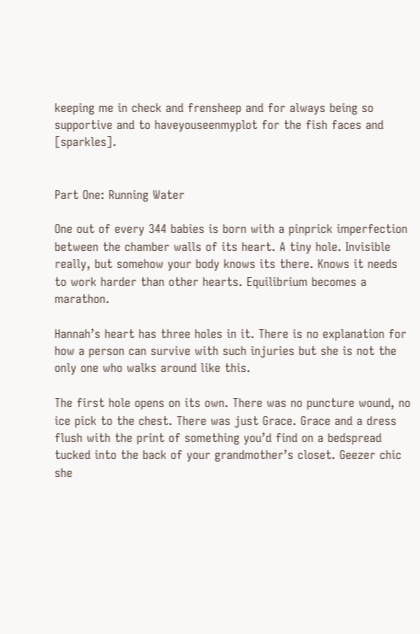keeping me in check and frensheep and for always being so supportive and to haveyouseenmyplot for the fish faces and [sparkles].


Part One: Running Water

One out of every 344 babies is born with a pinprick imperfection between the chamber walls of its heart. A tiny hole. Invisible really, but somehow your body knows its there. Knows it needs to work harder than other hearts. Equilibrium becomes a marathon.

Hannah’s heart has three holes in it. There is no explanation for how a person can survive with such injuries but she is not the only one who walks around like this.

The first hole opens on its own. There was no puncture wound, no ice pick to the chest. There was just Grace. Grace and a dress flush with the print of something you’d find on a bedspread tucked into the back of your grandmother’s closet. Geezer chic she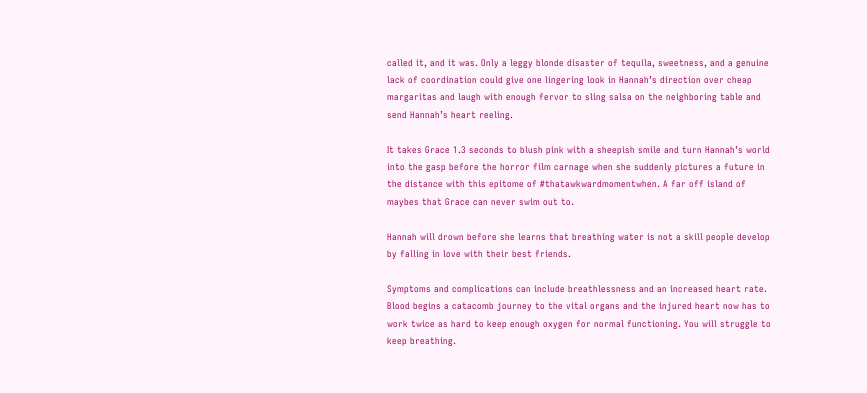called it, and it was. Only a leggy blonde disaster of tequila, sweetness, and a genuine lack of coordination could give one lingering look in Hannah’s direction over cheap margaritas and laugh with enough fervor to sling salsa on the neighboring table and send Hannah’s heart reeling.

It takes Grace 1.3 seconds to blush pink with a sheepish smile and turn Hannah’s world into the gasp before the horror film carnage when she suddenly pictures a future in the distance with this epitome of #thatawkwardmomentwhen. A far off island of maybes that Grace can never swim out to.

Hannah will drown before she learns that breathing water is not a skill people develop by falling in love with their best friends.

Symptoms and complications can include breathlessness and an increased heart rate. Blood begins a catacomb journey to the vital organs and the injured heart now has to work twice as hard to keep enough oxygen for normal functioning. You will struggle to keep breathing.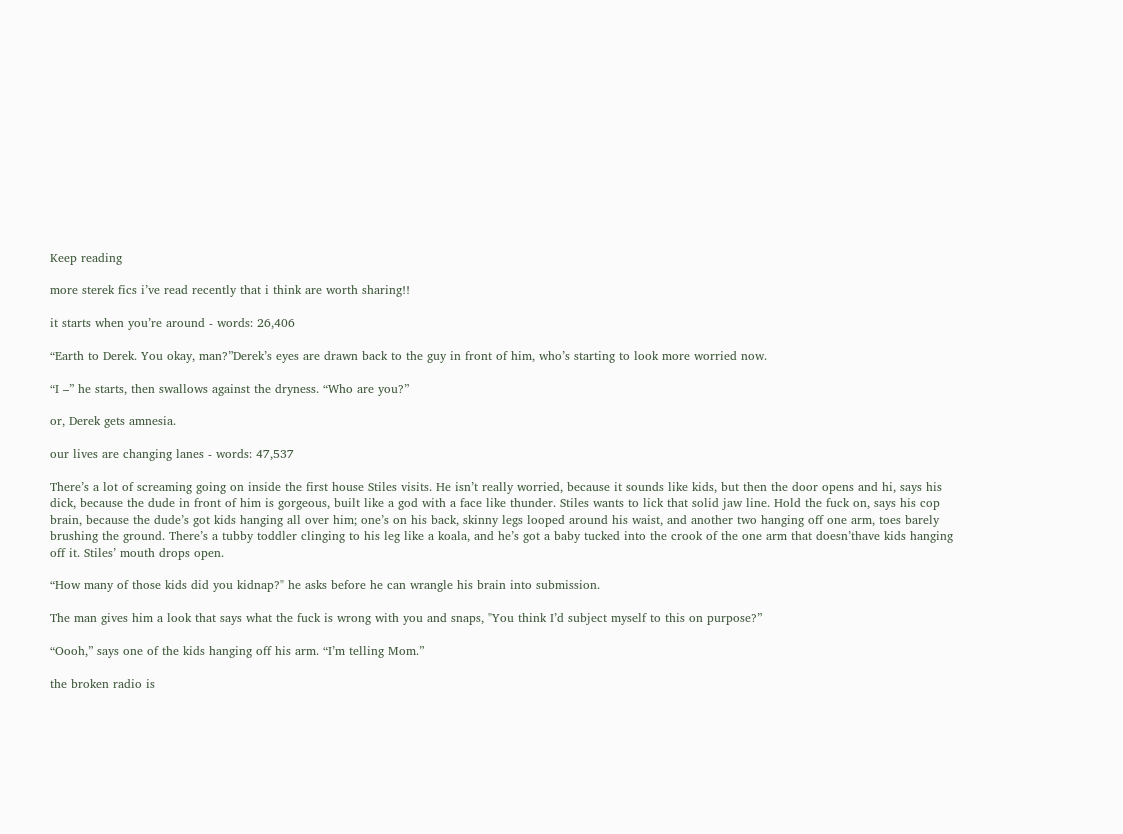Keep reading

more sterek fics i’ve read recently that i think are worth sharing!!

it starts when you’re around - words: 26,406

“Earth to Derek. You okay, man?”Derek’s eyes are drawn back to the guy in front of him, who’s starting to look more worried now.

“I –” he starts, then swallows against the dryness. “Who are you?”

or, Derek gets amnesia.

our lives are changing lanes - words: 47,537

There’s a lot of screaming going on inside the first house Stiles visits. He isn’t really worried, because it sounds like kids, but then the door opens and hi, says his dick, because the dude in front of him is gorgeous, built like a god with a face like thunder. Stiles wants to lick that solid jaw line. Hold the fuck on, says his cop brain, because the dude’s got kids hanging all over him; one’s on his back, skinny legs looped around his waist, and another two hanging off one arm, toes barely brushing the ground. There’s a tubby toddler clinging to his leg like a koala, and he’s got a baby tucked into the crook of the one arm that doesn’thave kids hanging off it. Stiles’ mouth drops open.

“How many of those kids did you kidnap?" he asks before he can wrangle his brain into submission.

The man gives him a look that says what the fuck is wrong with you and snaps, "You think I’d subject myself to this on purpose?”

“Oooh,” says one of the kids hanging off his arm. “I’m telling Mom.”

the broken radio is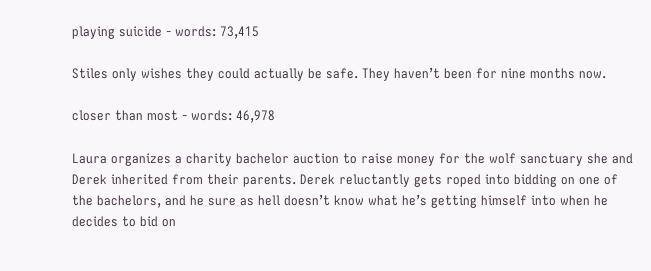playing suicide - words: 73,415

Stiles only wishes they could actually be safe. They haven’t been for nine months now.

closer than most - words: 46,978

Laura organizes a charity bachelor auction to raise money for the wolf sanctuary she and Derek inherited from their parents. Derek reluctantly gets roped into bidding on one of the bachelors, and he sure as hell doesn’t know what he’s getting himself into when he decides to bid on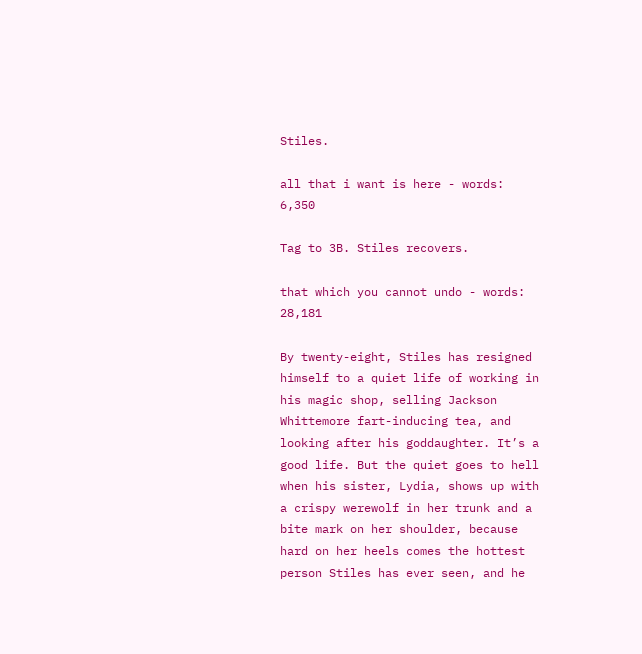Stiles.

all that i want is here - words: 6,350

Tag to 3B. Stiles recovers.

that which you cannot undo - words: 28,181

By twenty-eight, Stiles has resigned himself to a quiet life of working in his magic shop, selling Jackson Whittemore fart-inducing tea, and looking after his goddaughter. It’s a good life. But the quiet goes to hell when his sister, Lydia, shows up with a crispy werewolf in her trunk and a bite mark on her shoulder, because hard on her heels comes the hottest person Stiles has ever seen, and he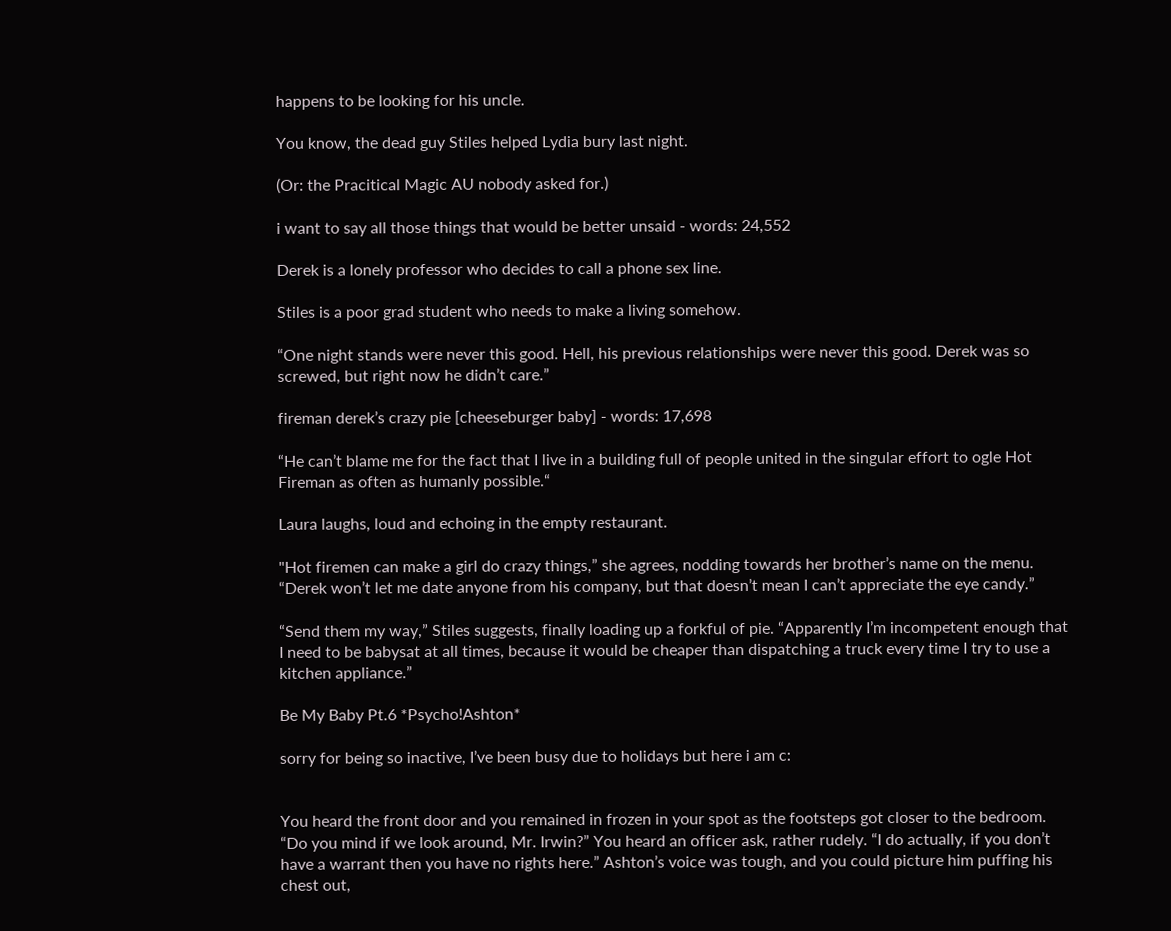happens to be looking for his uncle.

You know, the dead guy Stiles helped Lydia bury last night.

(Or: the Pracitical Magic AU nobody asked for.)

i want to say all those things that would be better unsaid - words: 24,552

Derek is a lonely professor who decides to call a phone sex line.

Stiles is a poor grad student who needs to make a living somehow.

“One night stands were never this good. Hell, his previous relationships were never this good. Derek was so screwed, but right now he didn’t care.”

fireman derek’s crazy pie [cheeseburger baby] - words: 17,698

“He can’t blame me for the fact that I live in a building full of people united in the singular effort to ogle Hot Fireman as often as humanly possible.“

Laura laughs, loud and echoing in the empty restaurant.

"Hot firemen can make a girl do crazy things,” she agrees, nodding towards her brother’s name on the menu. “Derek won’t let me date anyone from his company, but that doesn’t mean I can’t appreciate the eye candy.”

“Send them my way,” Stiles suggests, finally loading up a forkful of pie. “Apparently I’m incompetent enough that I need to be babysat at all times, because it would be cheaper than dispatching a truck every time I try to use a kitchen appliance.”

Be My Baby Pt.6 *Psycho!Ashton*

sorry for being so inactive, I’ve been busy due to holidays but here i am c:


You heard the front door and you remained in frozen in your spot as the footsteps got closer to the bedroom. “Do you mind if we look around, Mr. Irwin?” You heard an officer ask, rather rudely. “I do actually, if you don’t have a warrant then you have no rights here.” Ashton’s voice was tough, and you could picture him puffing his chest out,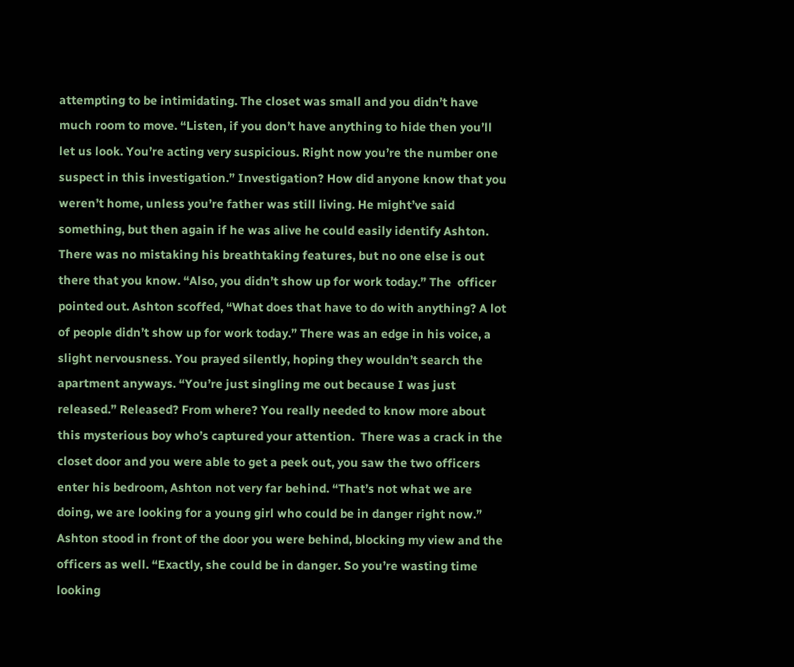attempting to be intimidating. The closet was small and you didn’t have much room to move. “Listen, if you don’t have anything to hide then you’ll let us look. You’re acting very suspicious. Right now you’re the number one suspect in this investigation.” Investigation? How did anyone know that you weren’t home, unless you’re father was still living. He might’ve said something, but then again if he was alive he could easily identify Ashton. There was no mistaking his breathtaking features, but no one else is out there that you know. “Also, you didn’t show up for work today.” The  officer pointed out. Ashton scoffed, “What does that have to do with anything? A lot of people didn’t show up for work today.” There was an edge in his voice, a slight nervousness. You prayed silently, hoping they wouldn’t search the apartment anyways. “You’re just singling me out because I was just released.” Released? From where? You really needed to know more about this mysterious boy who’s captured your attention.  There was a crack in the closet door and you were able to get a peek out, you saw the two officers enter his bedroom, Ashton not very far behind. “That’s not what we are doing, we are looking for a young girl who could be in danger right now.” Ashton stood in front of the door you were behind, blocking my view and the officers as well. “Exactly, she could be in danger. So you’re wasting time looking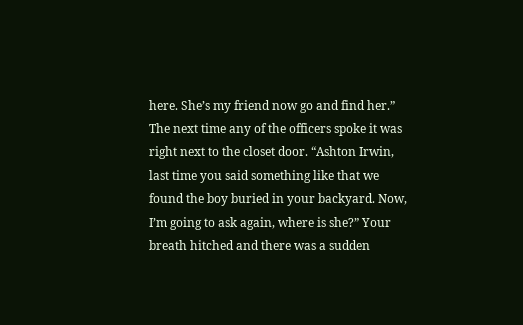here. She’s my friend now go and find her.” The next time any of the officers spoke it was right next to the closet door. “Ashton Irwin, last time you said something like that we found the boy buried in your backyard. Now, I’m going to ask again, where is she?” Your breath hitched and there was a sudden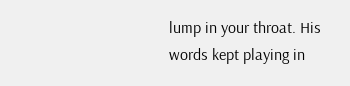lump in your throat. His words kept playing in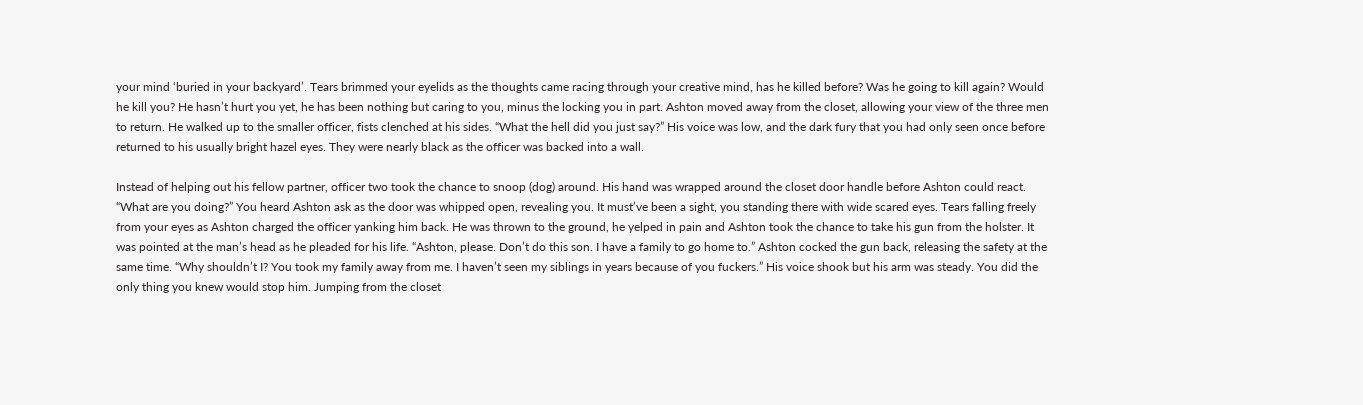your mind ‘buried in your backyard’. Tears brimmed your eyelids as the thoughts came racing through your creative mind, has he killed before? Was he going to kill again? Would he kill you? He hasn’t hurt you yet, he has been nothing but caring to you, minus the locking you in part. Ashton moved away from the closet, allowing your view of the three men to return. He walked up to the smaller officer, fists clenched at his sides. “What the hell did you just say?” His voice was low, and the dark fury that you had only seen once before returned to his usually bright hazel eyes. They were nearly black as the officer was backed into a wall.

Instead of helping out his fellow partner, officer two took the chance to snoop (dog) around. His hand was wrapped around the closet door handle before Ashton could react. “What are you doing?” You heard Ashton ask as the door was whipped open, revealing you. It must’ve been a sight, you standing there with wide scared eyes. Tears falling freely from your eyes as Ashton charged the officer yanking him back. He was thrown to the ground, he yelped in pain and Ashton took the chance to take his gun from the holster. It was pointed at the man’s head as he pleaded for his life. “Ashton, please. Don’t do this son. I have a family to go home to.” Ashton cocked the gun back, releasing the safety at the same time. “Why shouldn’t I? You took my family away from me. I haven’t seen my siblings in years because of you fuckers.” His voice shook but his arm was steady. You did the only thing you knew would stop him. Jumping from the closet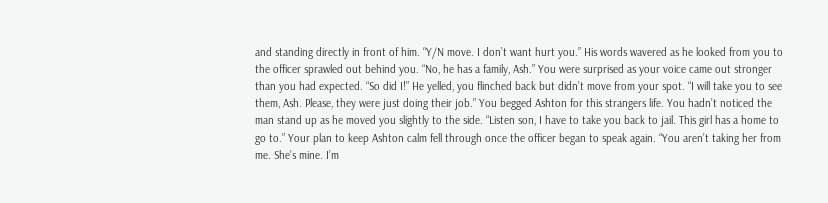and standing directly in front of him. “Y/N move. I don’t want hurt you.” His words wavered as he looked from you to the officer sprawled out behind you. “No, he has a family, Ash.” You were surprised as your voice came out stronger than you had expected. “So did I!” He yelled, you flinched back but didn’t move from your spot. “I will take you to see them, Ash. Please, they were just doing their job.” You begged Ashton for this strangers life. You hadn’t noticed the man stand up as he moved you slightly to the side. “Listen son, I have to take you back to jail. This girl has a home to go to.” Your plan to keep Ashton calm fell through once the officer began to speak again. “You aren’t taking her from me. She’s mine. I’m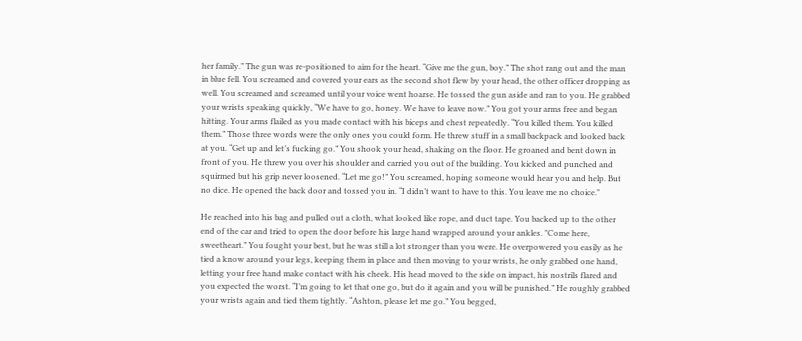her family.” The gun was re-positioned to aim for the heart. “Give me the gun, boy.” The shot rang out and the man in blue fell. You screamed and covered your ears as the second shot flew by your head, the other officer dropping as well. You screamed and screamed until your voice went hoarse. He tossed the gun aside and ran to you. He grabbed your wrists speaking quickly, “We have to go, honey. We have to leave now.” You got your arms free and began hitting. Your arms flailed as you made contact with his biceps and chest repeatedly. “You killed them. You killed them.” Those three words were the only ones you could form. He threw stuff in a small backpack and looked back at you. “Get up and let’s fucking go.” You shook your head, shaking on the floor. He groaned and bent down in front of you. He threw you over his shoulder and carried you out of the building. You kicked and punched and squirmed but his grip never loosened. “Let me go!” You screamed, hoping someone would hear you and help. But no dice. He opened the back door and tossed you in. “I didn’t want to have to this. You leave me no choice."

He reached into his bag and pulled out a cloth, what looked like rope, and duct tape. You backed up to the other end of the car and tried to open the door before his large hand wrapped around your ankles. "Come here, sweetheart.” You fought your best, but he was still a lot stronger than you were. He overpowered you easily as he tied a know around your legs, keeping them in place and then moving to your wrists, he only grabbed one hand, letting your free hand make contact with his cheek. His head moved to the side on impact, his nostrils flared and you expected the worst. “I’m going to let that one go, but do it again and you will be punished.” He roughly grabbed your wrists again and tied them tightly. “Ashton, please let me go.” You begged,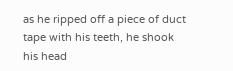as he ripped off a piece of duct tape with his teeth, he shook his head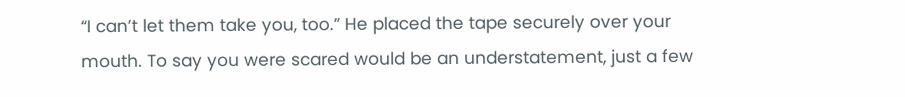“I can’t let them take you, too.” He placed the tape securely over your mouth. To say you were scared would be an understatement, just a few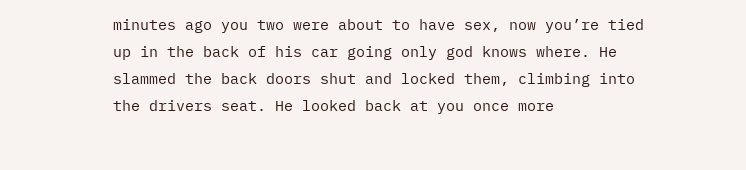minutes ago you two were about to have sex, now you’re tied up in the back of his car going only god knows where. He slammed the back doors shut and locked them, climbing into the drivers seat. He looked back at you once more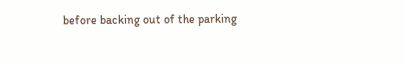before backing out of the parking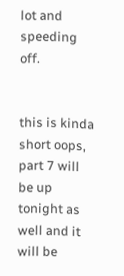lot and speeding off.


this is kinda short oops, part 7 will be up tonight as well and it will be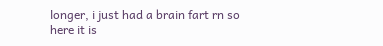longer, i just had a brain fart rn so here it is